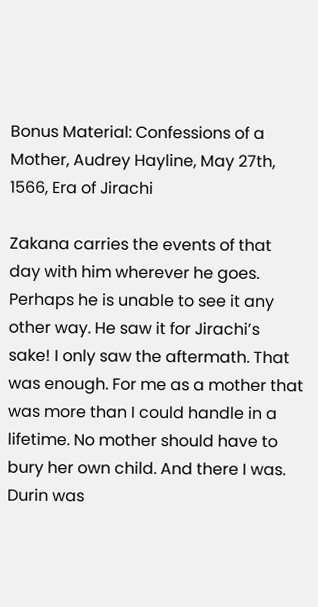Bonus Material: Confessions of a Mother, Audrey Hayline, May 27th, 1566, Era of Jirachi

Zakana carries the events of that day with him wherever he goes. Perhaps he is unable to see it any other way. He saw it for Jirachi’s sake! I only saw the aftermath. That was enough. For me as a mother that was more than I could handle in a lifetime. No mother should have to bury her own child. And there I was. Durin was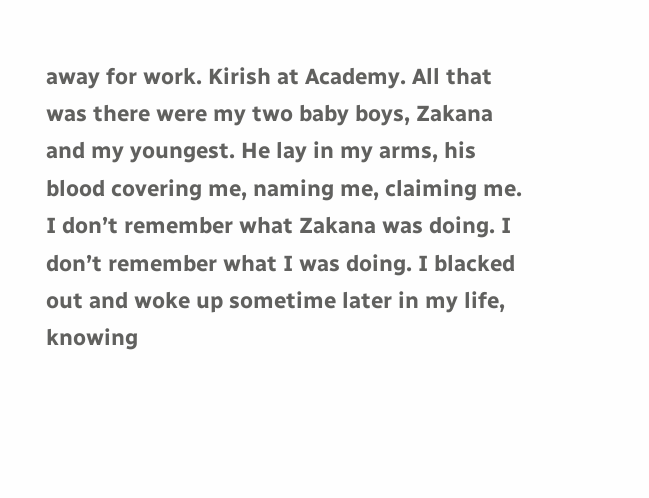away for work. Kirish at Academy. All that was there were my two baby boys, Zakana and my youngest. He lay in my arms, his blood covering me, naming me, claiming me. I don’t remember what Zakana was doing. I don’t remember what I was doing. I blacked out and woke up sometime later in my life, knowing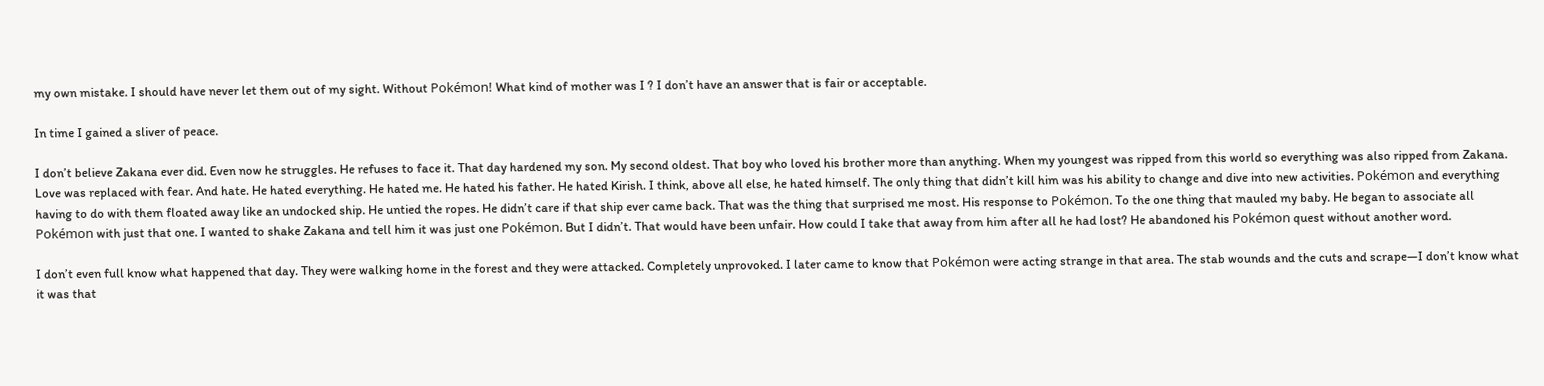my own mistake. I should have never let them out of my sight. Without Pokémon! What kind of mother was I ? I don’t have an answer that is fair or acceptable.

In time I gained a sliver of peace.

I don’t believe Zakana ever did. Even now he struggles. He refuses to face it. That day hardened my son. My second oldest. That boy who loved his brother more than anything. When my youngest was ripped from this world so everything was also ripped from Zakana. Love was replaced with fear. And hate. He hated everything. He hated me. He hated his father. He hated Kirish. I think, above all else, he hated himself. The only thing that didn’t kill him was his ability to change and dive into new activities. Pokémon and everything having to do with them floated away like an undocked ship. He untied the ropes. He didn’t care if that ship ever came back. That was the thing that surprised me most. His response to Pokémon. To the one thing that mauled my baby. He began to associate all Pokémon with just that one. I wanted to shake Zakana and tell him it was just one Pokémon. But I didn’t. That would have been unfair. How could I take that away from him after all he had lost? He abandoned his Pokémon quest without another word.

I don’t even full know what happened that day. They were walking home in the forest and they were attacked. Completely unprovoked. I later came to know that Pokémon were acting strange in that area. The stab wounds and the cuts and scrape—I don’t know what it was that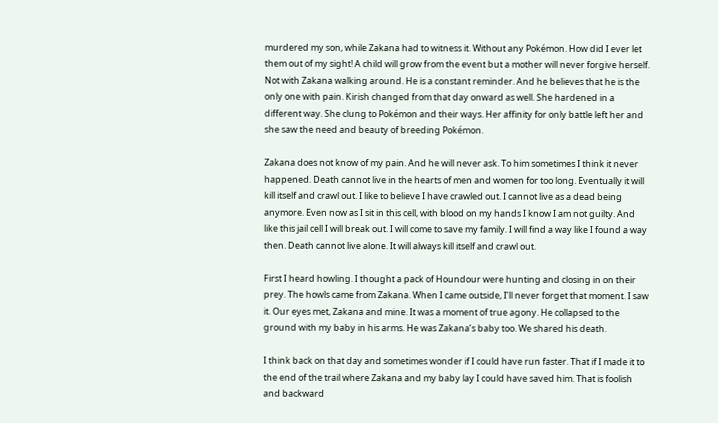murdered my son, while Zakana had to witness it. Without any Pokémon. How did I ever let them out of my sight! A child will grow from the event but a mother will never forgive herself. Not with Zakana walking around. He is a constant reminder. And he believes that he is the only one with pain. Kirish changed from that day onward as well. She hardened in a different way. She clung to Pokémon and their ways. Her affinity for only battle left her and she saw the need and beauty of breeding Pokémon.

Zakana does not know of my pain. And he will never ask. To him sometimes I think it never happened. Death cannot live in the hearts of men and women for too long. Eventually it will kill itself and crawl out. I like to believe I have crawled out. I cannot live as a dead being anymore. Even now as I sit in this cell, with blood on my hands I know I am not guilty. And like this jail cell I will break out. I will come to save my family. I will find a way like I found a way then. Death cannot live alone. It will always kill itself and crawl out.

First I heard howling. I thought a pack of Houndour were hunting and closing in on their prey. The howls came from Zakana. When I came outside, I’ll never forget that moment. I saw it. Our eyes met, Zakana and mine. It was a moment of true agony. He collapsed to the ground with my baby in his arms. He was Zakana’s baby too. We shared his death.

I think back on that day and sometimes wonder if I could have run faster. That if I made it to the end of the trail where Zakana and my baby lay I could have saved him. That is foolish and backward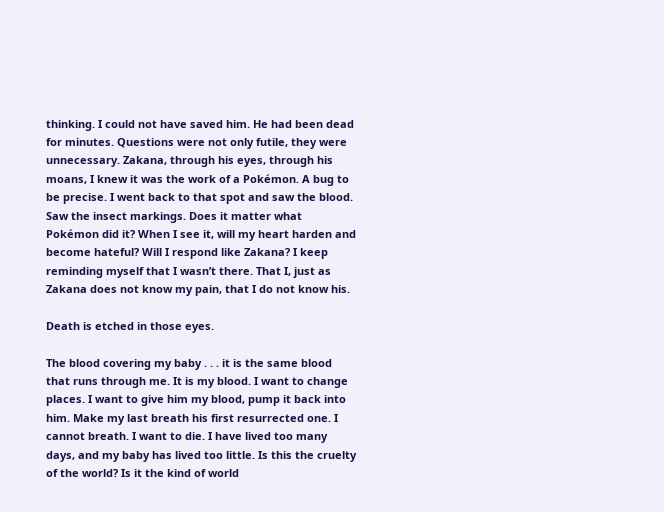thinking. I could not have saved him. He had been dead for minutes. Questions were not only futile, they were unnecessary. Zakana, through his eyes, through his moans, I knew it was the work of a Pokémon. A bug to be precise. I went back to that spot and saw the blood. Saw the insect markings. Does it matter what Pokémon did it? When I see it, will my heart harden and become hateful? Will I respond like Zakana? I keep reminding myself that I wasn’t there. That I, just as Zakana does not know my pain, that I do not know his.

Death is etched in those eyes.

The blood covering my baby . . . it is the same blood that runs through me. It is my blood. I want to change places. I want to give him my blood, pump it back into him. Make my last breath his first resurrected one. I cannot breath. I want to die. I have lived too many days, and my baby has lived too little. Is this the cruelty of the world? Is it the kind of world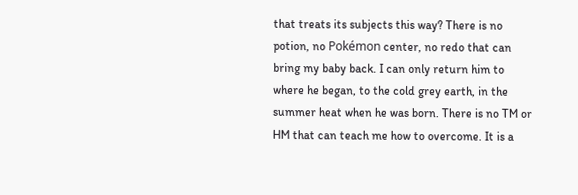that treats its subjects this way? There is no potion, no Pokémon center, no redo that can bring my baby back. I can only return him to where he began, to the cold grey earth, in the summer heat when he was born. There is no TM or HM that can teach me how to overcome. It is a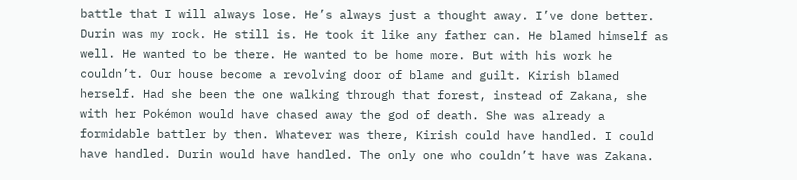battle that I will always lose. He’s always just a thought away. I’ve done better. Durin was my rock. He still is. He took it like any father can. He blamed himself as well. He wanted to be there. He wanted to be home more. But with his work he couldn’t. Our house become a revolving door of blame and guilt. Kirish blamed herself. Had she been the one walking through that forest, instead of Zakana, she with her Pokémon would have chased away the god of death. She was already a formidable battler by then. Whatever was there, Kirish could have handled. I could have handled. Durin would have handled. The only one who couldn’t have was Zakana.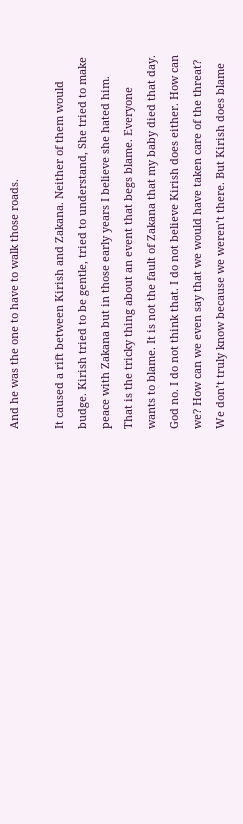And he was the one to have to walk those roads.

It caused a rift between Kirish and Zakana. Neither of them would budge. Kirish tried to be gentle, tried to understand, She tried to make peace with Zakana but in those early years I believe she hated him. That is the tricky thing about an event that begs blame. Everyone wants to blame. It is not the fault of Zakana that my baby died that day. God no. I do not think that. I do not believe Kirish does either. How can we? How can we even say that we would have taken care of the threat? We don’t truly know because we weren’t there. But Kirish does blame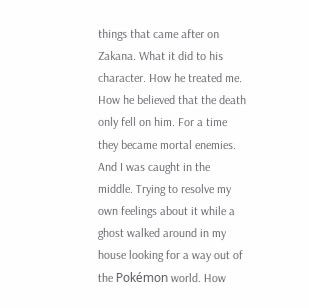things that came after on Zakana. What it did to his character. How he treated me. How he believed that the death only fell on him. For a time they became mortal enemies. And I was caught in the middle. Trying to resolve my own feelings about it while a ghost walked around in my house looking for a way out of the Pokémon world. How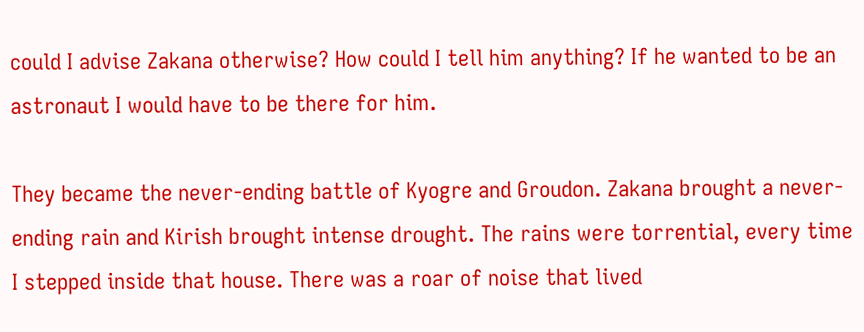could I advise Zakana otherwise? How could I tell him anything? If he wanted to be an astronaut I would have to be there for him.

They became the never-ending battle of Kyogre and Groudon. Zakana brought a never-ending rain and Kirish brought intense drought. The rains were torrential, every time I stepped inside that house. There was a roar of noise that lived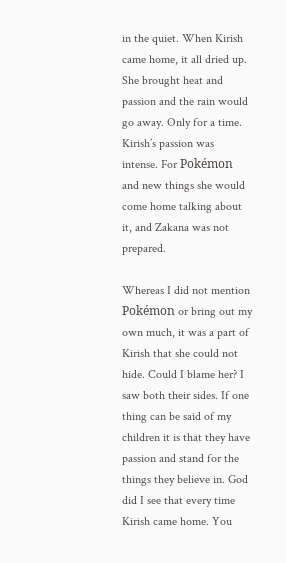in the quiet. When Kirish came home, it all dried up. She brought heat and passion and the rain would go away. Only for a time. Kirish’s passion was intense. For Pokémon and new things she would come home talking about it, and Zakana was not prepared.

Whereas I did not mention Pokémon or bring out my own much, it was a part of Kirish that she could not hide. Could I blame her? I saw both their sides. If one thing can be said of my children it is that they have passion and stand for the things they believe in. God did I see that every time Kirish came home. You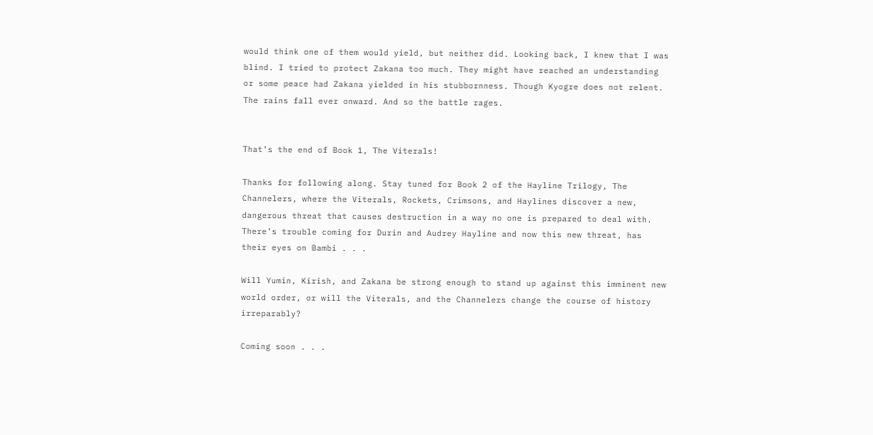would think one of them would yield, but neither did. Looking back, I knew that I was blind. I tried to protect Zakana too much. They might have reached an understanding or some peace had Zakana yielded in his stubbornness. Though Kyogre does not relent. The rains fall ever onward. And so the battle rages.


That’s the end of Book 1, The Viterals!

Thanks for following along. Stay tuned for Book 2 of the Hayline Trilogy, The Channelers, where the Viterals, Rockets, Crimsons, and Haylines discover a new, dangerous threat that causes destruction in a way no one is prepared to deal with. There’s trouble coming for Durin and Audrey Hayline and now this new threat, has their eyes on Bambi . . .

Will Yumin, Kirish, and Zakana be strong enough to stand up against this imminent new world order, or will the Viterals, and the Channelers change the course of history irreparably?

Coming soon . . .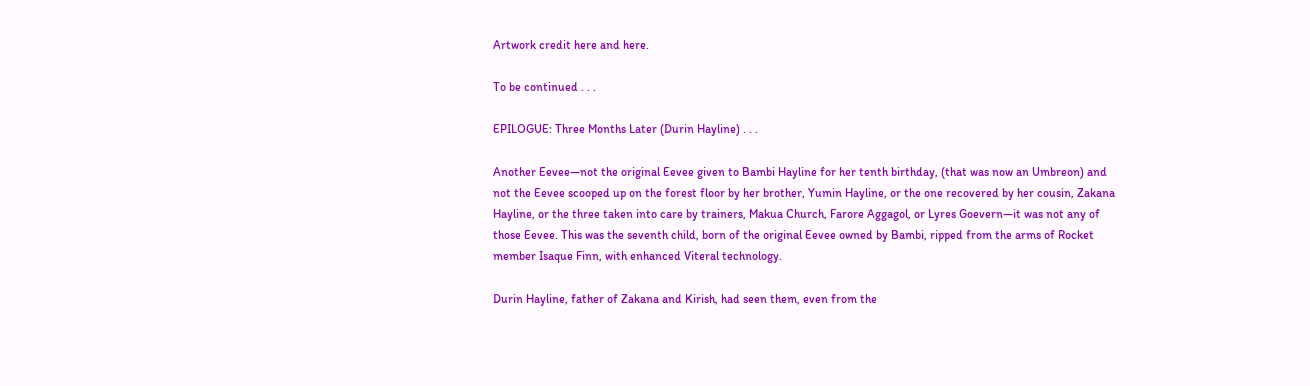Artwork credit here and here.

To be continued . . .

EPILOGUE: Three Months Later (Durin Hayline) . . .

Another Eevee—not the original Eevee given to Bambi Hayline for her tenth birthday, (that was now an Umbreon) and not the Eevee scooped up on the forest floor by her brother, Yumin Hayline, or the one recovered by her cousin, Zakana Hayline, or the three taken into care by trainers, Makua Church, Farore Aggagol, or Lyres Goevern—it was not any of those Eevee. This was the seventh child, born of the original Eevee owned by Bambi, ripped from the arms of Rocket member Isaque Finn, with enhanced Viteral technology.

Durin Hayline, father of Zakana and Kirish, had seen them, even from the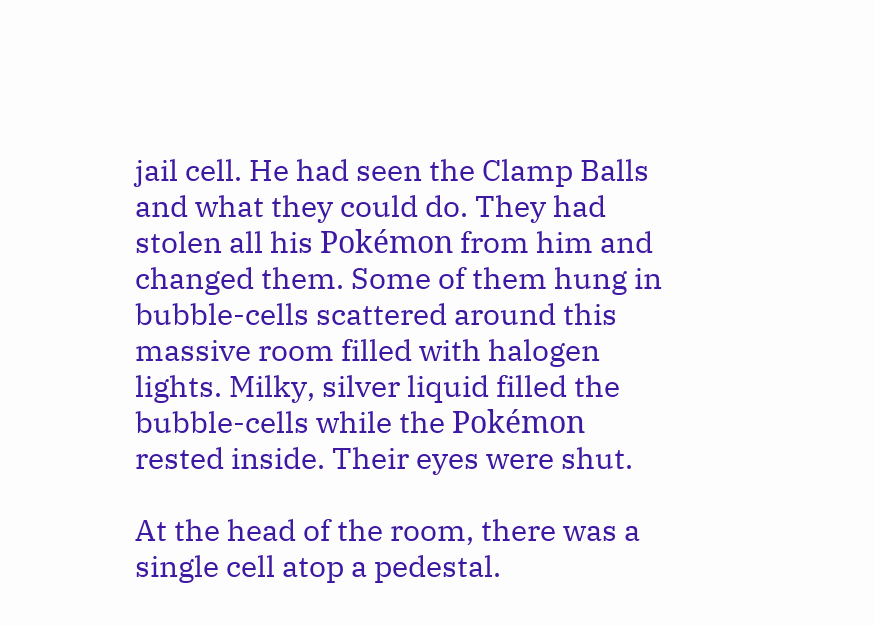jail cell. He had seen the Clamp Balls and what they could do. They had stolen all his Pokémon from him and changed them. Some of them hung in bubble-cells scattered around this massive room filled with halogen lights. Milky, silver liquid filled the bubble-cells while the Pokémon rested inside. Their eyes were shut.

At the head of the room, there was a single cell atop a pedestal.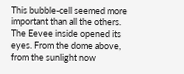This bubble-cell seemed more important than all the others. The Eevee inside opened its eyes. From the dome above, from the sunlight now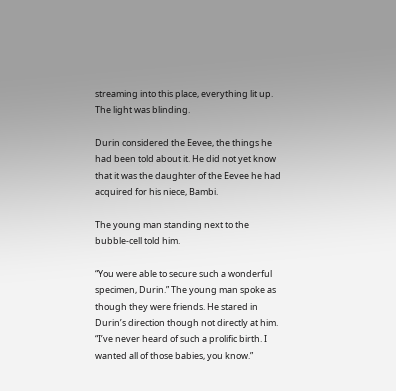streaming into this place, everything lit up. The light was blinding.

Durin considered the Eevee, the things he had been told about it. He did not yet know that it was the daughter of the Eevee he had acquired for his niece, Bambi.

The young man standing next to the bubble-cell told him.

“You were able to secure such a wonderful specimen, Durin.” The young man spoke as though they were friends. He stared in Durin’s direction though not directly at him. “I’ve never heard of such a prolific birth. I wanted all of those babies, you know.”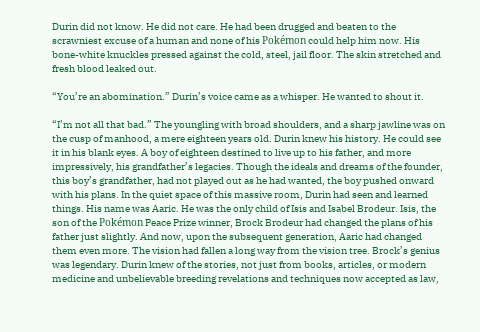Durin did not know. He did not care. He had been drugged and beaten to the scrawniest excuse of a human and none of his Pokémon could help him now. His bone-white knuckles pressed against the cold, steel, jail floor. The skin stretched and fresh blood leaked out.

“You’re an abomination.” Durin’s voice came as a whisper. He wanted to shout it.

“I’m not all that bad.” The youngling with broad shoulders, and a sharp jawline was on the cusp of manhood, a mere eighteen years old. Durin knew his history. He could see it in his blank eyes. A boy of eighteen destined to live up to his father, and more impressively, his grandfather’s legacies. Though the ideals and dreams of the founder, this boy’s grandfather, had not played out as he had wanted, the boy pushed onward with his plans. In the quiet space of this massive room, Durin had seen and learned things. His name was Aaric. He was the only child of Isis and Isabel Brodeur. Isis, the son of the Pokémon Peace Prize winner, Brock Brodeur had changed the plans of his father just slightly. And now, upon the subsequent generation, Aaric had changed them even more. The vision had fallen a long way from the vision tree. Brock’s genius was legendary. Durin knew of the stories, not just from books, articles, or modern medicine and unbelievable breeding revelations and techniques now accepted as law,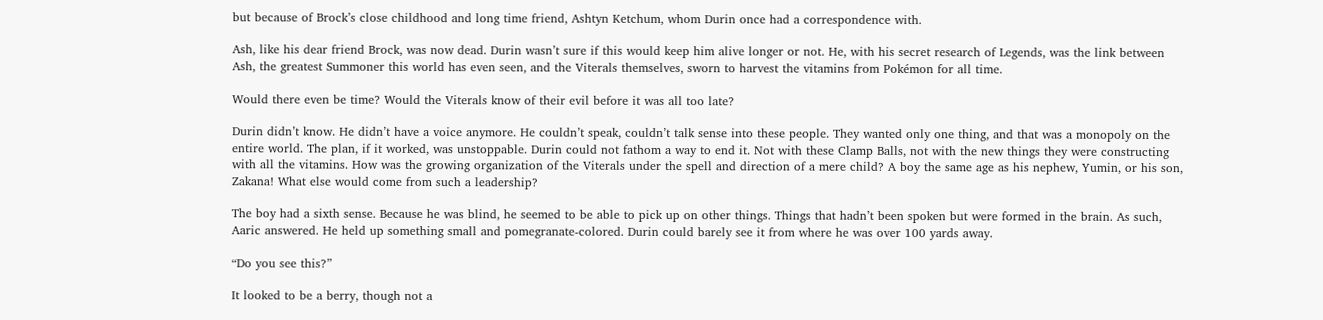but because of Brock’s close childhood and long time friend, Ashtyn Ketchum, whom Durin once had a correspondence with.

Ash, like his dear friend Brock, was now dead. Durin wasn’t sure if this would keep him alive longer or not. He, with his secret research of Legends, was the link between Ash, the greatest Summoner this world has even seen, and the Viterals themselves, sworn to harvest the vitamins from Pokémon for all time.

Would there even be time? Would the Viterals know of their evil before it was all too late?

Durin didn’t know. He didn’t have a voice anymore. He couldn’t speak, couldn’t talk sense into these people. They wanted only one thing, and that was a monopoly on the entire world. The plan, if it worked, was unstoppable. Durin could not fathom a way to end it. Not with these Clamp Balls, not with the new things they were constructing with all the vitamins. How was the growing organization of the Viterals under the spell and direction of a mere child? A boy the same age as his nephew, Yumin, or his son, Zakana! What else would come from such a leadership?

The boy had a sixth sense. Because he was blind, he seemed to be able to pick up on other things. Things that hadn’t been spoken but were formed in the brain. As such, Aaric answered. He held up something small and pomegranate-colored. Durin could barely see it from where he was over 100 yards away.

“Do you see this?”

It looked to be a berry, though not a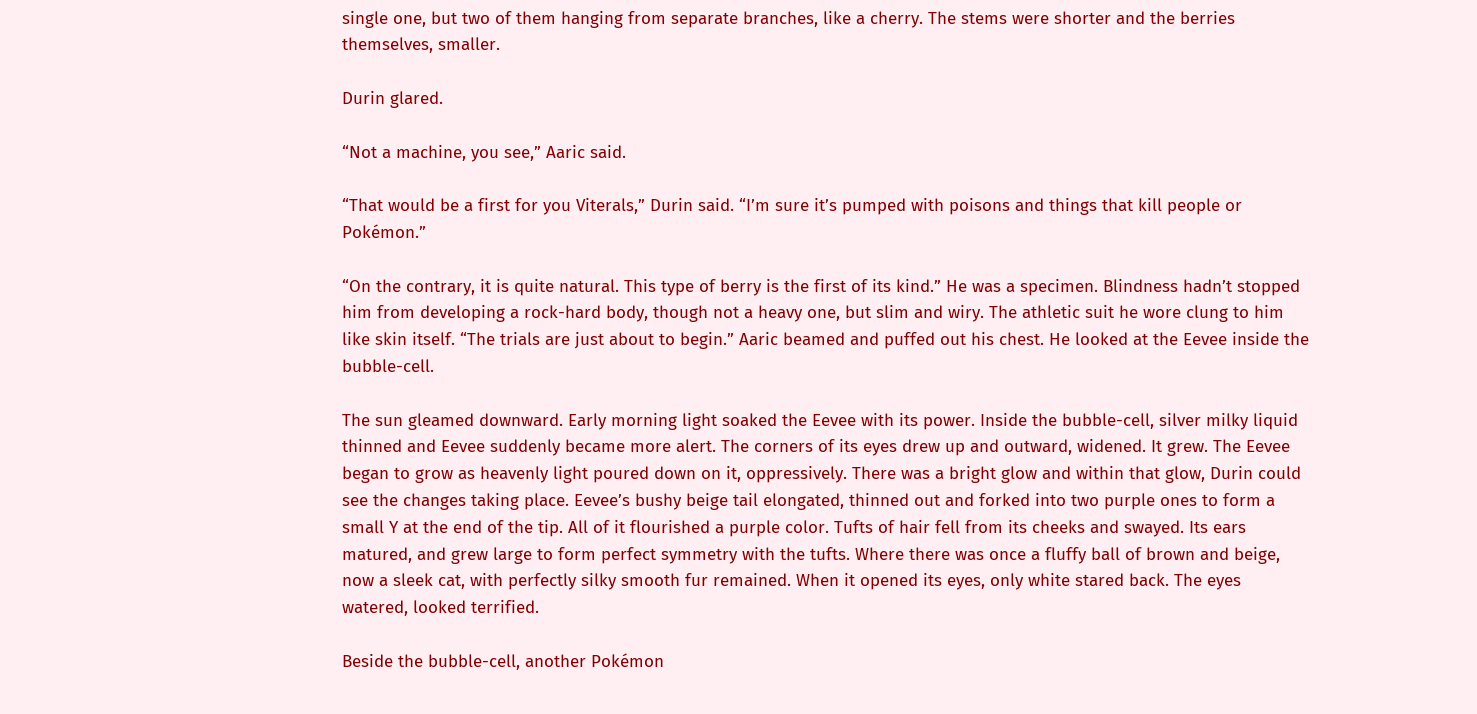single one, but two of them hanging from separate branches, like a cherry. The stems were shorter and the berries themselves, smaller.

Durin glared.

“Not a machine, you see,” Aaric said.

“That would be a first for you Viterals,” Durin said. “I’m sure it’s pumped with poisons and things that kill people or Pokémon.”

“On the contrary, it is quite natural. This type of berry is the first of its kind.” He was a specimen. Blindness hadn’t stopped him from developing a rock-hard body, though not a heavy one, but slim and wiry. The athletic suit he wore clung to him like skin itself. “The trials are just about to begin.” Aaric beamed and puffed out his chest. He looked at the Eevee inside the bubble-cell.

The sun gleamed downward. Early morning light soaked the Eevee with its power. Inside the bubble-cell, silver milky liquid thinned and Eevee suddenly became more alert. The corners of its eyes drew up and outward, widened. It grew. The Eevee began to grow as heavenly light poured down on it, oppressively. There was a bright glow and within that glow, Durin could see the changes taking place. Eevee’s bushy beige tail elongated, thinned out and forked into two purple ones to form a small Y at the end of the tip. All of it flourished a purple color. Tufts of hair fell from its cheeks and swayed. Its ears matured, and grew large to form perfect symmetry with the tufts. Where there was once a fluffy ball of brown and beige, now a sleek cat, with perfectly silky smooth fur remained. When it opened its eyes, only white stared back. The eyes watered, looked terrified.

Beside the bubble-cell, another Pokémon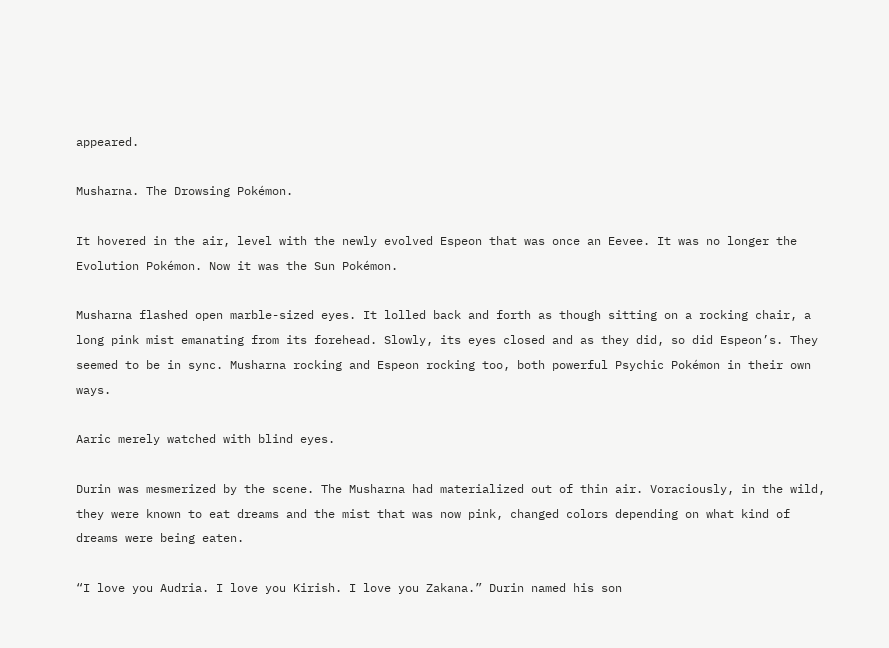appeared.

Musharna. The Drowsing Pokémon.

It hovered in the air, level with the newly evolved Espeon that was once an Eevee. It was no longer the Evolution Pokémon. Now it was the Sun Pokémon.

Musharna flashed open marble-sized eyes. It lolled back and forth as though sitting on a rocking chair, a long pink mist emanating from its forehead. Slowly, its eyes closed and as they did, so did Espeon’s. They seemed to be in sync. Musharna rocking and Espeon rocking too, both powerful Psychic Pokémon in their own ways.

Aaric merely watched with blind eyes.

Durin was mesmerized by the scene. The Musharna had materialized out of thin air. Voraciously, in the wild, they were known to eat dreams and the mist that was now pink, changed colors depending on what kind of dreams were being eaten.

“I love you Audria. I love you Kirish. I love you Zakana.” Durin named his son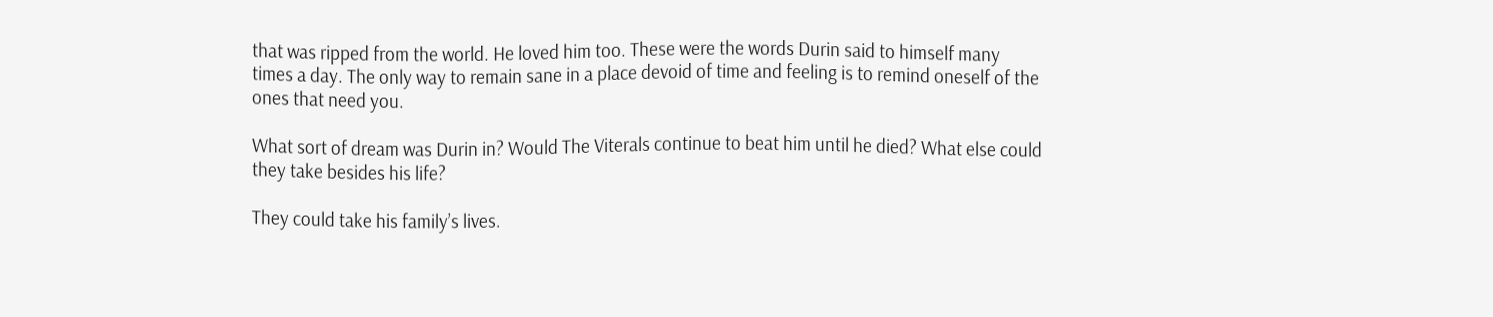that was ripped from the world. He loved him too. These were the words Durin said to himself many times a day. The only way to remain sane in a place devoid of time and feeling is to remind oneself of the ones that need you.

What sort of dream was Durin in? Would The Viterals continue to beat him until he died? What else could they take besides his life?

They could take his family’s lives.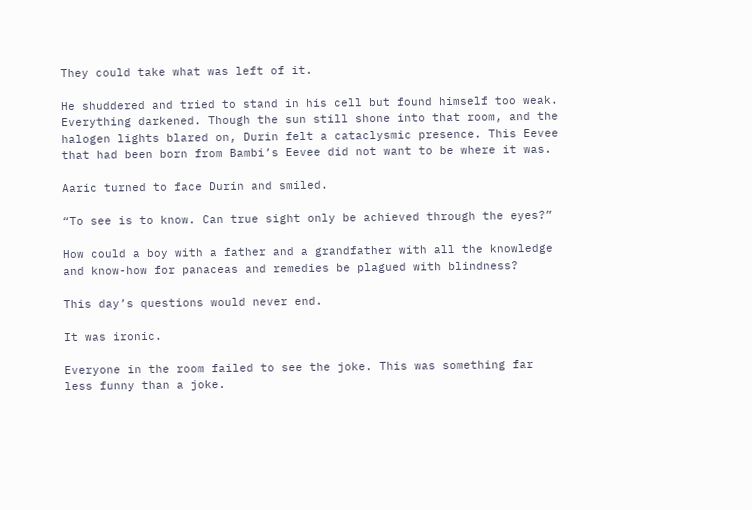They could take what was left of it.

He shuddered and tried to stand in his cell but found himself too weak. Everything darkened. Though the sun still shone into that room, and the halogen lights blared on, Durin felt a cataclysmic presence. This Eevee that had been born from Bambi’s Eevee did not want to be where it was.

Aaric turned to face Durin and smiled.

“To see is to know. Can true sight only be achieved through the eyes?”

How could a boy with a father and a grandfather with all the knowledge and know-how for panaceas and remedies be plagued with blindness?

This day’s questions would never end.

It was ironic.

Everyone in the room failed to see the joke. This was something far less funny than a joke.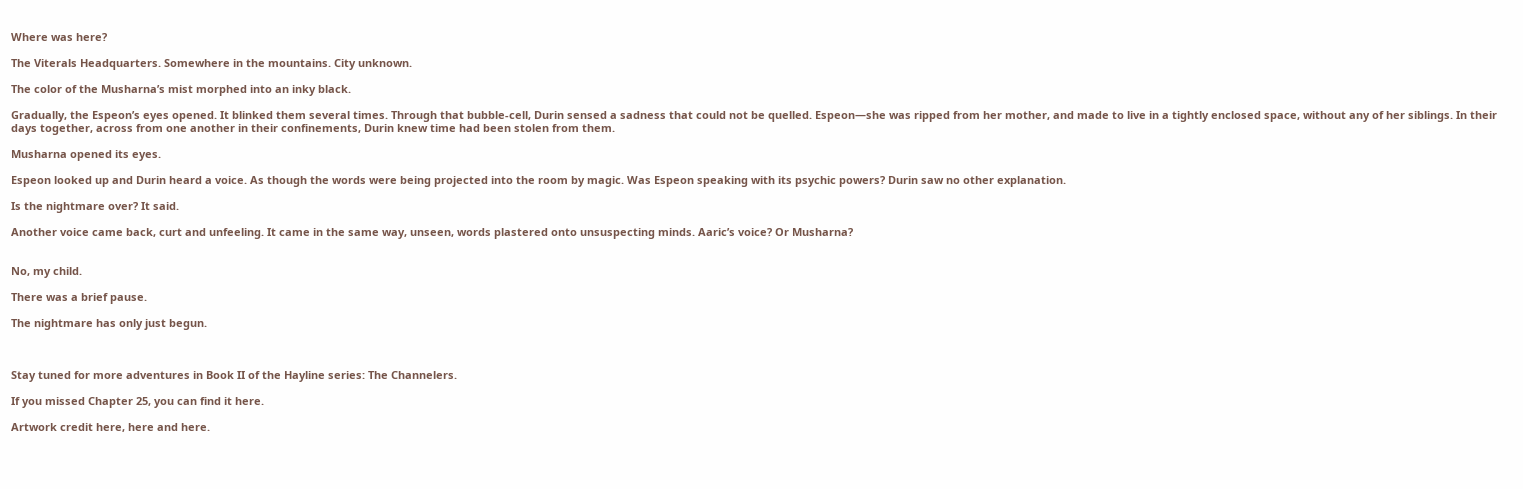Where was here?

The Viterals Headquarters. Somewhere in the mountains. City unknown.

The color of the Musharna’s mist morphed into an inky black.

Gradually, the Espeon’s eyes opened. It blinked them several times. Through that bubble-cell, Durin sensed a sadness that could not be quelled. Espeon—she was ripped from her mother, and made to live in a tightly enclosed space, without any of her siblings. In their days together, across from one another in their confinements, Durin knew time had been stolen from them.

Musharna opened its eyes.

Espeon looked up and Durin heard a voice. As though the words were being projected into the room by magic. Was Espeon speaking with its psychic powers? Durin saw no other explanation.

Is the nightmare over? It said.

Another voice came back, curt and unfeeling. It came in the same way, unseen, words plastered onto unsuspecting minds. Aaric’s voice? Or Musharna?


No, my child.

There was a brief pause.

The nightmare has only just begun.



Stay tuned for more adventures in Book II of the Hayline series: The Channelers.

If you missed Chapter 25, you can find it here.

Artwork credit here, here and here.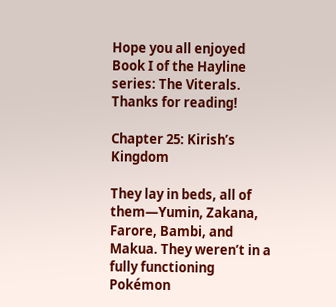Hope you all enjoyed Book I of the Hayline series: The Viterals. Thanks for reading!

Chapter 25: Kirish’s Kingdom

They lay in beds, all of them—Yumin, Zakana, Farore, Bambi, and Makua. They weren’t in a fully functioning Pokémon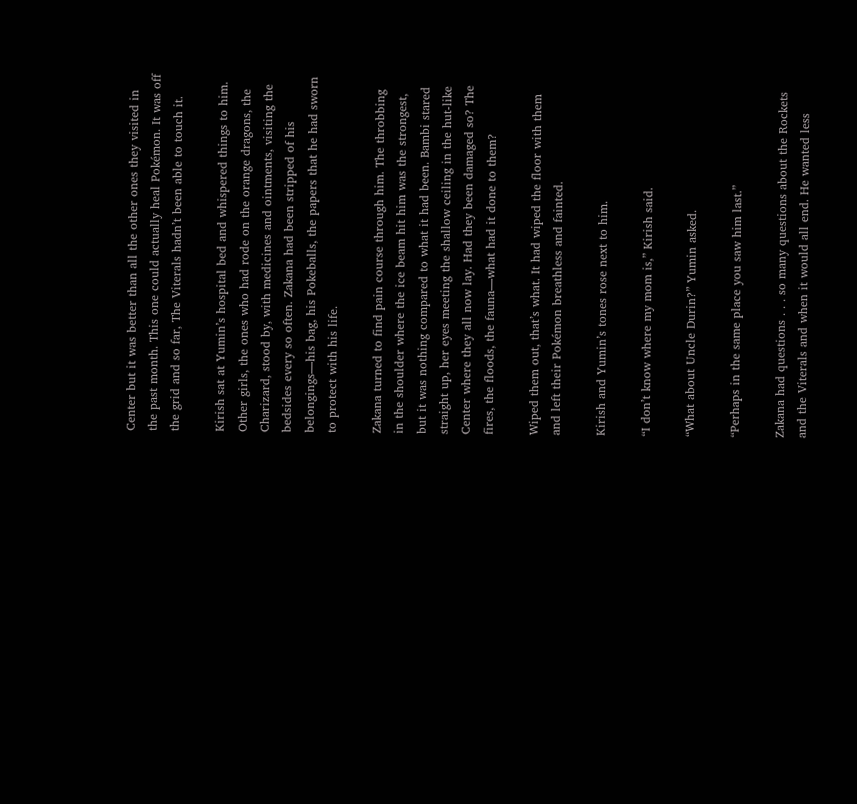Center but it was better than all the other ones they visited in the past month. This one could actually heal Pokémon. It was off the grid and so far, The Viterals hadn’t been able to touch it.

Kirish sat at Yumin’s hospital bed and whispered things to him. Other girls, the ones who had rode on the orange dragons, the Charizard, stood by, with medicines and ointments, visiting the bedsides every so often. Zakana had been stripped of his belongings—his bag, his Pokeballs, the papers that he had sworn to protect with his life.

Zakana turned to find pain course through him. The throbbing in the shoulder where the ice beam hit him was the strongest, but it was nothing compared to what it had been. Bambi stared straight up, her eyes meeting the shallow ceiling in the hut-like Center where they all now lay. Had they been damaged so? The fires, the floods, the fauna—what had it done to them?

Wiped them out, that’s what. It had wiped the floor with them and left their Pokémon breathless and fainted.

Kirish and Yumin’s tones rose next to him.

“I don’t know where my mom is,” Kirish said.

“What about Uncle Durin?” Yumin asked.

“Perhaps in the same place you saw him last.”

Zakana had questions . . . so many questions about the Rockets and the Viterals and when it would all end. He wanted less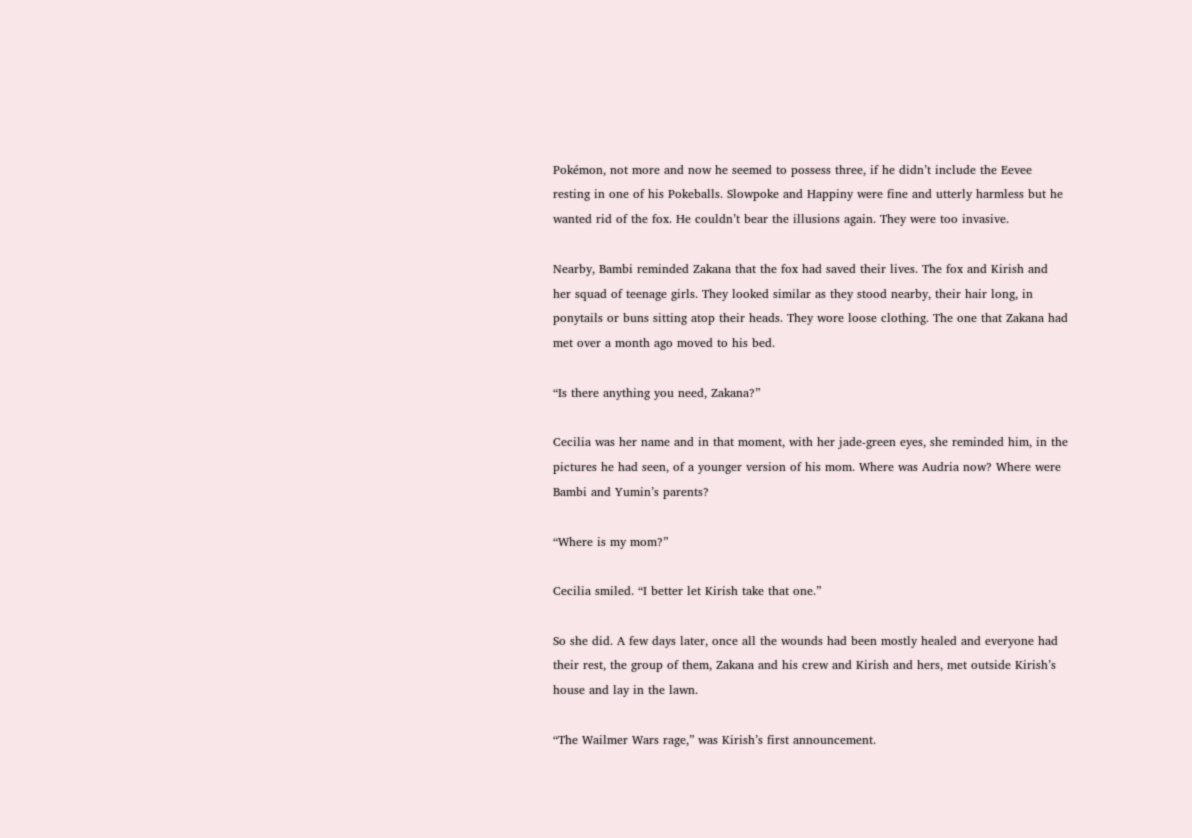Pokémon, not more and now he seemed to possess three, if he didn’t include the Eevee resting in one of his Pokeballs. Slowpoke and Happiny were fine and utterly harmless but he wanted rid of the fox. He couldn’t bear the illusions again. They were too invasive.

Nearby, Bambi reminded Zakana that the fox had saved their lives. The fox and Kirish and her squad of teenage girls. They looked similar as they stood nearby, their hair long, in ponytails or buns sitting atop their heads. They wore loose clothing. The one that Zakana had met over a month ago moved to his bed.

“Is there anything you need, Zakana?”

Cecilia was her name and in that moment, with her jade-green eyes, she reminded him, in the pictures he had seen, of a younger version of his mom. Where was Audria now? Where were Bambi and Yumin’s parents?

“Where is my mom?”

Cecilia smiled. “I better let Kirish take that one.”

So she did. A few days later, once all the wounds had been mostly healed and everyone had their rest, the group of them, Zakana and his crew and Kirish and hers, met outside Kirish’s house and lay in the lawn.

“The Wailmer Wars rage,” was Kirish’s first announcement.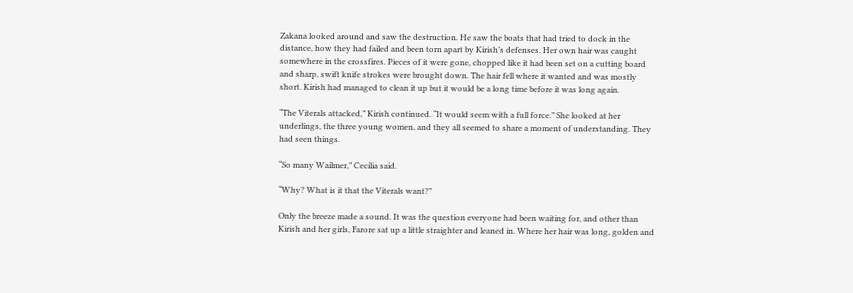Zakana looked around and saw the destruction. He saw the boats that had tried to dock in the distance, how they had failed and been torn apart by Kirish’s defenses. Her own hair was caught somewhere in the crossfires. Pieces of it were gone, chopped like it had been set on a cutting board and sharp, swift knife strokes were brought down. The hair fell where it wanted and was mostly short. Kirish had managed to clean it up but it would be a long time before it was long again.

“The Viterals attacked,” Kirish continued. “It would seem with a full force.” She looked at her underlings, the three young women, and they all seemed to share a moment of understanding. They had seen things.

“So many Wailmer,” Cecilia said.

“Why? What is it that the Viterals want?”

Only the breeze made a sound. It was the question everyone had been waiting for, and other than Kirish and her girls, Farore sat up a little straighter and leaned in. Where her hair was long, golden and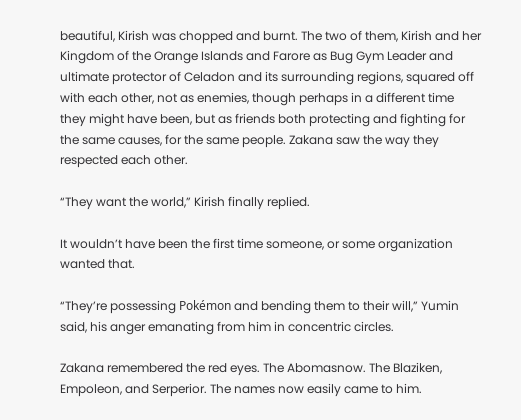beautiful, Kirish was chopped and burnt. The two of them, Kirish and her Kingdom of the Orange Islands and Farore as Bug Gym Leader and ultimate protector of Celadon and its surrounding regions, squared off with each other, not as enemies, though perhaps in a different time they might have been, but as friends both protecting and fighting for the same causes, for the same people. Zakana saw the way they respected each other.

“They want the world,” Kirish finally replied.

It wouldn’t have been the first time someone, or some organization wanted that.

“They’re possessing Pokémon and bending them to their will,” Yumin said, his anger emanating from him in concentric circles.

Zakana remembered the red eyes. The Abomasnow. The Blaziken, Empoleon, and Serperior. The names now easily came to him.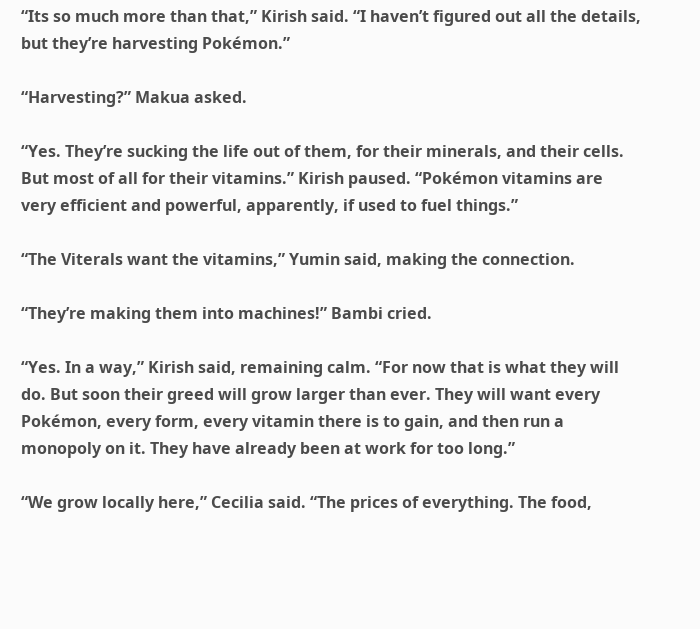“Its so much more than that,” Kirish said. “I haven’t figured out all the details, but they’re harvesting Pokémon.”

“Harvesting?” Makua asked.

“Yes. They’re sucking the life out of them, for their minerals, and their cells. But most of all for their vitamins.” Kirish paused. “Pokémon vitamins are very efficient and powerful, apparently, if used to fuel things.”

“The Viterals want the vitamins,” Yumin said, making the connection.

“They’re making them into machines!” Bambi cried.

“Yes. In a way,” Kirish said, remaining calm. “For now that is what they will do. But soon their greed will grow larger than ever. They will want every Pokémon, every form, every vitamin there is to gain, and then run a monopoly on it. They have already been at work for too long.”

“We grow locally here,” Cecilia said. “The prices of everything. The food,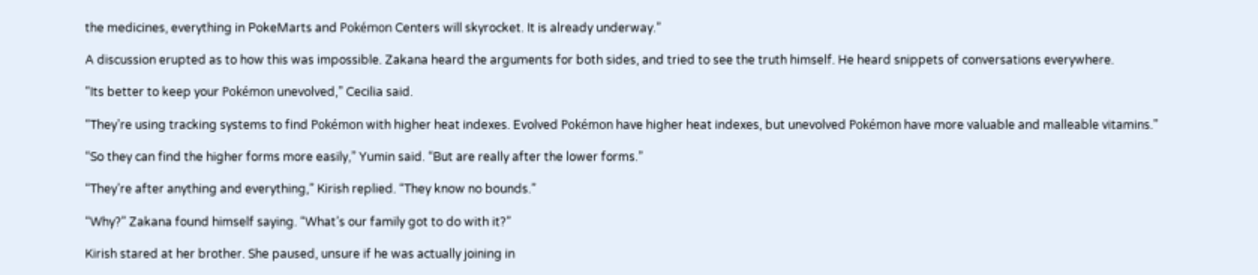the medicines, everything in PokeMarts and Pokémon Centers will skyrocket. It is already underway.”

A discussion erupted as to how this was impossible. Zakana heard the arguments for both sides, and tried to see the truth himself. He heard snippets of conversations everywhere.

“Its better to keep your Pokémon unevolved,” Cecilia said.

“They’re using tracking systems to find Pokémon with higher heat indexes. Evolved Pokémon have higher heat indexes, but unevolved Pokémon have more valuable and malleable vitamins.”

“So they can find the higher forms more easily,” Yumin said. “But are really after the lower forms.”

“They’re after anything and everything,” Kirish replied. “They know no bounds.”

“Why?” Zakana found himself saying. “What’s our family got to do with it?”

Kirish stared at her brother. She paused, unsure if he was actually joining in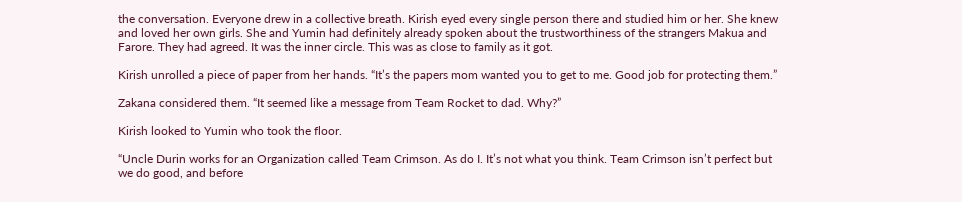the conversation. Everyone drew in a collective breath. Kirish eyed every single person there and studied him or her. She knew and loved her own girls. She and Yumin had definitely already spoken about the trustworthiness of the strangers Makua and Farore. They had agreed. It was the inner circle. This was as close to family as it got.

Kirish unrolled a piece of paper from her hands. “It’s the papers mom wanted you to get to me. Good job for protecting them.”

Zakana considered them. “It seemed like a message from Team Rocket to dad. Why?”

Kirish looked to Yumin who took the floor.

“Uncle Durin works for an Organization called Team Crimson. As do I. It’s not what you think. Team Crimson isn’t perfect but we do good, and before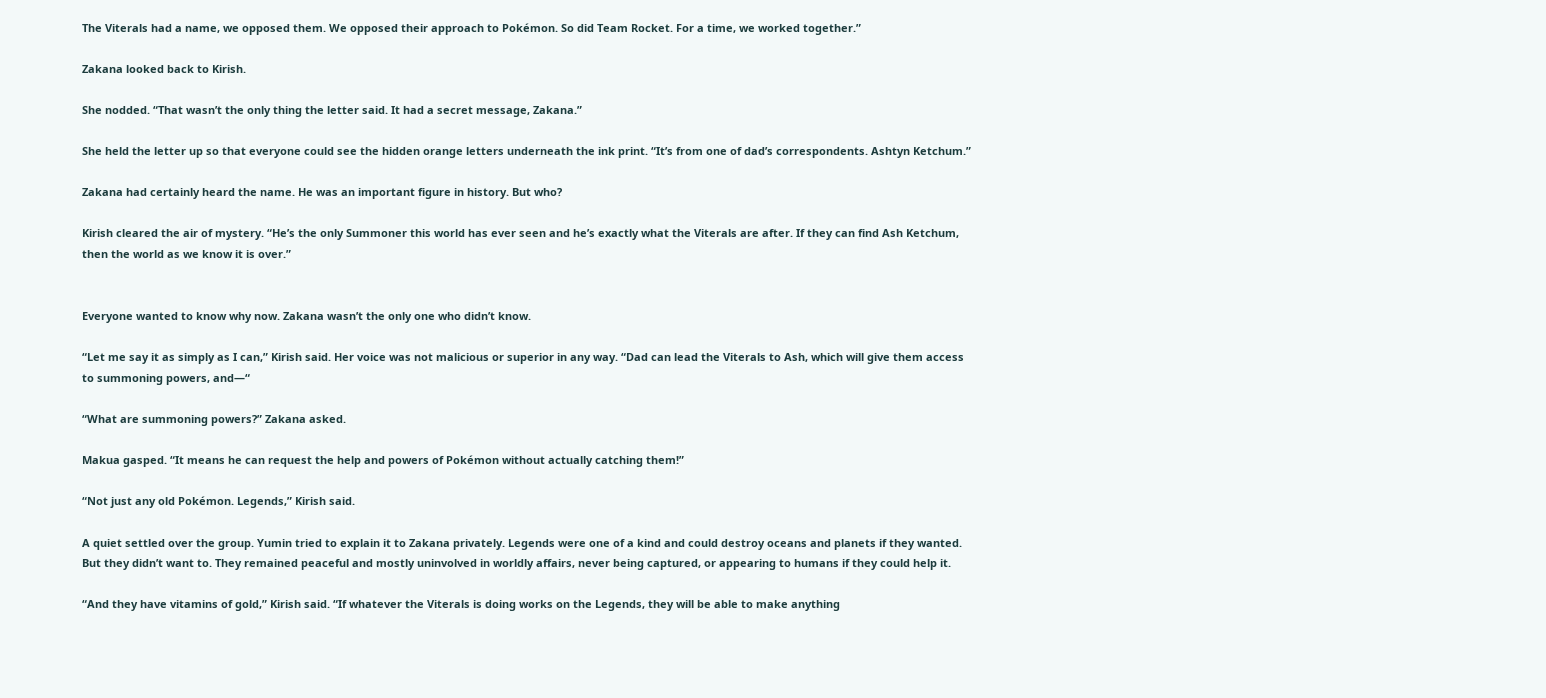The Viterals had a name, we opposed them. We opposed their approach to Pokémon. So did Team Rocket. For a time, we worked together.”

Zakana looked back to Kirish.

She nodded. “That wasn’t the only thing the letter said. It had a secret message, Zakana.”

She held the letter up so that everyone could see the hidden orange letters underneath the ink print. “It’s from one of dad’s correspondents. Ashtyn Ketchum.”

Zakana had certainly heard the name. He was an important figure in history. But who?

Kirish cleared the air of mystery. “He’s the only Summoner this world has ever seen and he’s exactly what the Viterals are after. If they can find Ash Ketchum, then the world as we know it is over.”


Everyone wanted to know why now. Zakana wasn’t the only one who didn’t know.

“Let me say it as simply as I can,” Kirish said. Her voice was not malicious or superior in any way. “Dad can lead the Viterals to Ash, which will give them access to summoning powers, and—“

“What are summoning powers?” Zakana asked.

Makua gasped. “It means he can request the help and powers of Pokémon without actually catching them!”

“Not just any old Pokémon. Legends,” Kirish said.

A quiet settled over the group. Yumin tried to explain it to Zakana privately. Legends were one of a kind and could destroy oceans and planets if they wanted. But they didn’t want to. They remained peaceful and mostly uninvolved in worldly affairs, never being captured, or appearing to humans if they could help it.

“And they have vitamins of gold,” Kirish said. “If whatever the Viterals is doing works on the Legends, they will be able to make anything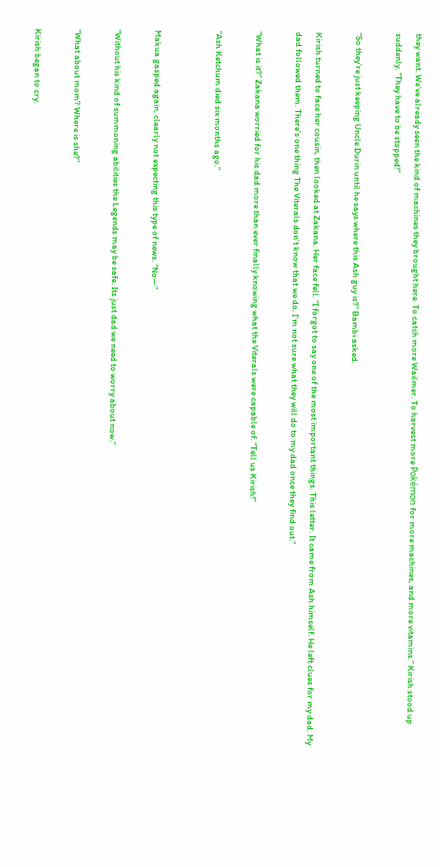they want. We’ve already seen the kind of machines they brought here. To catch more Wailmer. To harvest more Pokémon for more machines, and more vitamins.” Kirish stood up suddenly. “They have to be stopped!”

“So they’re just keeping Uncle Durin until he says where this Ash guy is?” Bambi asked.

Kirish turned to face her cousin, then looked at Zakana. Her face fell. “I forgot to say one of the most important things. This letter. It came from Ash himself. He left clues for my dad. My dad followed them. There’s one thing The Viterals don’t know that we do. I’m not sure what they will do to my dad once they find out.”

“What is it?” Zakana worried for his dad more than ever finally knowing what the Viterals were capable of. “Tell us Kirish!”

“Ash Ketchum died six months ago.”


Makua gasped again, clearly not expecting this type of news. “No—”

“Without his kind of summoning abilities the Legends may be safe. Its just dad we need to worry about now.”

“What about mom? Where is she?”

Kirish began to cry.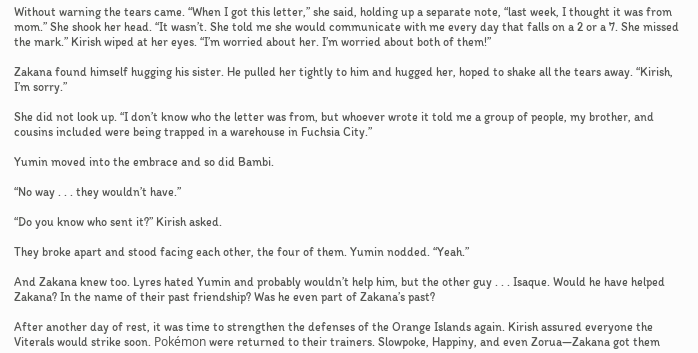Without warning the tears came. “When I got this letter,” she said, holding up a separate note, “last week, I thought it was from mom.” She shook her head. “It wasn’t. She told me she would communicate with me every day that falls on a 2 or a 7. She missed the mark.” Kirish wiped at her eyes. “I’m worried about her. I’m worried about both of them!”

Zakana found himself hugging his sister. He pulled her tightly to him and hugged her, hoped to shake all the tears away. “Kirish, I’m sorry.”

She did not look up. “I don’t know who the letter was from, but whoever wrote it told me a group of people, my brother, and cousins included were being trapped in a warehouse in Fuchsia City.”

Yumin moved into the embrace and so did Bambi.

“No way . . . they wouldn’t have.”

“Do you know who sent it?” Kirish asked.

They broke apart and stood facing each other, the four of them. Yumin nodded. “Yeah.”

And Zakana knew too. Lyres hated Yumin and probably wouldn’t help him, but the other guy . . . Isaque. Would he have helped Zakana? In the name of their past friendship? Was he even part of Zakana’s past?

After another day of rest, it was time to strengthen the defenses of the Orange Islands again. Kirish assured everyone the Viterals would strike soon. Pokémon were returned to their trainers. Slowpoke, Happiny, and even Zorua—Zakana got them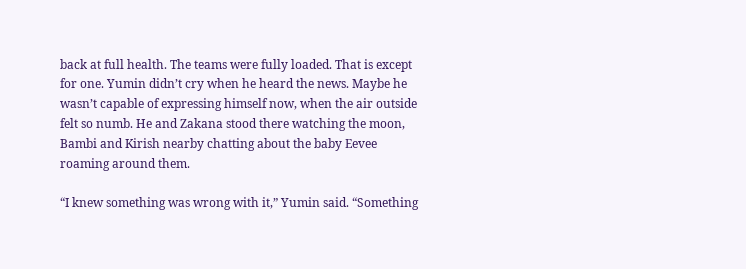back at full health. The teams were fully loaded. That is except for one. Yumin didn’t cry when he heard the news. Maybe he wasn’t capable of expressing himself now, when the air outside felt so numb. He and Zakana stood there watching the moon, Bambi and Kirish nearby chatting about the baby Eevee roaming around them.

“I knew something was wrong with it,” Yumin said. “Something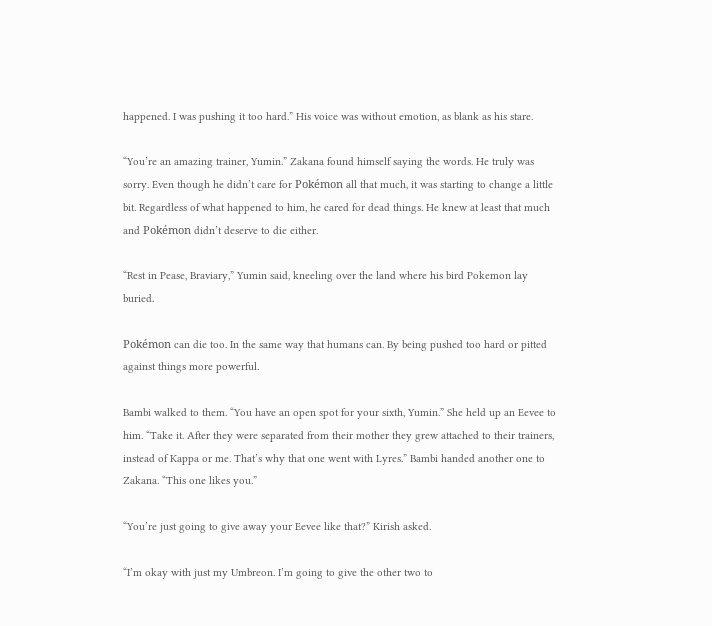happened. I was pushing it too hard.” His voice was without emotion, as blank as his stare.

“You’re an amazing trainer, Yumin.” Zakana found himself saying the words. He truly was sorry. Even though he didn’t care for Pokémon all that much, it was starting to change a little bit. Regardless of what happened to him, he cared for dead things. He knew at least that much and Pokémon didn’t deserve to die either.

“Rest in Pease, Braviary,” Yumin said, kneeling over the land where his bird Pokemon lay buried.

Pokémon can die too. In the same way that humans can. By being pushed too hard or pitted against things more powerful.

Bambi walked to them. “You have an open spot for your sixth, Yumin.” She held up an Eevee to him. “Take it. After they were separated from their mother they grew attached to their trainers, instead of Kappa or me. That’s why that one went with Lyres.” Bambi handed another one to Zakana. “This one likes you.”

“You’re just going to give away your Eevee like that?” Kirish asked.

“I’m okay with just my Umbreon. I’m going to give the other two to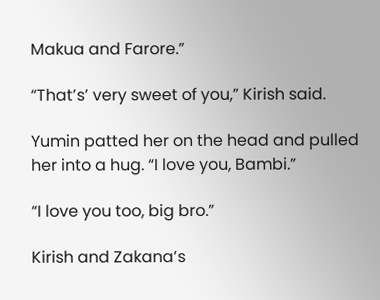Makua and Farore.”

“That’s’ very sweet of you,” Kirish said.

Yumin patted her on the head and pulled her into a hug. “I love you, Bambi.”

“I love you too, big bro.”

Kirish and Zakana’s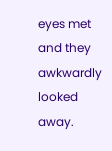eyes met and they awkwardly looked away.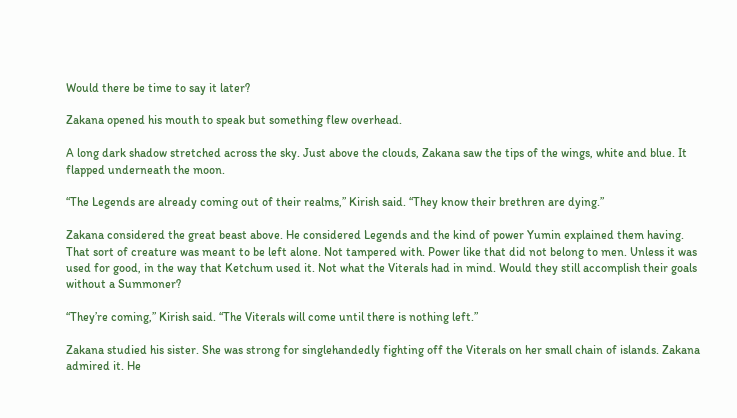Would there be time to say it later?

Zakana opened his mouth to speak but something flew overhead.

A long dark shadow stretched across the sky. Just above the clouds, Zakana saw the tips of the wings, white and blue. It flapped underneath the moon.

“The Legends are already coming out of their realms,” Kirish said. “They know their brethren are dying.”

Zakana considered the great beast above. He considered Legends and the kind of power Yumin explained them having. That sort of creature was meant to be left alone. Not tampered with. Power like that did not belong to men. Unless it was used for good, in the way that Ketchum used it. Not what the Viterals had in mind. Would they still accomplish their goals without a Summoner?

“They’re coming,” Kirish said. “The Viterals will come until there is nothing left.”

Zakana studied his sister. She was strong for singlehandedly fighting off the Viterals on her small chain of islands. Zakana admired it. He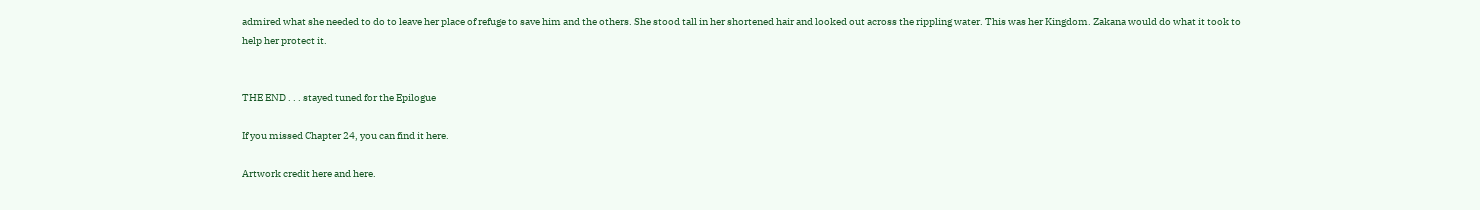admired what she needed to do to leave her place of refuge to save him and the others. She stood tall in her shortened hair and looked out across the rippling water. This was her Kingdom. Zakana would do what it took to help her protect it.


THE END . . . stayed tuned for the Epilogue

If you missed Chapter 24, you can find it here.

Artwork credit here and here.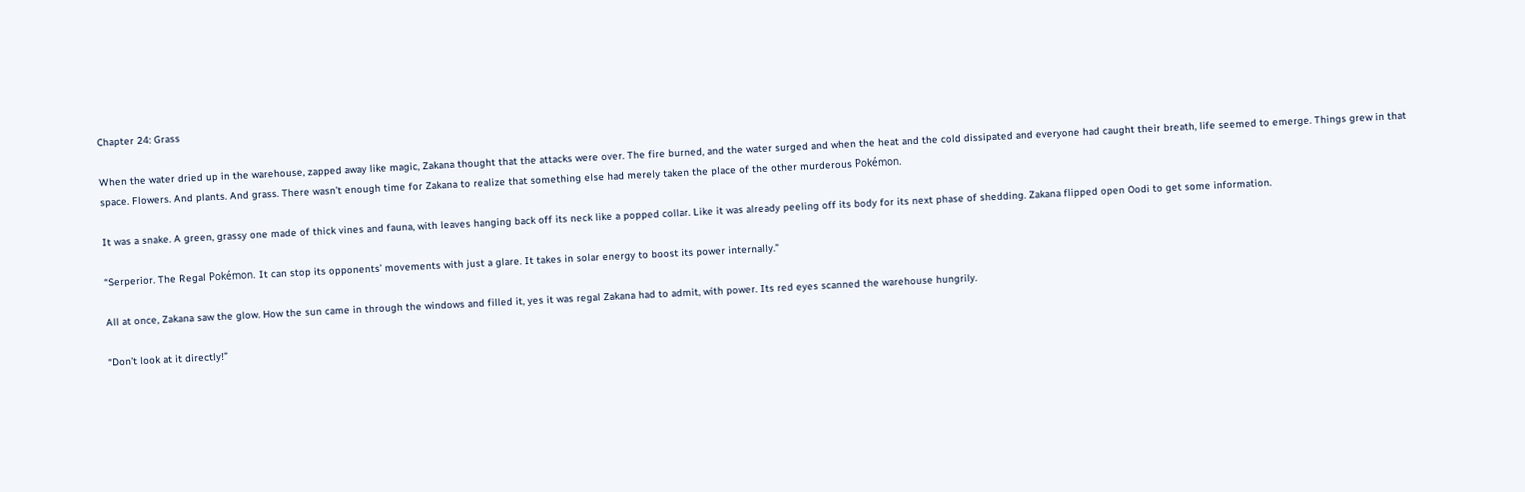Chapter 24: Grass

When the water dried up in the warehouse, zapped away like magic, Zakana thought that the attacks were over. The fire burned, and the water surged and when the heat and the cold dissipated and everyone had caught their breath, life seemed to emerge. Things grew in that space. Flowers. And plants. And grass. There wasn’t enough time for Zakana to realize that something else had merely taken the place of the other murderous Pokémon.

It was a snake. A green, grassy one made of thick vines and fauna, with leaves hanging back off its neck like a popped collar. Like it was already peeling off its body for its next phase of shedding. Zakana flipped open Oodi to get some information.

“Serperior. The Regal Pokémon. It can stop its opponents’ movements with just a glare. It takes in solar energy to boost its power internally.”

All at once, Zakana saw the glow. How the sun came in through the windows and filled it, yes it was regal Zakana had to admit, with power. Its red eyes scanned the warehouse hungrily.

“Don’t look at it directly!”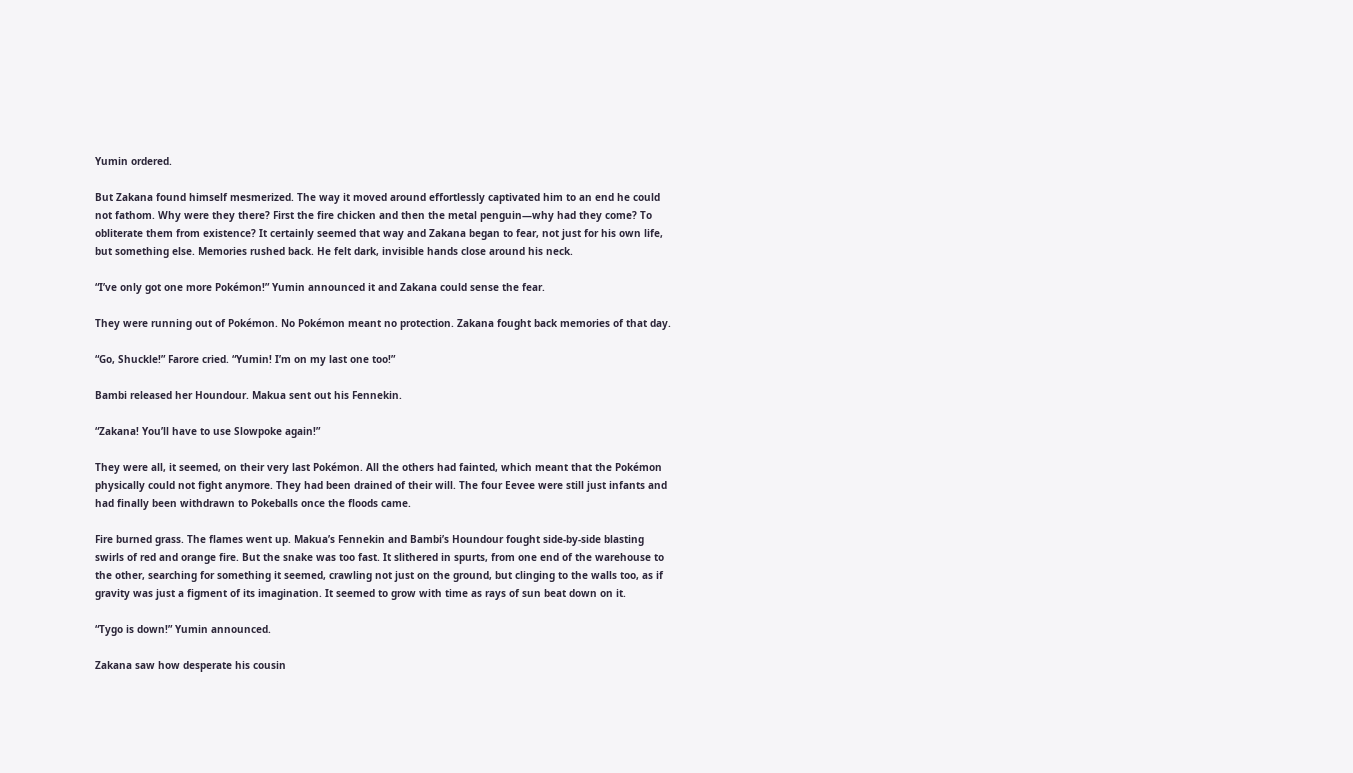Yumin ordered.

But Zakana found himself mesmerized. The way it moved around effortlessly captivated him to an end he could not fathom. Why were they there? First the fire chicken and then the metal penguin—why had they come? To obliterate them from existence? It certainly seemed that way and Zakana began to fear, not just for his own life, but something else. Memories rushed back. He felt dark, invisible hands close around his neck.

“I’ve only got one more Pokémon!” Yumin announced it and Zakana could sense the fear.

They were running out of Pokémon. No Pokémon meant no protection. Zakana fought back memories of that day.

“Go, Shuckle!” Farore cried. “Yumin! I’m on my last one too!”

Bambi released her Houndour. Makua sent out his Fennekin.

“Zakana! You’ll have to use Slowpoke again!”

They were all, it seemed, on their very last Pokémon. All the others had fainted, which meant that the Pokémon physically could not fight anymore. They had been drained of their will. The four Eevee were still just infants and had finally been withdrawn to Pokeballs once the floods came.

Fire burned grass. The flames went up. Makua’s Fennekin and Bambi’s Houndour fought side-by-side blasting swirls of red and orange fire. But the snake was too fast. It slithered in spurts, from one end of the warehouse to the other, searching for something it seemed, crawling not just on the ground, but clinging to the walls too, as if gravity was just a figment of its imagination. It seemed to grow with time as rays of sun beat down on it.

“Tygo is down!” Yumin announced.

Zakana saw how desperate his cousin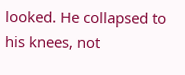looked. He collapsed to his knees, not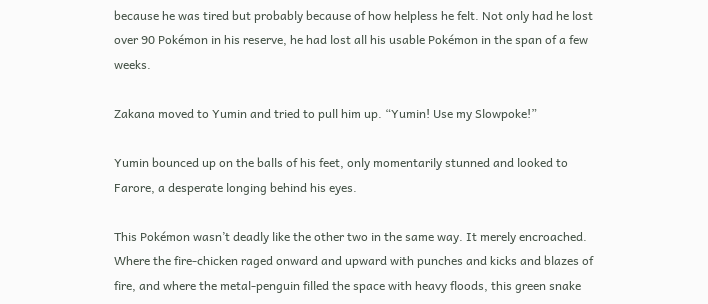because he was tired but probably because of how helpless he felt. Not only had he lost over 90 Pokémon in his reserve, he had lost all his usable Pokémon in the span of a few weeks.

Zakana moved to Yumin and tried to pull him up. “Yumin! Use my Slowpoke!”

Yumin bounced up on the balls of his feet, only momentarily stunned and looked to Farore, a desperate longing behind his eyes.

This Pokémon wasn’t deadly like the other two in the same way. It merely encroached. Where the fire-chicken raged onward and upward with punches and kicks and blazes of fire, and where the metal-penguin filled the space with heavy floods, this green snake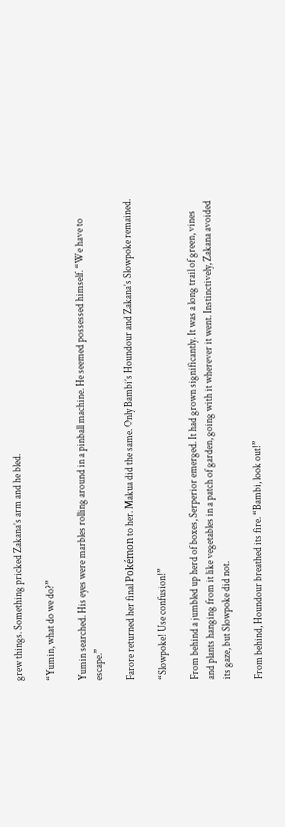grew things. Something pricked Zakana’s arm and he bled.

“Yumin, what do we do?”

Yumin searched. His eyes were marbles rolling around in a pinball machine. He seemed possessed himself. “We have to escape.”

Farore returned her final Pokémon to her. Makua did the same. Only Bambi’s Houndour and Zakana’s Slowpoke remained.

“Slowpoke! Use confusion!”

From behind a jumbled up herd of boxes, Serperior emerged. It had grown significantly. It was a long trail of green, vines and plants hanging from it like vegetables in a patch of garden, going with it wherever it went. Instinctively, Zakana avoided its gaze, but Slowpoke did not.

From behind, Houndour breathed its fire. “Bambi, look out!”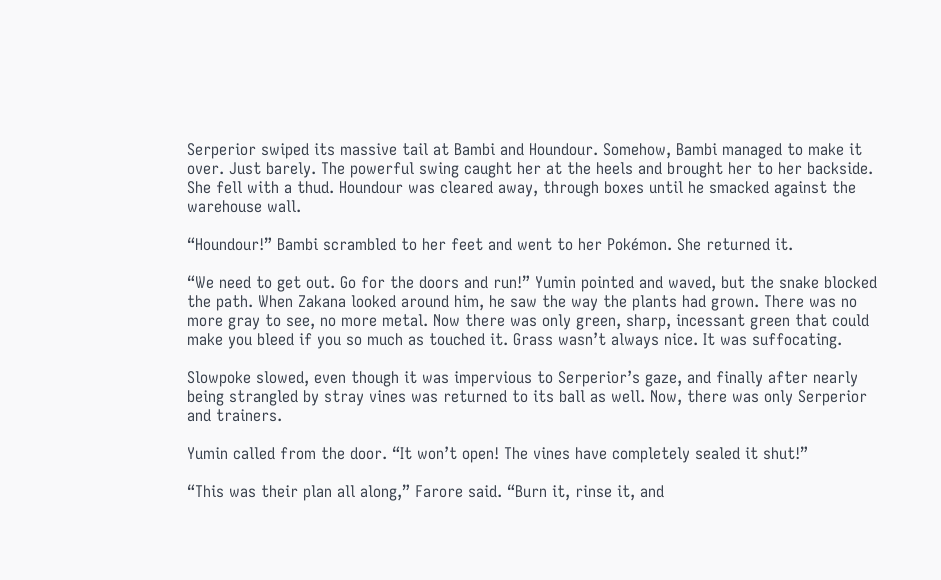Serperior swiped its massive tail at Bambi and Houndour. Somehow, Bambi managed to make it over. Just barely. The powerful swing caught her at the heels and brought her to her backside. She fell with a thud. Houndour was cleared away, through boxes until he smacked against the warehouse wall.

“Houndour!” Bambi scrambled to her feet and went to her Pokémon. She returned it.

“We need to get out. Go for the doors and run!” Yumin pointed and waved, but the snake blocked the path. When Zakana looked around him, he saw the way the plants had grown. There was no more gray to see, no more metal. Now there was only green, sharp, incessant green that could make you bleed if you so much as touched it. Grass wasn’t always nice. It was suffocating.

Slowpoke slowed, even though it was impervious to Serperior’s gaze, and finally after nearly being strangled by stray vines was returned to its ball as well. Now, there was only Serperior and trainers.

Yumin called from the door. “It won’t open! The vines have completely sealed it shut!”

“This was their plan all along,” Farore said. “Burn it, rinse it, and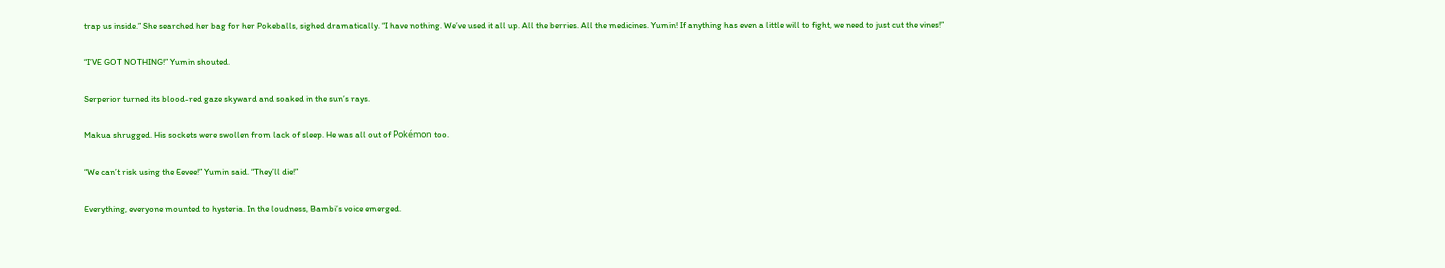trap us inside.” She searched her bag for her Pokeballs, sighed dramatically. “I have nothing. We’ve used it all up. All the berries. All the medicines. Yumin! If anything has even a little will to fight, we need to just cut the vines!”

“I’VE GOT NOTHING!” Yumin shouted.

Serperior turned its blood-red gaze skyward and soaked in the sun’s rays.

Makua shrugged. His sockets were swollen from lack of sleep. He was all out of Pokémon too.

“We can’t risk using the Eevee!” Yumin said. “They’ll die!”

Everything, everyone mounted to hysteria. In the loudness, Bambi’s voice emerged.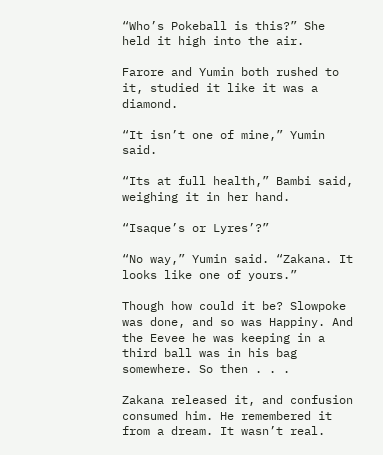“Who’s Pokeball is this?” She held it high into the air.

Farore and Yumin both rushed to it, studied it like it was a diamond.

“It isn’t one of mine,” Yumin said.

“Its at full health,” Bambi said, weighing it in her hand.

“Isaque’s or Lyres’?”

“No way,” Yumin said. “Zakana. It looks like one of yours.”

Though how could it be? Slowpoke was done, and so was Happiny. And the Eevee he was keeping in a third ball was in his bag somewhere. So then . . .

Zakana released it, and confusion consumed him. He remembered it from a dream. It wasn’t real.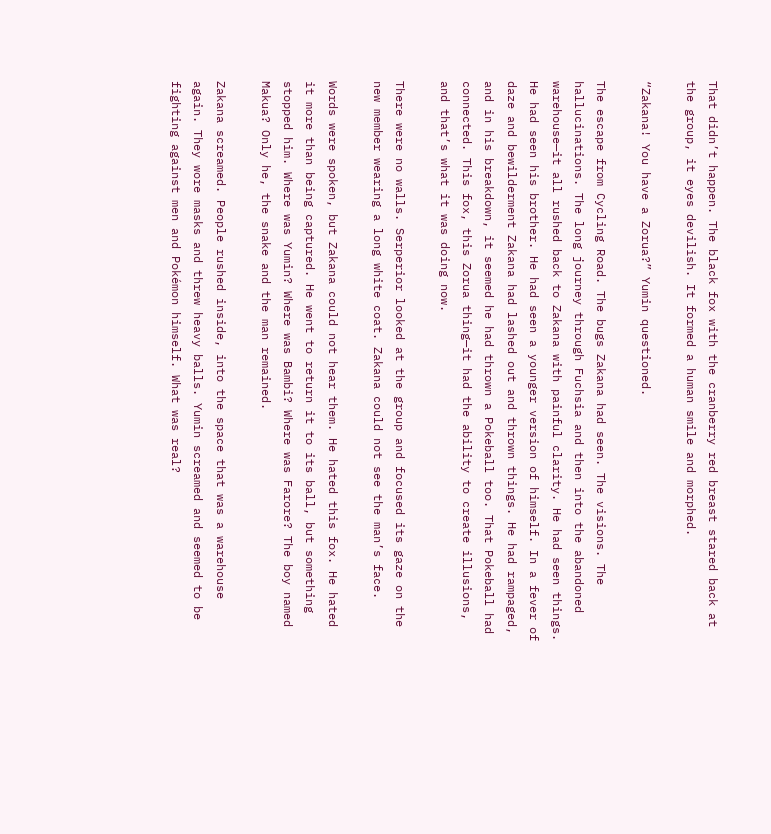That didn’t happen. The black fox with the cranberry red breast stared back at the group, it eyes devilish. It formed a human smile and morphed.

“Zakana! You have a Zorua?” Yumin questioned.

The escape from Cycling Road. The bugs Zakana had seen. The visions. The hallucinations. The long journey through Fuchsia and then into the abandoned warehouse—it all rushed back to Zakana with painful clarity. He had seen things. He had seen his brother. He had seen a younger version of himself. In a fever of daze and bewilderment Zakana had lashed out and thrown things. He had rampaged, and in his breakdown, it seemed he had thrown a Pokeball too. That Pokeball had connected. This fox, this Zorua thing—it had the ability to create illusions, and that’s what it was doing now.

There were no walls. Serperior looked at the group and focused its gaze on the new member wearing a long white coat. Zakana could not see the man’s face.

Words were spoken, but Zakana could not hear them. He hated this fox. He hated it more than being captured. He went to return it to its ball, but something stopped him. Where was Yumin? Where was Bambi? Where was Farore? The boy named Makua? Only he, the snake and the man remained.

Zakana screamed. People rushed inside, into the space that was a warehouse again. They wore masks and threw heavy balls. Yumin screamed and seemed to be fighting against men and Pokémon himself. What was real?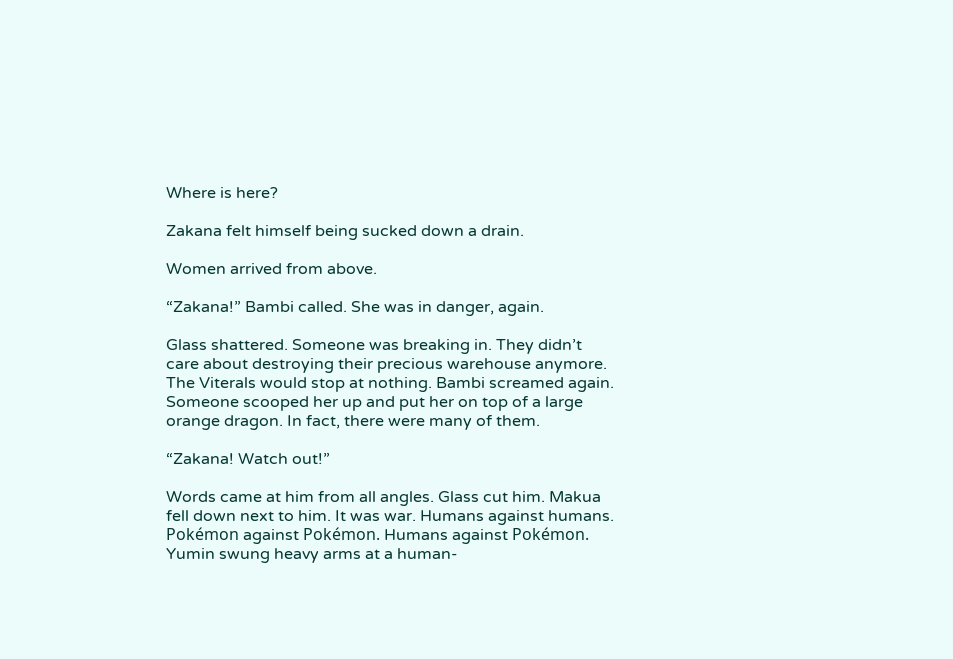Where is here?

Zakana felt himself being sucked down a drain.

Women arrived from above.

“Zakana!” Bambi called. She was in danger, again.

Glass shattered. Someone was breaking in. They didn’t care about destroying their precious warehouse anymore. The Viterals would stop at nothing. Bambi screamed again. Someone scooped her up and put her on top of a large orange dragon. In fact, there were many of them.

“Zakana! Watch out!”

Words came at him from all angles. Glass cut him. Makua fell down next to him. It was war. Humans against humans. Pokémon against Pokémon. Humans against Pokémon. Yumin swung heavy arms at a human-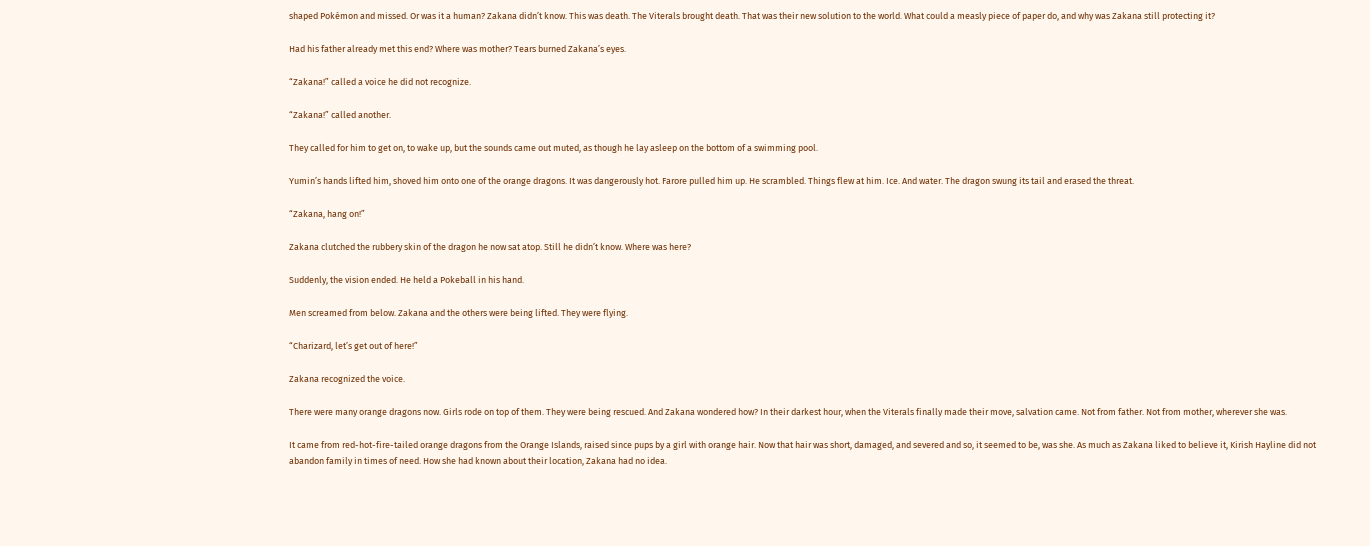shaped Pokémon and missed. Or was it a human? Zakana didn’t know. This was death. The Viterals brought death. That was their new solution to the world. What could a measly piece of paper do, and why was Zakana still protecting it?

Had his father already met this end? Where was mother? Tears burned Zakana’s eyes.

“Zakana!” called a voice he did not recognize.

“Zakana!” called another.

They called for him to get on, to wake up, but the sounds came out muted, as though he lay asleep on the bottom of a swimming pool.

Yumin’s hands lifted him, shoved him onto one of the orange dragons. It was dangerously hot. Farore pulled him up. He scrambled. Things flew at him. Ice. And water. The dragon swung its tail and erased the threat.

“Zakana, hang on!”

Zakana clutched the rubbery skin of the dragon he now sat atop. Still he didn’t know. Where was here?

Suddenly, the vision ended. He held a Pokeball in his hand.

Men screamed from below. Zakana and the others were being lifted. They were flying.

“Charizard, let’s get out of here!”

Zakana recognized the voice.

There were many orange dragons now. Girls rode on top of them. They were being rescued. And Zakana wondered how? In their darkest hour, when the Viterals finally made their move, salvation came. Not from father. Not from mother, wherever she was.

It came from red-hot-fire-tailed orange dragons from the Orange Islands, raised since pups by a girl with orange hair. Now that hair was short, damaged, and severed and so, it seemed to be, was she. As much as Zakana liked to believe it, Kirish Hayline did not abandon family in times of need. How she had known about their location, Zakana had no idea.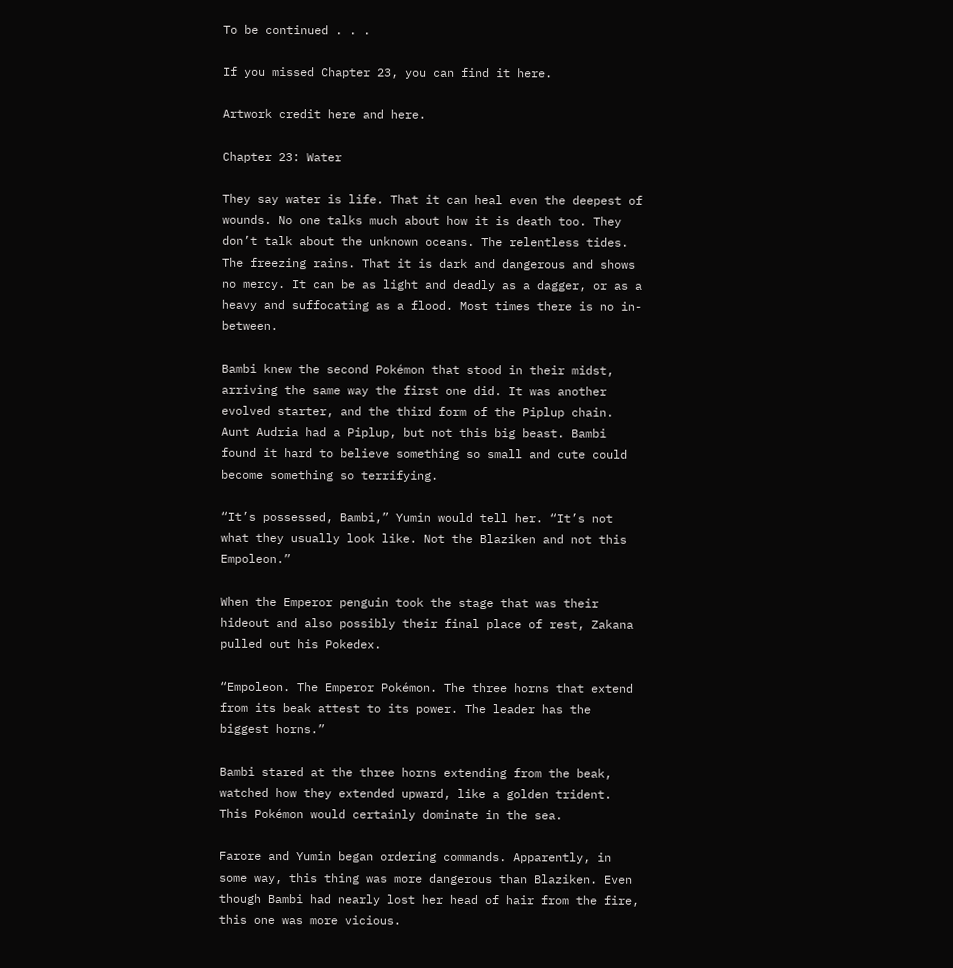To be continued . . .

If you missed Chapter 23, you can find it here.

Artwork credit here and here.

Chapter 23: Water

They say water is life. That it can heal even the deepest of wounds. No one talks much about how it is death too. They don’t talk about the unknown oceans. The relentless tides. The freezing rains. That it is dark and dangerous and shows no mercy. It can be as light and deadly as a dagger, or as a heavy and suffocating as a flood. Most times there is no in-between.

Bambi knew the second Pokémon that stood in their midst, arriving the same way the first one did. It was another evolved starter, and the third form of the Piplup chain. Aunt Audria had a Piplup, but not this big beast. Bambi found it hard to believe something so small and cute could become something so terrifying.

“It’s possessed, Bambi,” Yumin would tell her. “It’s not what they usually look like. Not the Blaziken and not this Empoleon.”

When the Emperor penguin took the stage that was their hideout and also possibly their final place of rest, Zakana pulled out his Pokedex.

“Empoleon. The Emperor Pokémon. The three horns that extend from its beak attest to its power. The leader has the biggest horns.”

Bambi stared at the three horns extending from the beak, watched how they extended upward, like a golden trident. This Pokémon would certainly dominate in the sea.

Farore and Yumin began ordering commands. Apparently, in some way, this thing was more dangerous than Blaziken. Even though Bambi had nearly lost her head of hair from the fire, this one was more vicious.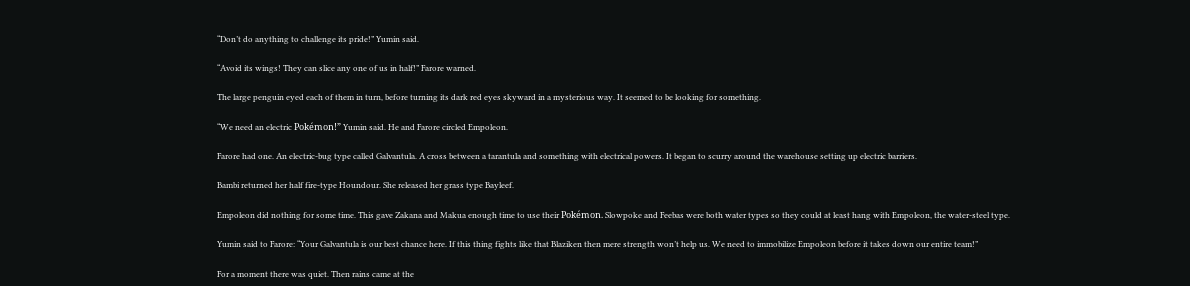“Don’t do anything to challenge its pride!” Yumin said.

“Avoid its wings! They can slice any one of us in half!” Farore warned.

The large penguin eyed each of them in turn, before turning its dark red eyes skyward in a mysterious way. It seemed to be looking for something.

“We need an electric Pokémon!” Yumin said. He and Farore circled Empoleon.

Farore had one. An electric-bug type called Galvantula. A cross between a tarantula and something with electrical powers. It began to scurry around the warehouse setting up electric barriers.

Bambi returned her half fire-type Houndour. She released her grass type Bayleef.

Empoleon did nothing for some time. This gave Zakana and Makua enough time to use their Pokémon. Slowpoke and Feebas were both water types so they could at least hang with Empoleon, the water-steel type.

Yumin said to Farore: “Your Galvantula is our best chance here. If this thing fights like that Blaziken then mere strength won’t help us. We need to immobilize Empoleon before it takes down our entire team!”

For a moment there was quiet. Then rains came at the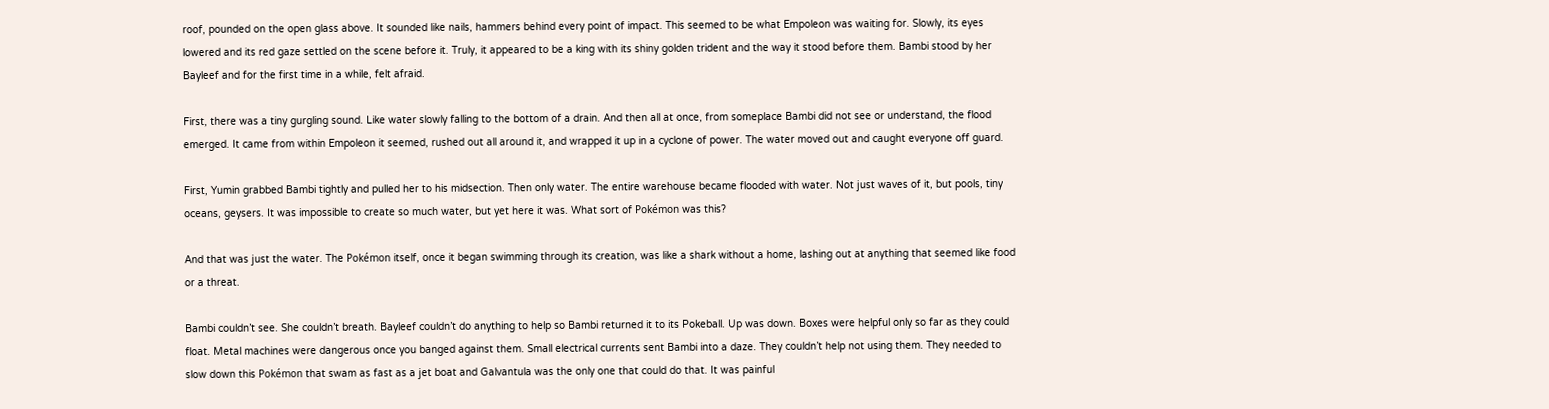roof, pounded on the open glass above. It sounded like nails, hammers behind every point of impact. This seemed to be what Empoleon was waiting for. Slowly, its eyes lowered and its red gaze settled on the scene before it. Truly, it appeared to be a king with its shiny golden trident and the way it stood before them. Bambi stood by her Bayleef and for the first time in a while, felt afraid.

First, there was a tiny gurgling sound. Like water slowly falling to the bottom of a drain. And then all at once, from someplace Bambi did not see or understand, the flood emerged. It came from within Empoleon it seemed, rushed out all around it, and wrapped it up in a cyclone of power. The water moved out and caught everyone off guard.

First, Yumin grabbed Bambi tightly and pulled her to his midsection. Then only water. The entire warehouse became flooded with water. Not just waves of it, but pools, tiny oceans, geysers. It was impossible to create so much water, but yet here it was. What sort of Pokémon was this?

And that was just the water. The Pokémon itself, once it began swimming through its creation, was like a shark without a home, lashing out at anything that seemed like food or a threat.

Bambi couldn’t see. She couldn’t breath. Bayleef couldn’t do anything to help so Bambi returned it to its Pokeball. Up was down. Boxes were helpful only so far as they could float. Metal machines were dangerous once you banged against them. Small electrical currents sent Bambi into a daze. They couldn’t help not using them. They needed to slow down this Pokémon that swam as fast as a jet boat and Galvantula was the only one that could do that. It was painful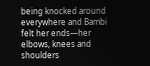being knocked around everywhere and Bambi felt her ends—her elbows, knees and shoulders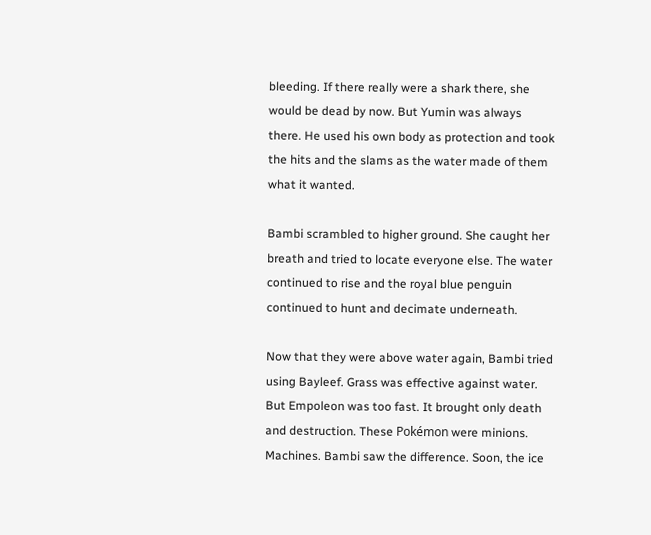bleeding. If there really were a shark there, she would be dead by now. But Yumin was always there. He used his own body as protection and took the hits and the slams as the water made of them what it wanted.

Bambi scrambled to higher ground. She caught her breath and tried to locate everyone else. The water continued to rise and the royal blue penguin continued to hunt and decimate underneath.

Now that they were above water again, Bambi tried using Bayleef. Grass was effective against water. But Empoleon was too fast. It brought only death and destruction. These Pokémon were minions. Machines. Bambi saw the difference. Soon, the ice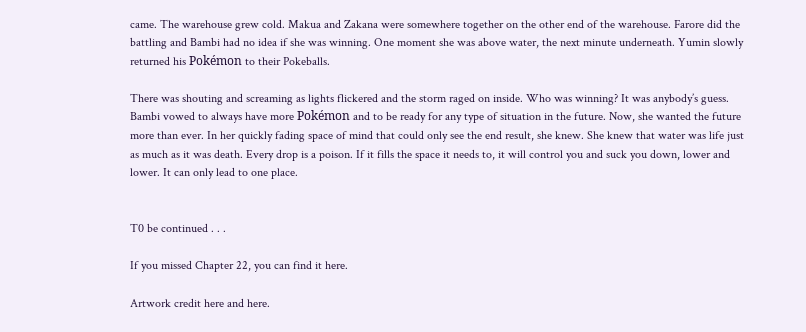came. The warehouse grew cold. Makua and Zakana were somewhere together on the other end of the warehouse. Farore did the battling and Bambi had no idea if she was winning. One moment she was above water, the next minute underneath. Yumin slowly returned his Pokémon to their Pokeballs.

There was shouting and screaming as lights flickered and the storm raged on inside. Who was winning? It was anybody’s guess. Bambi vowed to always have more Pokémon and to be ready for any type of situation in the future. Now, she wanted the future more than ever. In her quickly fading space of mind that could only see the end result, she knew. She knew that water was life just as much as it was death. Every drop is a poison. If it fills the space it needs to, it will control you and suck you down, lower and lower. It can only lead to one place.


T0 be continued . . .

If you missed Chapter 22, you can find it here.

Artwork credit here and here.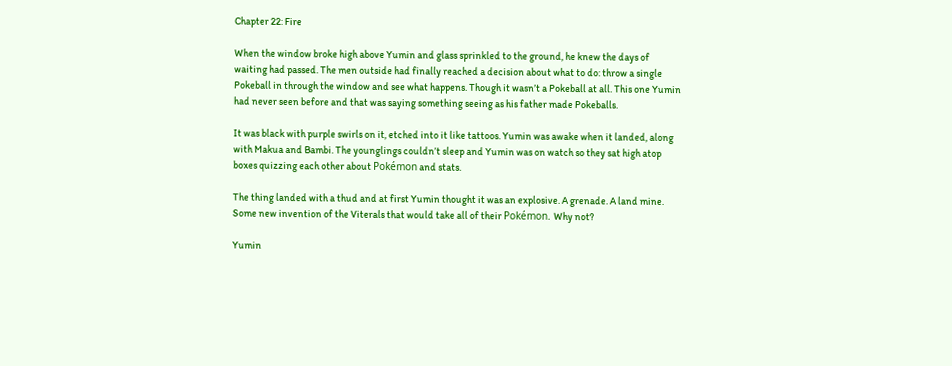Chapter 22: Fire

When the window broke high above Yumin and glass sprinkled to the ground, he knew the days of waiting had passed. The men outside had finally reached a decision about what to do: throw a single Pokeball in through the window and see what happens. Though it wasn’t a Pokeball at all. This one Yumin had never seen before and that was saying something seeing as his father made Pokeballs.

It was black with purple swirls on it, etched into it like tattoos. Yumin was awake when it landed, along with Makua and Bambi. The younglings couldn’t sleep and Yumin was on watch so they sat high atop boxes quizzing each other about Pokémon and stats.

The thing landed with a thud and at first Yumin thought it was an explosive. A grenade. A land mine. Some new invention of the Viterals that would take all of their Pokémon. Why not?

Yumin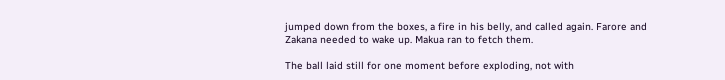jumped down from the boxes, a fire in his belly, and called again. Farore and Zakana needed to wake up. Makua ran to fetch them.

The ball laid still for one moment before exploding, not with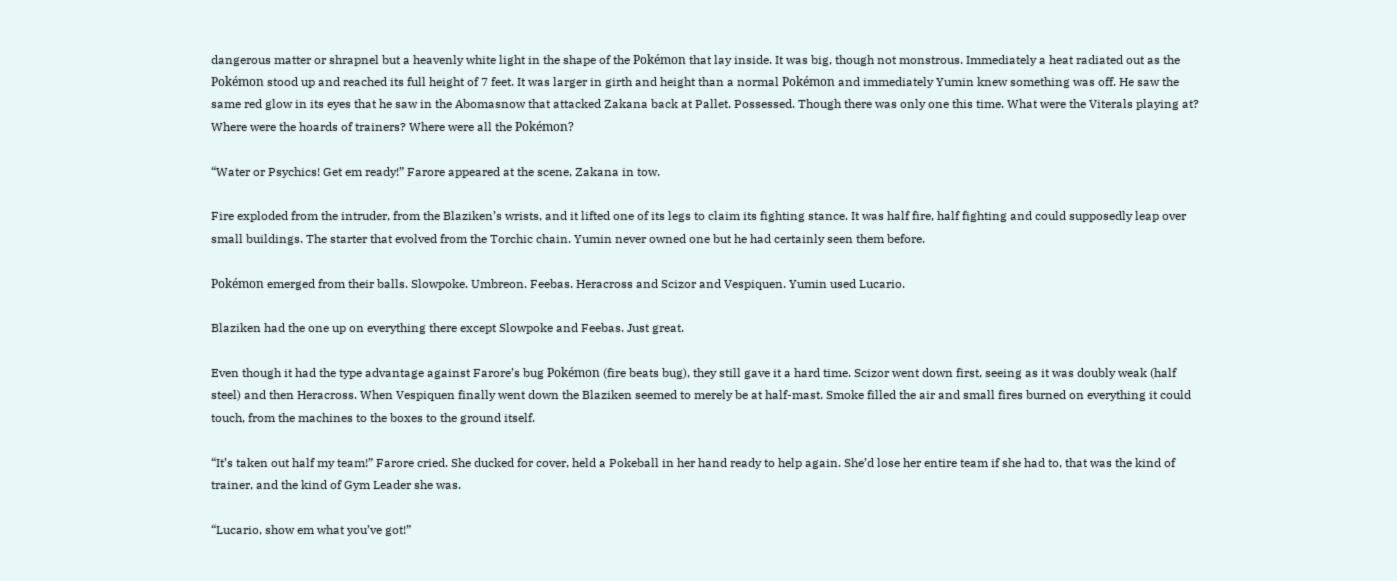dangerous matter or shrapnel but a heavenly white light in the shape of the Pokémon that lay inside. It was big, though not monstrous. Immediately a heat radiated out as the Pokémon stood up and reached its full height of 7 feet. It was larger in girth and height than a normal Pokémon and immediately Yumin knew something was off. He saw the same red glow in its eyes that he saw in the Abomasnow that attacked Zakana back at Pallet. Possessed. Though there was only one this time. What were the Viterals playing at? Where were the hoards of trainers? Where were all the Pokémon?

“Water or Psychics! Get em ready!” Farore appeared at the scene, Zakana in tow.

Fire exploded from the intruder, from the Blaziken’s wrists, and it lifted one of its legs to claim its fighting stance. It was half fire, half fighting and could supposedly leap over small buildings. The starter that evolved from the Torchic chain. Yumin never owned one but he had certainly seen them before.

Pokémon emerged from their balls. Slowpoke. Umbreon. Feebas. Heracross and Scizor and Vespiquen. Yumin used Lucario.

Blaziken had the one up on everything there except Slowpoke and Feebas. Just great.

Even though it had the type advantage against Farore’s bug Pokémon (fire beats bug), they still gave it a hard time. Scizor went down first, seeing as it was doubly weak (half steel) and then Heracross. When Vespiquen finally went down the Blaziken seemed to merely be at half-mast. Smoke filled the air and small fires burned on everything it could touch, from the machines to the boxes to the ground itself.

“It’s taken out half my team!” Farore cried. She ducked for cover, held a Pokeball in her hand ready to help again. She’d lose her entire team if she had to, that was the kind of trainer, and the kind of Gym Leader she was.

“Lucario, show em what you’ve got!”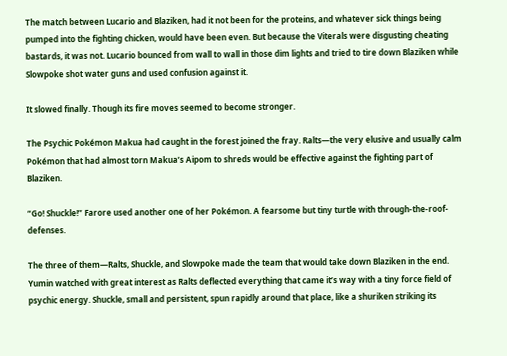The match between Lucario and Blaziken, had it not been for the proteins, and whatever sick things being pumped into the fighting chicken, would have been even. But because the Viterals were disgusting cheating bastards, it was not. Lucario bounced from wall to wall in those dim lights and tried to tire down Blaziken while Slowpoke shot water guns and used confusion against it.

It slowed finally. Though its fire moves seemed to become stronger.

The Psychic Pokémon Makua had caught in the forest joined the fray. Ralts—the very elusive and usually calm Pokémon that had almost torn Makua’s Aipom to shreds would be effective against the fighting part of Blaziken.

“Go! Shuckle!” Farore used another one of her Pokémon. A fearsome but tiny turtle with through-the-roof-defenses.

The three of them—Ralts, Shuckle, and Slowpoke made the team that would take down Blaziken in the end. Yumin watched with great interest as Ralts deflected everything that came it’s way with a tiny force field of psychic energy. Shuckle, small and persistent, spun rapidly around that place, like a shuriken striking its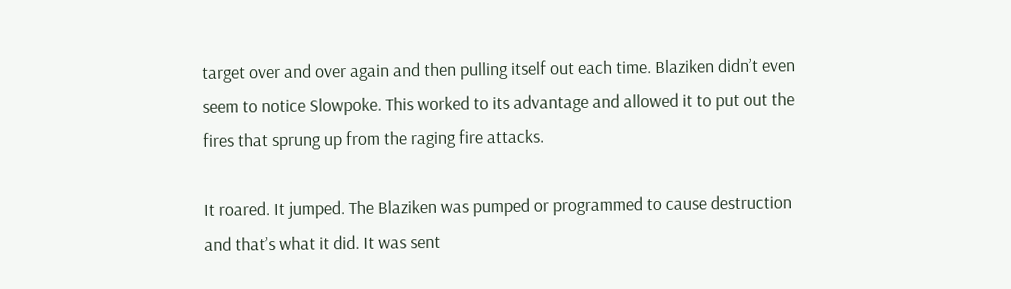target over and over again and then pulling itself out each time. Blaziken didn’t even seem to notice Slowpoke. This worked to its advantage and allowed it to put out the fires that sprung up from the raging fire attacks.

It roared. It jumped. The Blaziken was pumped or programmed to cause destruction and that’s what it did. It was sent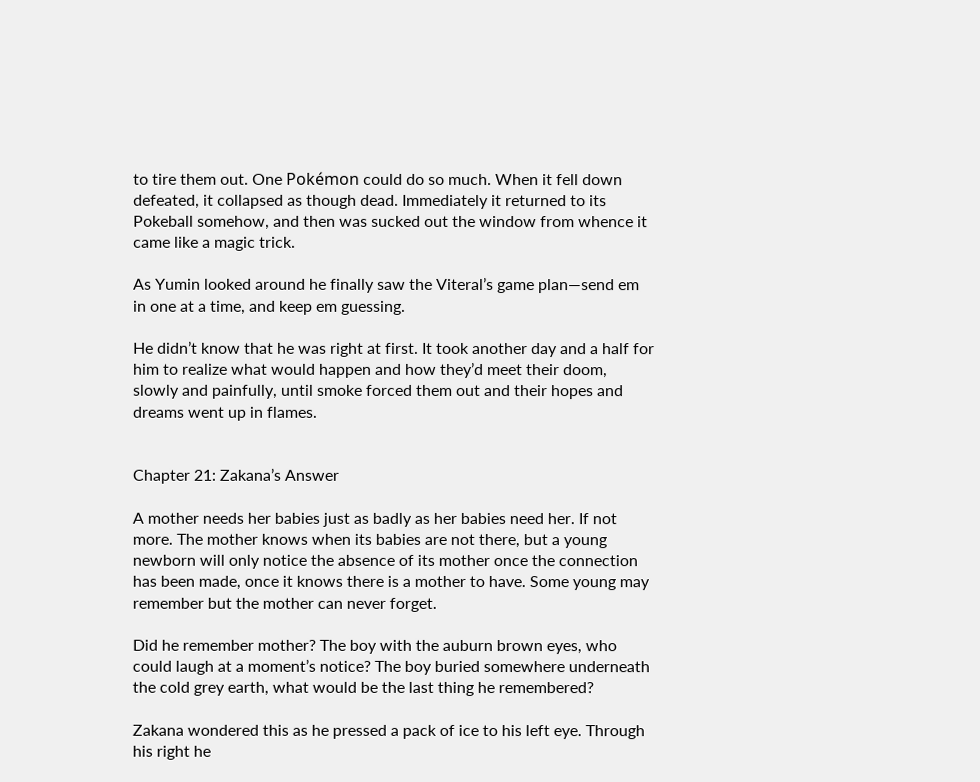to tire them out. One Pokémon could do so much. When it fell down defeated, it collapsed as though dead. Immediately it returned to its Pokeball somehow, and then was sucked out the window from whence it came like a magic trick.

As Yumin looked around he finally saw the Viteral’s game plan—send em in one at a time, and keep em guessing.

He didn’t know that he was right at first. It took another day and a half for him to realize what would happen and how they’d meet their doom, slowly and painfully, until smoke forced them out and their hopes and dreams went up in flames.


Chapter 21: Zakana’s Answer

A mother needs her babies just as badly as her babies need her. If not more. The mother knows when its babies are not there, but a young newborn will only notice the absence of its mother once the connection has been made, once it knows there is a mother to have. Some young may remember but the mother can never forget.

Did he remember mother? The boy with the auburn brown eyes, who could laugh at a moment’s notice? The boy buried somewhere underneath the cold grey earth, what would be the last thing he remembered?

Zakana wondered this as he pressed a pack of ice to his left eye. Through his right he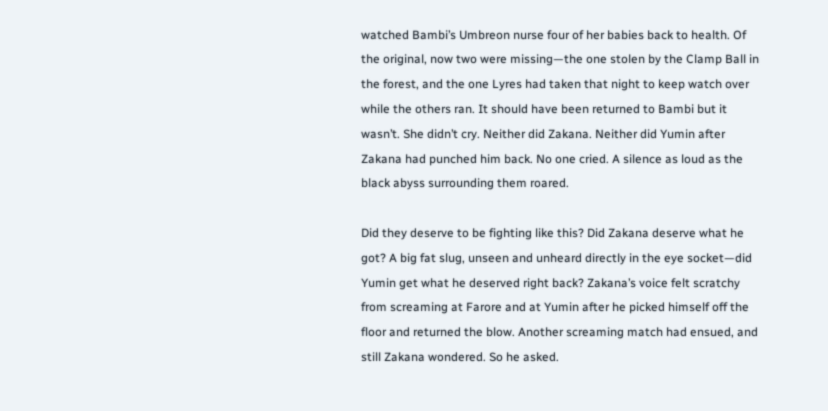watched Bambi’s Umbreon nurse four of her babies back to health. Of the original, now two were missing—the one stolen by the Clamp Ball in the forest, and the one Lyres had taken that night to keep watch over while the others ran. It should have been returned to Bambi but it wasn’t. She didn’t cry. Neither did Zakana. Neither did Yumin after Zakana had punched him back. No one cried. A silence as loud as the black abyss surrounding them roared.

Did they deserve to be fighting like this? Did Zakana deserve what he got? A big fat slug, unseen and unheard directly in the eye socket—did Yumin get what he deserved right back? Zakana’s voice felt scratchy from screaming at Farore and at Yumin after he picked himself off the floor and returned the blow. Another screaming match had ensued, and still Zakana wondered. So he asked.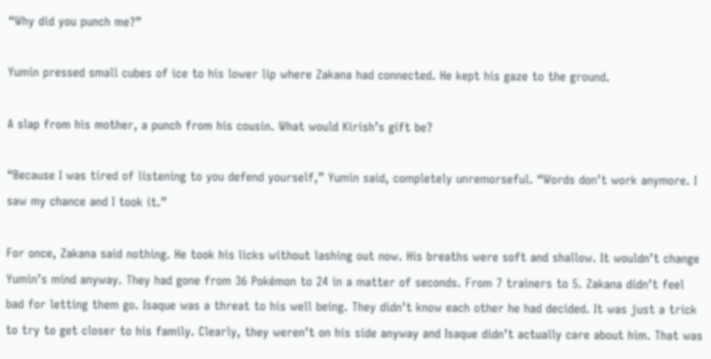“Why did you punch me?”

Yumin pressed small cubes of ice to his lower lip where Zakana had connected. He kept his gaze to the ground.

A slap from his mother, a punch from his cousin. What would Kirish’s gift be?

“Because I was tired of listening to you defend yourself,” Yumin said, completely unremorseful. “Words don’t work anymore. I saw my chance and I took it.”

For once, Zakana said nothing. He took his licks without lashing out now. His breaths were soft and shallow. It wouldn’t change Yumin’s mind anyway. They had gone from 36 Pokémon to 24 in a matter of seconds. From 7 trainers to 5. Zakana didn’t feel bad for letting them go. Isaque was a threat to his well being. They didn’t know each other he had decided. It was just a trick to try to get closer to his family. Clearly, they weren’t on his side anyway and Isaque didn’t actually care about him. That was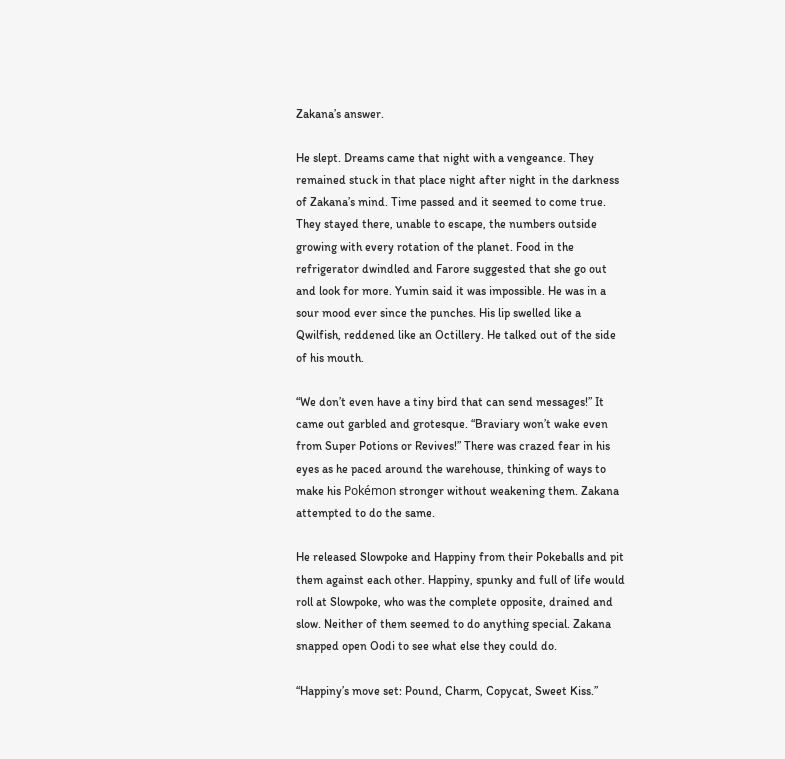Zakana’s answer.

He slept. Dreams came that night with a vengeance. They remained stuck in that place night after night in the darkness of Zakana’s mind. Time passed and it seemed to come true. They stayed there, unable to escape, the numbers outside growing with every rotation of the planet. Food in the refrigerator dwindled and Farore suggested that she go out and look for more. Yumin said it was impossible. He was in a sour mood ever since the punches. His lip swelled like a Qwilfish, reddened like an Octillery. He talked out of the side of his mouth.

“We don’t even have a tiny bird that can send messages!” It came out garbled and grotesque. “Braviary won’t wake even from Super Potions or Revives!” There was crazed fear in his eyes as he paced around the warehouse, thinking of ways to make his Pokémon stronger without weakening them. Zakana attempted to do the same.

He released Slowpoke and Happiny from their Pokeballs and pit them against each other. Happiny, spunky and full of life would roll at Slowpoke, who was the complete opposite, drained and slow. Neither of them seemed to do anything special. Zakana snapped open Oodi to see what else they could do.

“Happiny’s move set: Pound, Charm, Copycat, Sweet Kiss.”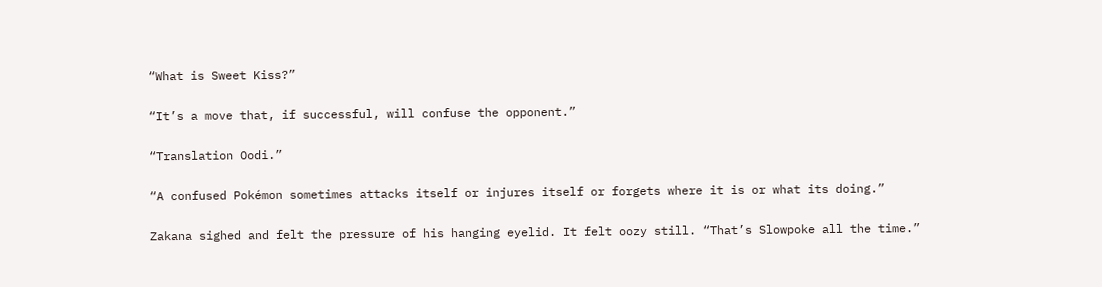“What is Sweet Kiss?”

“It’s a move that, if successful, will confuse the opponent.”

“Translation Oodi.”

“A confused Pokémon sometimes attacks itself or injures itself or forgets where it is or what its doing.”

Zakana sighed and felt the pressure of his hanging eyelid. It felt oozy still. “That’s Slowpoke all the time.”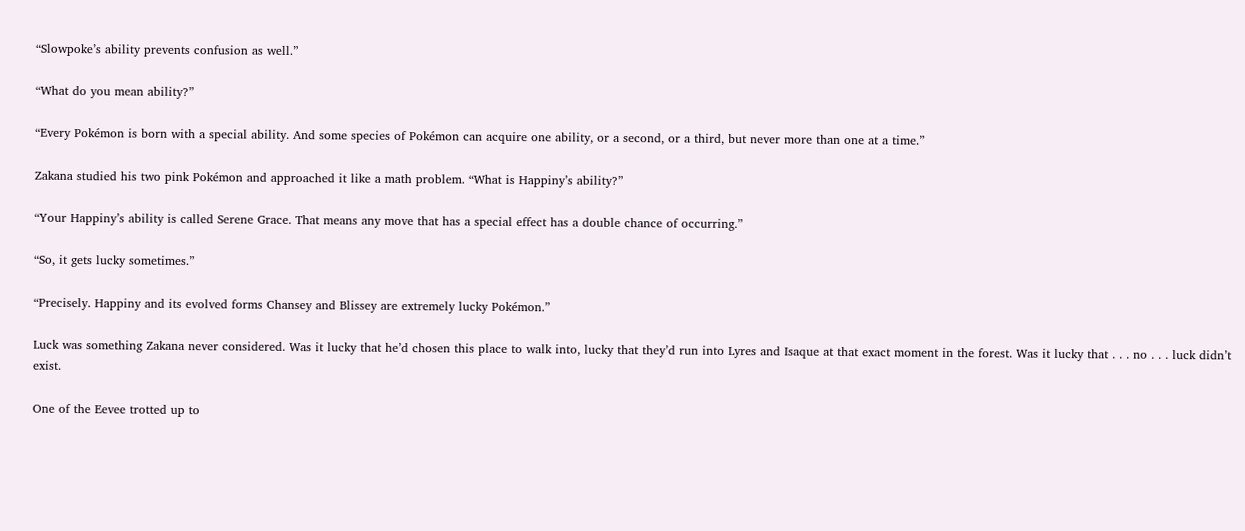“Slowpoke’s ability prevents confusion as well.”

“What do you mean ability?”

“Every Pokémon is born with a special ability. And some species of Pokémon can acquire one ability, or a second, or a third, but never more than one at a time.”

Zakana studied his two pink Pokémon and approached it like a math problem. “What is Happiny’s ability?”

“Your Happiny’s ability is called Serene Grace. That means any move that has a special effect has a double chance of occurring.”

“So, it gets lucky sometimes.”

“Precisely. Happiny and its evolved forms Chansey and Blissey are extremely lucky Pokémon.”

Luck was something Zakana never considered. Was it lucky that he’d chosen this place to walk into, lucky that they’d run into Lyres and Isaque at that exact moment in the forest. Was it lucky that . . . no . . . luck didn’t exist.

One of the Eevee trotted up to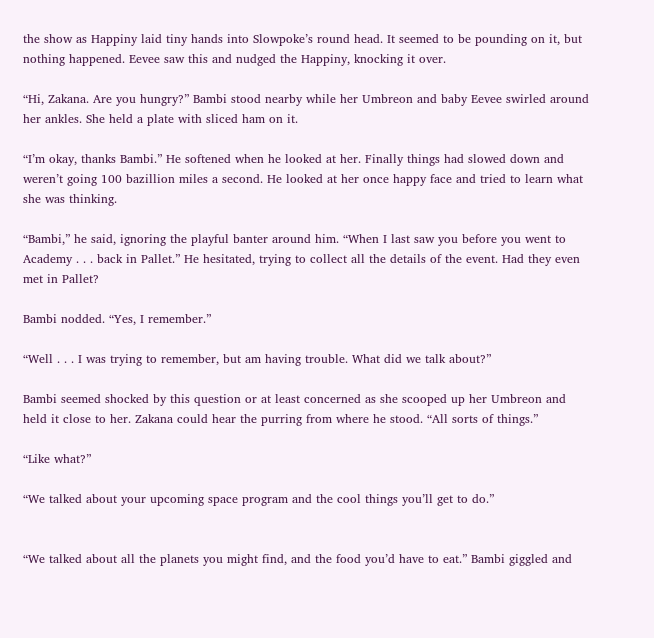the show as Happiny laid tiny hands into Slowpoke’s round head. It seemed to be pounding on it, but nothing happened. Eevee saw this and nudged the Happiny, knocking it over.

“Hi, Zakana. Are you hungry?” Bambi stood nearby while her Umbreon and baby Eevee swirled around her ankles. She held a plate with sliced ham on it.

“I’m okay, thanks Bambi.” He softened when he looked at her. Finally things had slowed down and weren’t going 100 bazillion miles a second. He looked at her once happy face and tried to learn what she was thinking.

“Bambi,” he said, ignoring the playful banter around him. “When I last saw you before you went to Academy . . . back in Pallet.” He hesitated, trying to collect all the details of the event. Had they even met in Pallet?

Bambi nodded. “Yes, I remember.”

“Well . . . I was trying to remember, but am having trouble. What did we talk about?”

Bambi seemed shocked by this question or at least concerned as she scooped up her Umbreon and held it close to her. Zakana could hear the purring from where he stood. “All sorts of things.”

“Like what?”

“We talked about your upcoming space program and the cool things you’ll get to do.”


“We talked about all the planets you might find, and the food you’d have to eat.” Bambi giggled and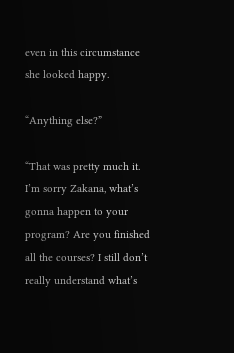even in this circumstance she looked happy.

“Anything else?”

“That was pretty much it. I’m sorry Zakana, what’s gonna happen to your program? Are you finished all the courses? I still don’t really understand what’s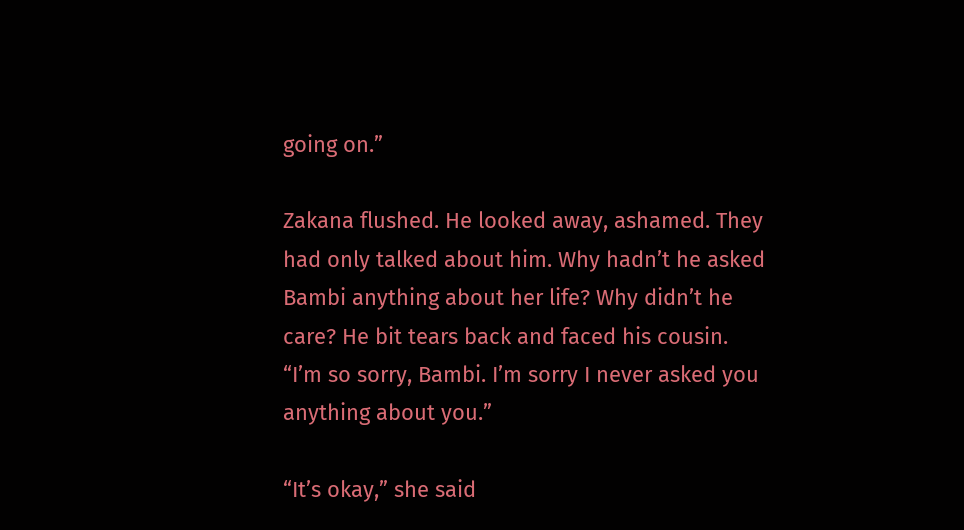going on.”

Zakana flushed. He looked away, ashamed. They had only talked about him. Why hadn’t he asked Bambi anything about her life? Why didn’t he care? He bit tears back and faced his cousin. “I’m so sorry, Bambi. I’m sorry I never asked you anything about you.”

“It’s okay,” she said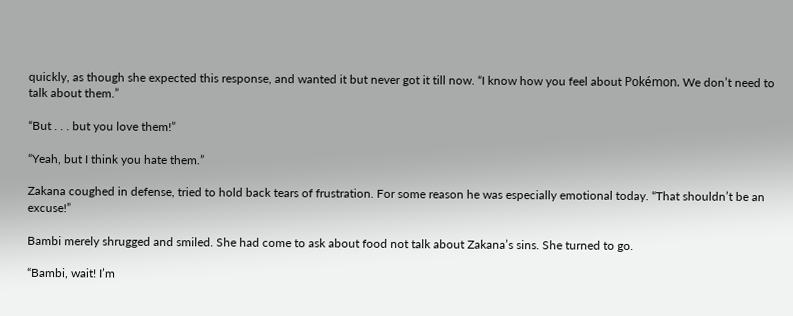quickly, as though she expected this response, and wanted it but never got it till now. “I know how you feel about Pokémon. We don’t need to talk about them.”

“But . . . but you love them!”

“Yeah, but I think you hate them.”

Zakana coughed in defense, tried to hold back tears of frustration. For some reason he was especially emotional today. “That shouldn’t be an excuse!”

Bambi merely shrugged and smiled. She had come to ask about food not talk about Zakana’s sins. She turned to go.

“Bambi, wait! I’m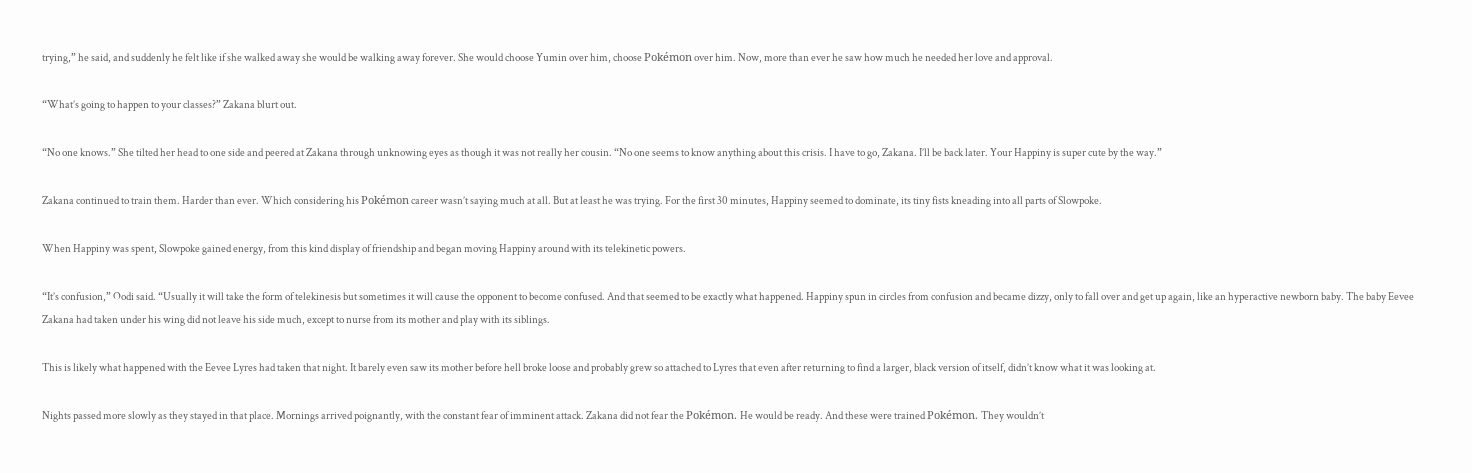trying,” he said, and suddenly he felt like if she walked away she would be walking away forever. She would choose Yumin over him, choose Pokémon over him. Now, more than ever he saw how much he needed her love and approval.

“What’s going to happen to your classes?” Zakana blurt out.

“No one knows.” She tilted her head to one side and peered at Zakana through unknowing eyes as though it was not really her cousin. “No one seems to know anything about this crisis. I have to go, Zakana. I’ll be back later. Your Happiny is super cute by the way.”

Zakana continued to train them. Harder than ever. Which considering his Pokémon career wasn’t saying much at all. But at least he was trying. For the first 30 minutes, Happiny seemed to dominate, its tiny fists kneading into all parts of Slowpoke.

When Happiny was spent, Slowpoke gained energy, from this kind display of friendship and began moving Happiny around with its telekinetic powers.

“It’s confusion,” Oodi said. “Usually it will take the form of telekinesis but sometimes it will cause the opponent to become confused. And that seemed to be exactly what happened. Happiny spun in circles from confusion and became dizzy, only to fall over and get up again, like an hyperactive newborn baby. The baby Eevee Zakana had taken under his wing did not leave his side much, except to nurse from its mother and play with its siblings.

This is likely what happened with the Eevee Lyres had taken that night. It barely even saw its mother before hell broke loose and probably grew so attached to Lyres that even after returning to find a larger, black version of itself, didn’t know what it was looking at.

Nights passed more slowly as they stayed in that place. Mornings arrived poignantly, with the constant fear of imminent attack. Zakana did not fear the Pokémon. He would be ready. And these were trained Pokémon. They wouldn’t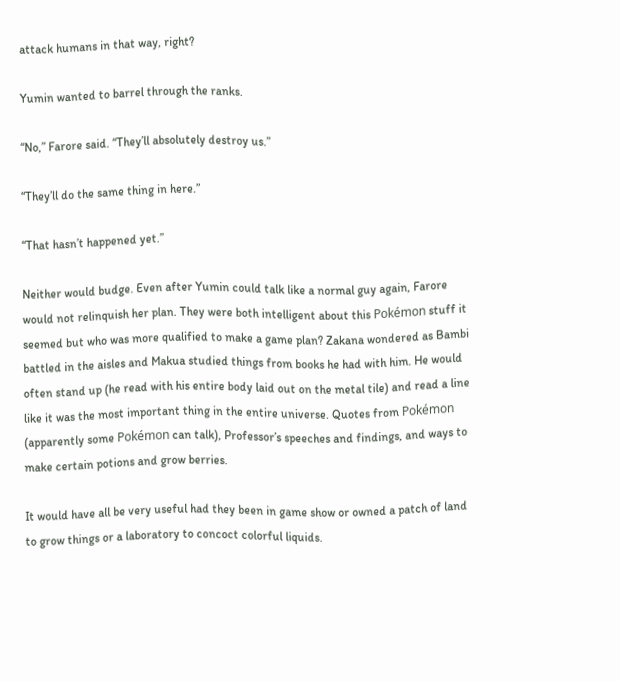attack humans in that way, right?

Yumin wanted to barrel through the ranks.

“No,” Farore said. “They’ll absolutely destroy us.”

“They’ll do the same thing in here.”

“That hasn’t happened yet.”

Neither would budge. Even after Yumin could talk like a normal guy again, Farore would not relinquish her plan. They were both intelligent about this Pokémon stuff it seemed but who was more qualified to make a game plan? Zakana wondered as Bambi battled in the aisles and Makua studied things from books he had with him. He would often stand up (he read with his entire body laid out on the metal tile) and read a line like it was the most important thing in the entire universe. Quotes from Pokémon (apparently some Pokémon can talk), Professor’s speeches and findings, and ways to make certain potions and grow berries.

It would have all be very useful had they been in game show or owned a patch of land to grow things or a laboratory to concoct colorful liquids.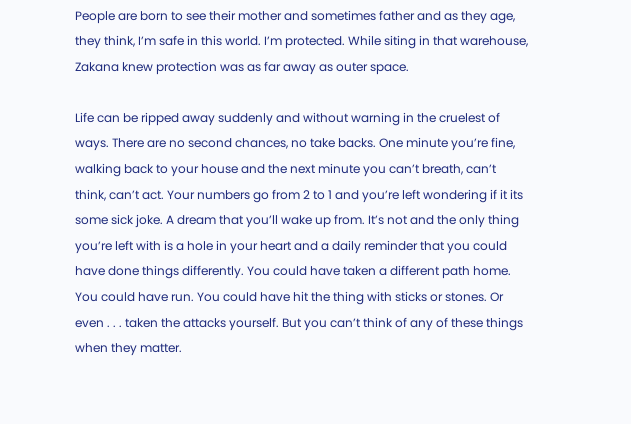People are born to see their mother and sometimes father and as they age, they think, I’m safe in this world. I’m protected. While siting in that warehouse, Zakana knew protection was as far away as outer space.

Life can be ripped away suddenly and without warning in the cruelest of ways. There are no second chances, no take backs. One minute you’re fine, walking back to your house and the next minute you can’t breath, can’t think, can’t act. Your numbers go from 2 to 1 and you’re left wondering if it its some sick joke. A dream that you’ll wake up from. It’s not and the only thing you’re left with is a hole in your heart and a daily reminder that you could have done things differently. You could have taken a different path home. You could have run. You could have hit the thing with sticks or stones. Or even . . . taken the attacks yourself. But you can’t think of any of these things when they matter.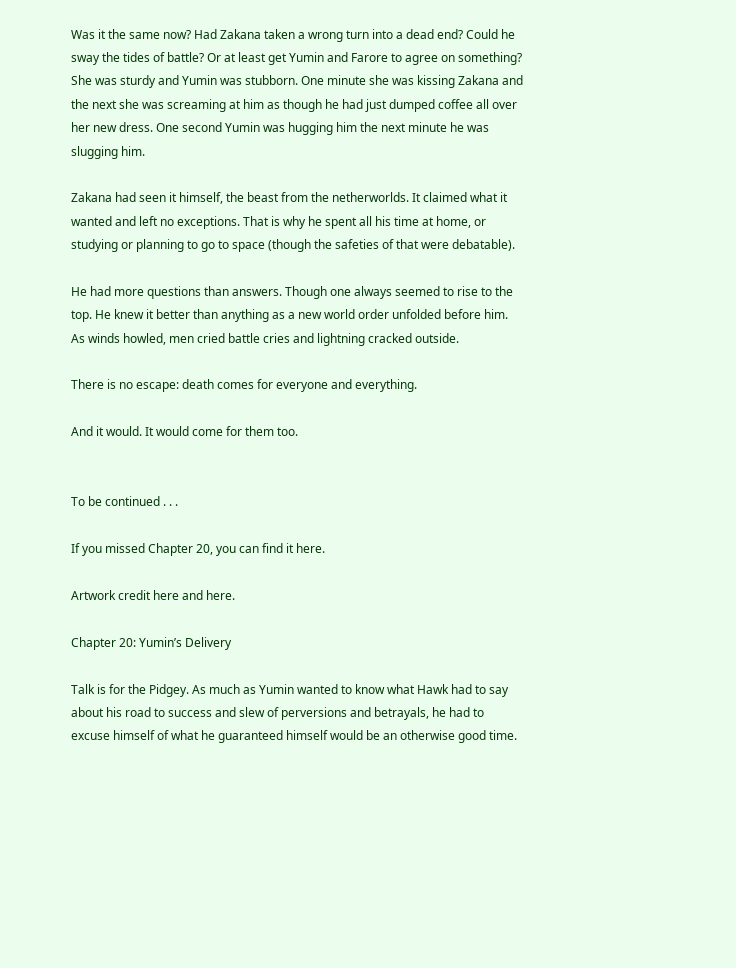Was it the same now? Had Zakana taken a wrong turn into a dead end? Could he sway the tides of battle? Or at least get Yumin and Farore to agree on something? She was sturdy and Yumin was stubborn. One minute she was kissing Zakana and the next she was screaming at him as though he had just dumped coffee all over her new dress. One second Yumin was hugging him the next minute he was slugging him.

Zakana had seen it himself, the beast from the netherworlds. It claimed what it wanted and left no exceptions. That is why he spent all his time at home, or studying or planning to go to space (though the safeties of that were debatable).

He had more questions than answers. Though one always seemed to rise to the top. He knew it better than anything as a new world order unfolded before him. As winds howled, men cried battle cries and lightning cracked outside.

There is no escape: death comes for everyone and everything.

And it would. It would come for them too.


To be continued . . .

If you missed Chapter 20, you can find it here.

Artwork credit here and here.

Chapter 20: Yumin’s Delivery

Talk is for the Pidgey. As much as Yumin wanted to know what Hawk had to say about his road to success and slew of perversions and betrayals, he had to excuse himself of what he guaranteed himself would be an otherwise good time.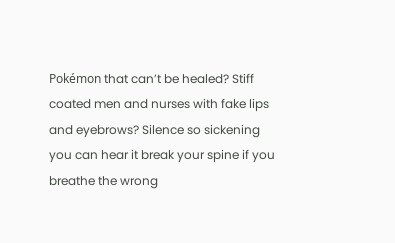Pokémon that can’t be healed? Stiff coated men and nurses with fake lips and eyebrows? Silence so sickening you can hear it break your spine if you breathe the wrong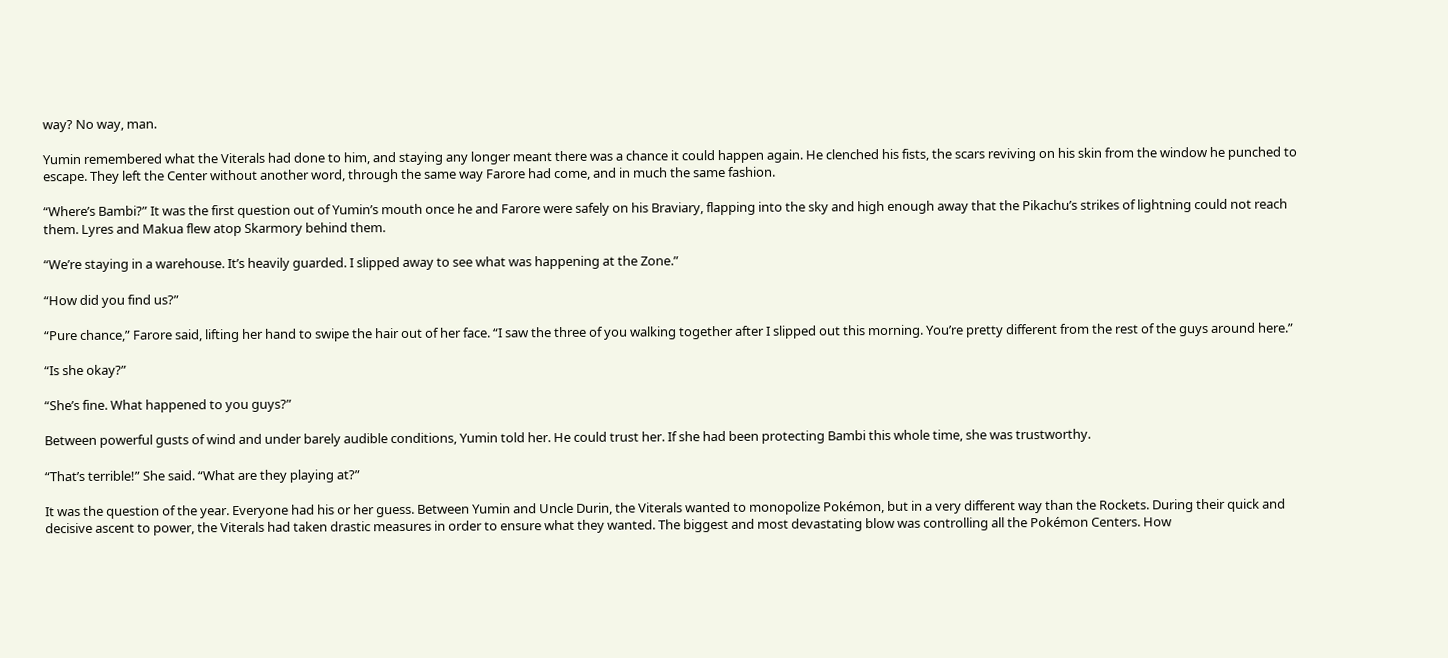way? No way, man.

Yumin remembered what the Viterals had done to him, and staying any longer meant there was a chance it could happen again. He clenched his fists, the scars reviving on his skin from the window he punched to escape. They left the Center without another word, through the same way Farore had come, and in much the same fashion.

“Where’s Bambi?” It was the first question out of Yumin’s mouth once he and Farore were safely on his Braviary, flapping into the sky and high enough away that the Pikachu’s strikes of lightning could not reach them. Lyres and Makua flew atop Skarmory behind them.

“We’re staying in a warehouse. It’s heavily guarded. I slipped away to see what was happening at the Zone.”

“How did you find us?”

“Pure chance,” Farore said, lifting her hand to swipe the hair out of her face. “I saw the three of you walking together after I slipped out this morning. You’re pretty different from the rest of the guys around here.”

“Is she okay?”

“She’s fine. What happened to you guys?”

Between powerful gusts of wind and under barely audible conditions, Yumin told her. He could trust her. If she had been protecting Bambi this whole time, she was trustworthy.

“That’s terrible!” She said. “What are they playing at?”

It was the question of the year. Everyone had his or her guess. Between Yumin and Uncle Durin, the Viterals wanted to monopolize Pokémon, but in a very different way than the Rockets. During their quick and decisive ascent to power, the Viterals had taken drastic measures in order to ensure what they wanted. The biggest and most devastating blow was controlling all the Pokémon Centers. How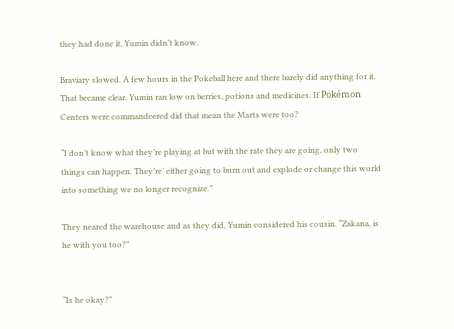they had done it, Yumin didn’t know.

Braviary slowed. A few hours in the Pokeball here and there barely did anything for it. That became clear. Yumin ran low on berries, potions and medicines. If Pokémon Centers were commandeered did that mean the Marts were too?

“I don’t know what they’re playing at but with the rate they are going, only two things can happen. They’re’ either going to burn out and explode or change this world into something we no longer recognize.”

They neared the warehouse and as they did, Yumin considered his cousin. “Zakana, is he with you too?”


“Is he okay?”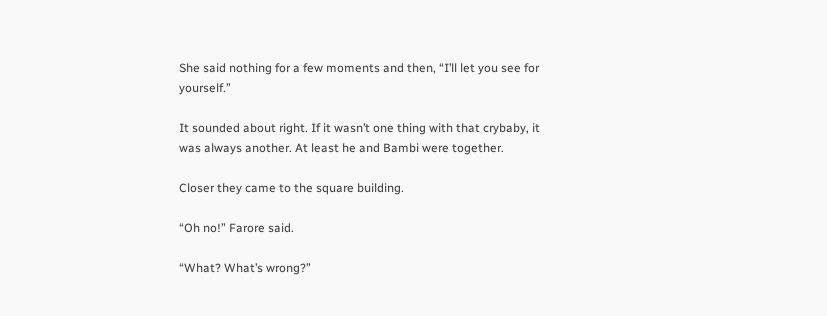She said nothing for a few moments and then, “I’ll let you see for yourself.”

It sounded about right. If it wasn’t one thing with that crybaby, it was always another. At least he and Bambi were together.

Closer they came to the square building.

“Oh no!” Farore said.

“What? What’s wrong?”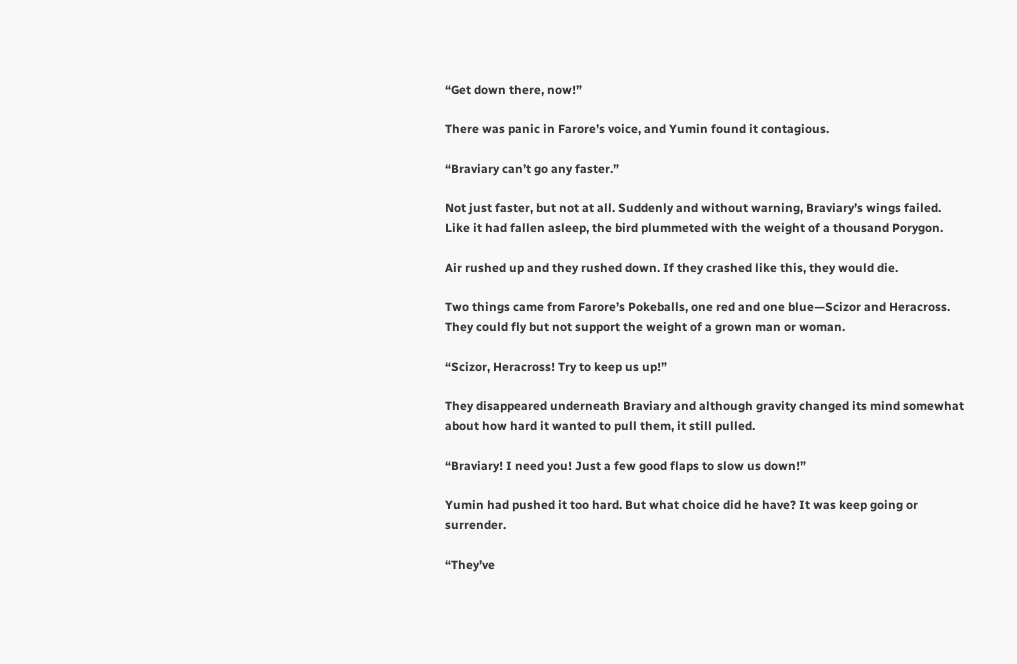“Get down there, now!”

There was panic in Farore’s voice, and Yumin found it contagious.

“Braviary can’t go any faster.”

Not just faster, but not at all. Suddenly and without warning, Braviary’s wings failed. Like it had fallen asleep, the bird plummeted with the weight of a thousand Porygon.

Air rushed up and they rushed down. If they crashed like this, they would die.

Two things came from Farore’s Pokeballs, one red and one blue—Scizor and Heracross. They could fly but not support the weight of a grown man or woman.

“Scizor, Heracross! Try to keep us up!”

They disappeared underneath Braviary and although gravity changed its mind somewhat about how hard it wanted to pull them, it still pulled.

“Braviary! I need you! Just a few good flaps to slow us down!”

Yumin had pushed it too hard. But what choice did he have? It was keep going or surrender.

“They’ve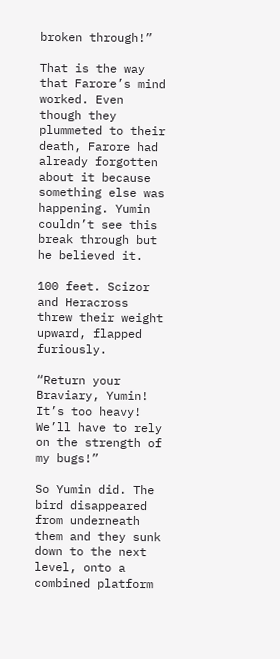broken through!”

That is the way that Farore’s mind worked. Even though they plummeted to their death, Farore had already forgotten about it because something else was happening. Yumin couldn’t see this break through but he believed it.

100 feet. Scizor and Heracross threw their weight upward, flapped furiously.

“Return your Braviary, Yumin! It’s too heavy! We’ll have to rely on the strength of my bugs!”

So Yumin did. The bird disappeared from underneath them and they sunk down to the next level, onto a combined platform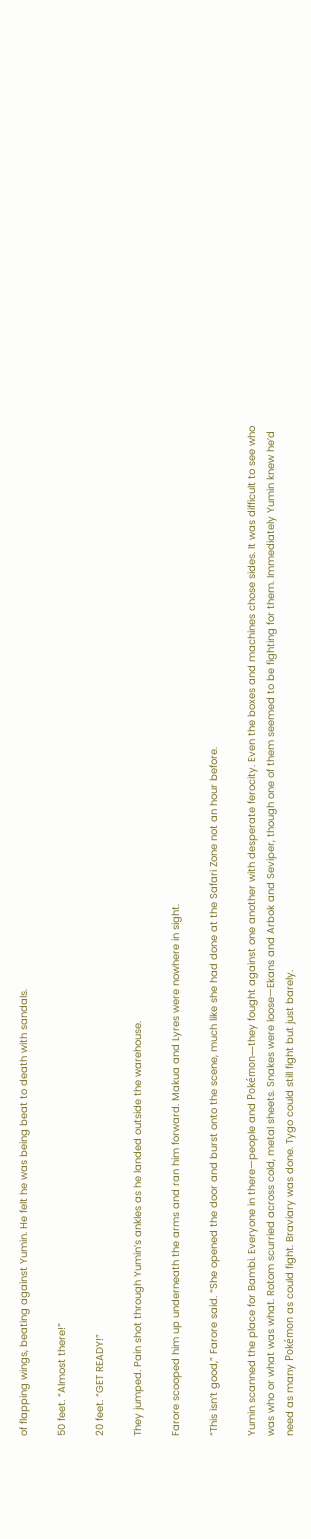of flapping wings, beating against Yumin. He felt he was being beat to death with sandals.

50 feet. “Almost there!”

20 feet. “GET READY!”

They jumped. Pain shot through Yumin’s ankles as he landed outside the warehouse.

Farore scooped him up underneath the arms and ran him forward. Makua and Lyres were nowhere in sight.

“This isn’t good,” Farore said. “She opened the door and burst onto the scene, much like she had done at the Safari Zone not an hour before.

Yumin scanned the place for Bambi. Everyone in there—people and Pokémon—they fought against one another with desperate ferocity. Even the boxes and machines chose sides. It was difficult to see who was who or what was what. Rotom scurried across cold, metal sheets. Snakes were loose—Ekans and Arbok and Seviper, though one of them seemed to be fighting for them. Immediately Yumin knew he’d need as many Pokémon as could fight. Braviary was done. Tygo could still fight but just barely.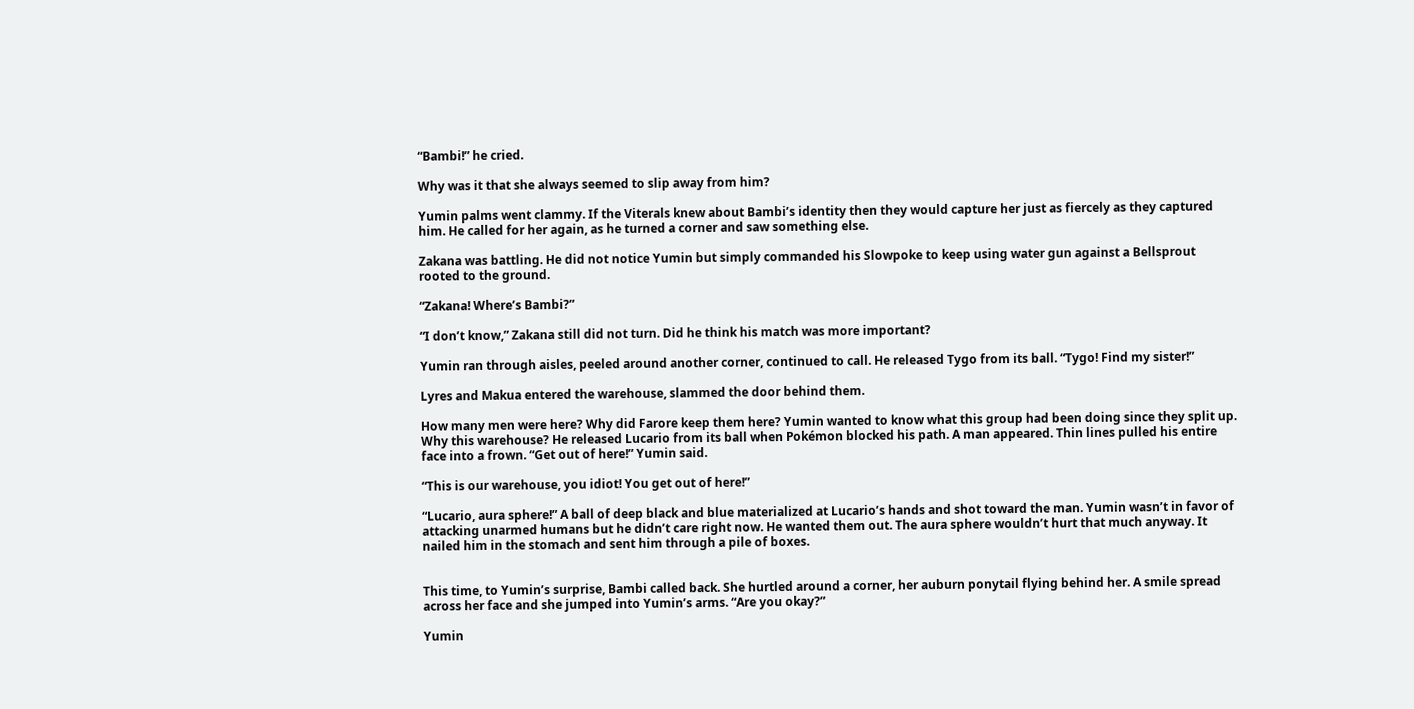“Bambi!” he cried.

Why was it that she always seemed to slip away from him?

Yumin palms went clammy. If the Viterals knew about Bambi’s identity then they would capture her just as fiercely as they captured him. He called for her again, as he turned a corner and saw something else.

Zakana was battling. He did not notice Yumin but simply commanded his Slowpoke to keep using water gun against a Bellsprout rooted to the ground.

“Zakana! Where’s Bambi?”

“I don’t know,” Zakana still did not turn. Did he think his match was more important?

Yumin ran through aisles, peeled around another corner, continued to call. He released Tygo from its ball. “Tygo! Find my sister!”

Lyres and Makua entered the warehouse, slammed the door behind them.

How many men were here? Why did Farore keep them here? Yumin wanted to know what this group had been doing since they split up. Why this warehouse? He released Lucario from its ball when Pokémon blocked his path. A man appeared. Thin lines pulled his entire face into a frown. “Get out of here!” Yumin said.

“This is our warehouse, you idiot! You get out of here!”

“Lucario, aura sphere!” A ball of deep black and blue materialized at Lucario’s hands and shot toward the man. Yumin wasn’t in favor of attacking unarmed humans but he didn’t care right now. He wanted them out. The aura sphere wouldn’t hurt that much anyway. It nailed him in the stomach and sent him through a pile of boxes.


This time, to Yumin’s surprise, Bambi called back. She hurtled around a corner, her auburn ponytail flying behind her. A smile spread across her face and she jumped into Yumin’s arms. “Are you okay?”

Yumin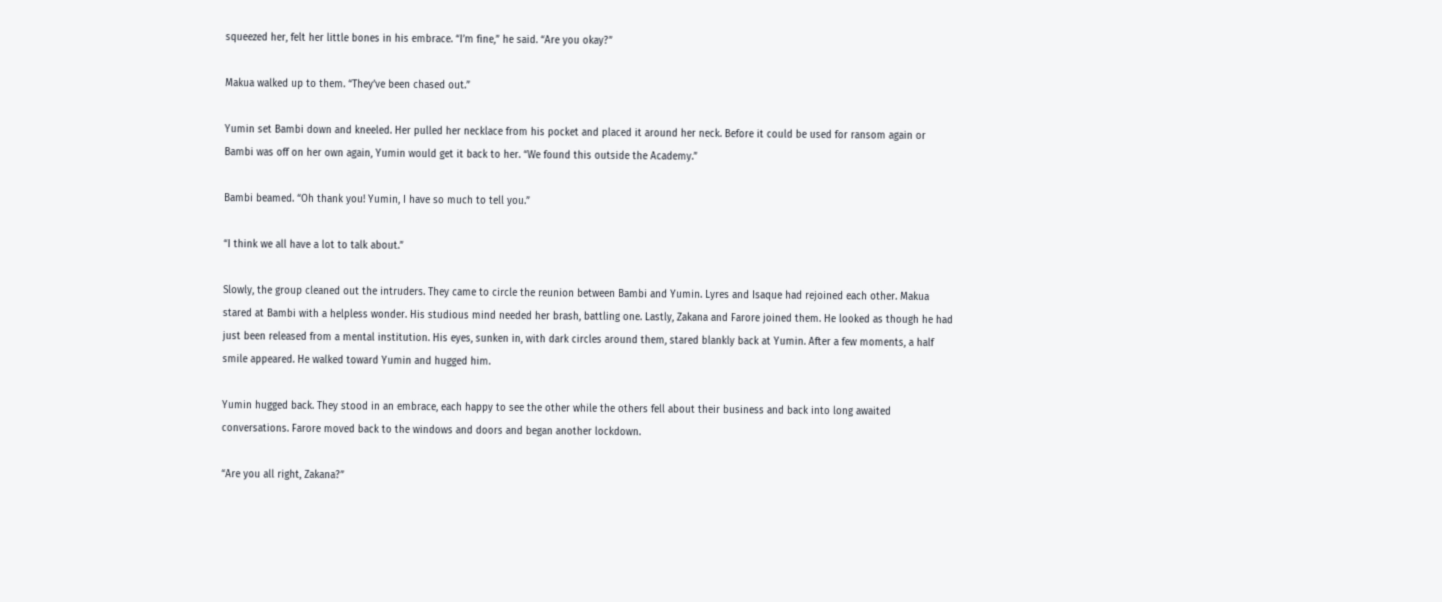squeezed her, felt her little bones in his embrace. “I’m fine,” he said. “Are you okay?”

Makua walked up to them. “They’ve been chased out.”

Yumin set Bambi down and kneeled. Her pulled her necklace from his pocket and placed it around her neck. Before it could be used for ransom again or Bambi was off on her own again, Yumin would get it back to her. “We found this outside the Academy.”

Bambi beamed. “Oh thank you! Yumin, I have so much to tell you.”

“I think we all have a lot to talk about.”

Slowly, the group cleaned out the intruders. They came to circle the reunion between Bambi and Yumin. Lyres and Isaque had rejoined each other. Makua stared at Bambi with a helpless wonder. His studious mind needed her brash, battling one. Lastly, Zakana and Farore joined them. He looked as though he had just been released from a mental institution. His eyes, sunken in, with dark circles around them, stared blankly back at Yumin. After a few moments, a half smile appeared. He walked toward Yumin and hugged him.

Yumin hugged back. They stood in an embrace, each happy to see the other while the others fell about their business and back into long awaited conversations. Farore moved back to the windows and doors and began another lockdown.

“Are you all right, Zakana?”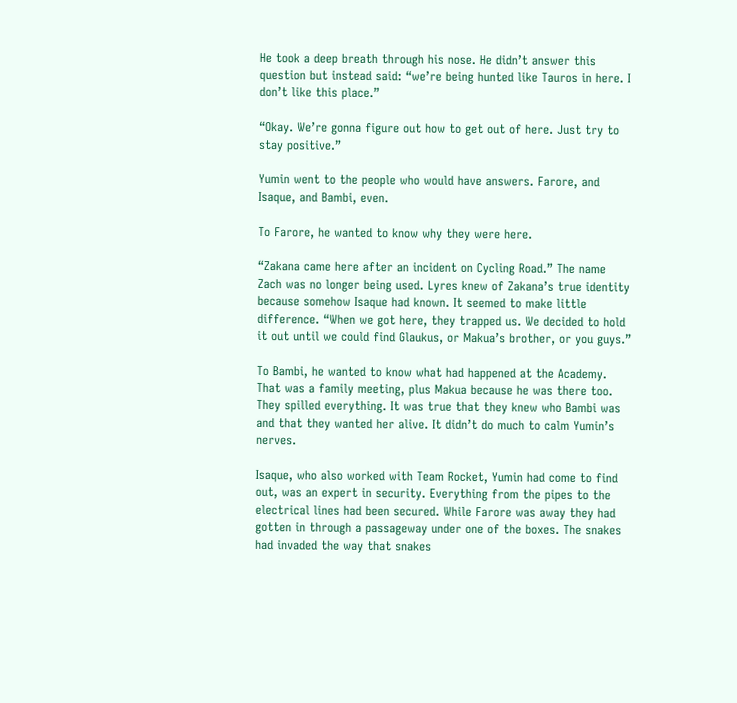He took a deep breath through his nose. He didn’t answer this question but instead said: “we’re being hunted like Tauros in here. I don’t like this place.”

“Okay. We’re gonna figure out how to get out of here. Just try to stay positive.”

Yumin went to the people who would have answers. Farore, and Isaque, and Bambi, even.

To Farore, he wanted to know why they were here.

“Zakana came here after an incident on Cycling Road.” The name Zach was no longer being used. Lyres knew of Zakana’s true identity because somehow Isaque had known. It seemed to make little difference. “When we got here, they trapped us. We decided to hold it out until we could find Glaukus, or Makua’s brother, or you guys.”

To Bambi, he wanted to know what had happened at the Academy. That was a family meeting, plus Makua because he was there too. They spilled everything. It was true that they knew who Bambi was and that they wanted her alive. It didn’t do much to calm Yumin’s nerves.

Isaque, who also worked with Team Rocket, Yumin had come to find out, was an expert in security. Everything from the pipes to the electrical lines had been secured. While Farore was away they had gotten in through a passageway under one of the boxes. The snakes had invaded the way that snakes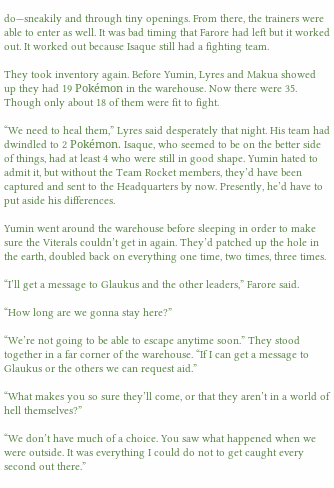do—sneakily and through tiny openings. From there, the trainers were able to enter as well. It was bad timing that Farore had left but it worked out. It worked out because Isaque still had a fighting team.

They took inventory again. Before Yumin, Lyres and Makua showed up they had 19 Pokémon in the warehouse. Now there were 35. Though only about 18 of them were fit to fight.

“We need to heal them,” Lyres said desperately that night. His team had dwindled to 2 Pokémon. Isaque, who seemed to be on the better side of things, had at least 4 who were still in good shape. Yumin hated to admit it, but without the Team Rocket members, they’d have been captured and sent to the Headquarters by now. Presently, he’d have to put aside his differences.

Yumin went around the warehouse before sleeping in order to make sure the Viterals couldn’t get in again. They’d patched up the hole in the earth, doubled back on everything one time, two times, three times.

“I’ll get a message to Glaukus and the other leaders,” Farore said.

“How long are we gonna stay here?”

“We’re not going to be able to escape anytime soon.” They stood together in a far corner of the warehouse. “If I can get a message to Glaukus or the others we can request aid.”

“What makes you so sure they’ll come, or that they aren’t in a world of hell themselves?”

“We don’t have much of a choice. You saw what happened when we were outside. It was everything I could do not to get caught every second out there.”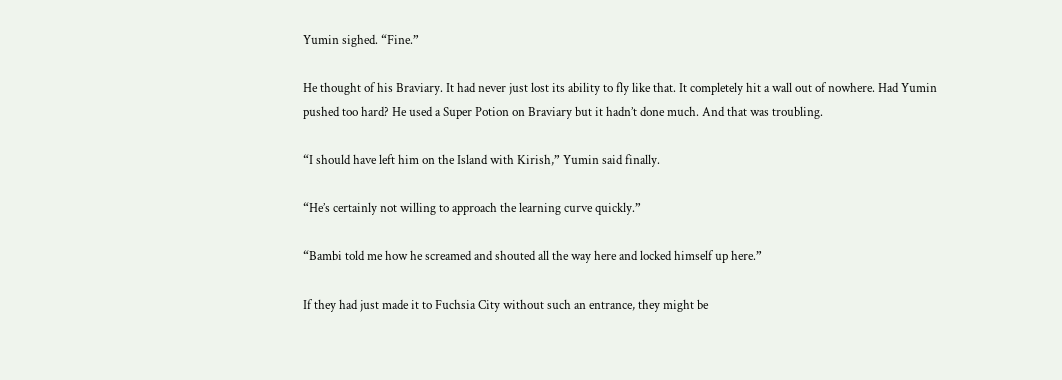Yumin sighed. “Fine.”

He thought of his Braviary. It had never just lost its ability to fly like that. It completely hit a wall out of nowhere. Had Yumin pushed too hard? He used a Super Potion on Braviary but it hadn’t done much. And that was troubling.

“I should have left him on the Island with Kirish,” Yumin said finally.

“He’s certainly not willing to approach the learning curve quickly.”

“Bambi told me how he screamed and shouted all the way here and locked himself up here.”

If they had just made it to Fuchsia City without such an entrance, they might be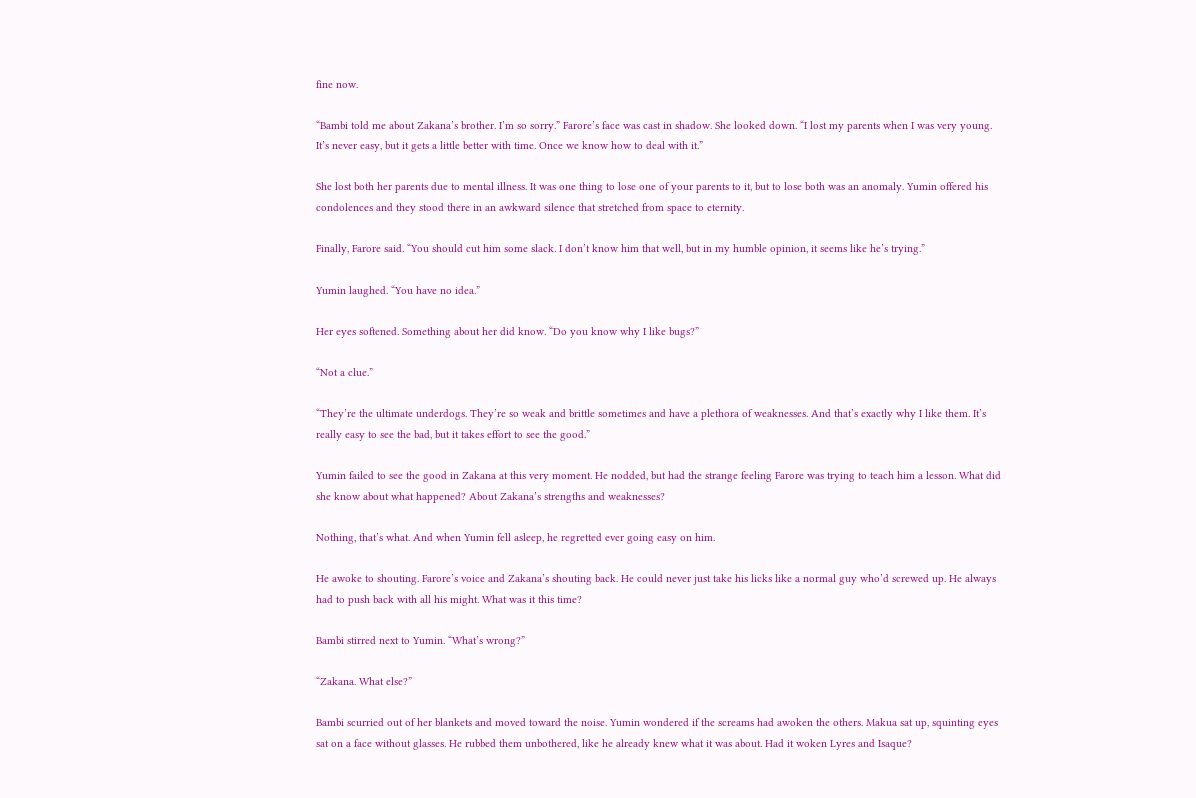fine now.

“Bambi told me about Zakana’s brother. I’m so sorry.” Farore’s face was cast in shadow. She looked down. “I lost my parents when I was very young. It’s never easy, but it gets a little better with time. Once we know how to deal with it.”

She lost both her parents due to mental illness. It was one thing to lose one of your parents to it, but to lose both was an anomaly. Yumin offered his condolences and they stood there in an awkward silence that stretched from space to eternity.

Finally, Farore said. “You should cut him some slack. I don’t know him that well, but in my humble opinion, it seems like he’s trying.”

Yumin laughed. “You have no idea.”

Her eyes softened. Something about her did know. “Do you know why I like bugs?”

“Not a clue.”

“They’re the ultimate underdogs. They’re so weak and brittle sometimes and have a plethora of weaknesses. And that’s exactly why I like them. It’s really easy to see the bad, but it takes effort to see the good.”

Yumin failed to see the good in Zakana at this very moment. He nodded, but had the strange feeling Farore was trying to teach him a lesson. What did she know about what happened? About Zakana’s strengths and weaknesses?

Nothing, that’s what. And when Yumin fell asleep, he regretted ever going easy on him.

He awoke to shouting. Farore’s voice and Zakana’s shouting back. He could never just take his licks like a normal guy who’d screwed up. He always had to push back with all his might. What was it this time?

Bambi stirred next to Yumin. “What’s wrong?”

“Zakana. What else?”

Bambi scurried out of her blankets and moved toward the noise. Yumin wondered if the screams had awoken the others. Makua sat up, squinting eyes sat on a face without glasses. He rubbed them unbothered, like he already knew what it was about. Had it woken Lyres and Isaque?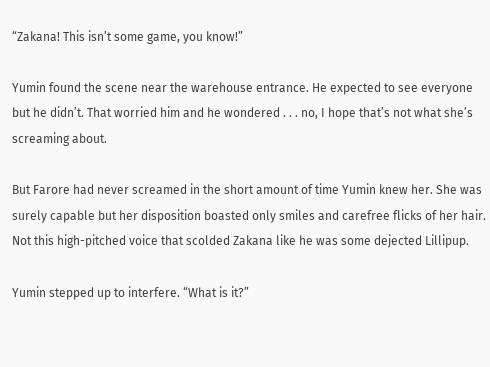“Zakana! This isn’t some game, you know!”

Yumin found the scene near the warehouse entrance. He expected to see everyone but he didn’t. That worried him and he wondered . . . no, I hope that’s not what she’s screaming about.

But Farore had never screamed in the short amount of time Yumin knew her. She was surely capable but her disposition boasted only smiles and carefree flicks of her hair. Not this high-pitched voice that scolded Zakana like he was some dejected Lillipup.

Yumin stepped up to interfere. “What is it?”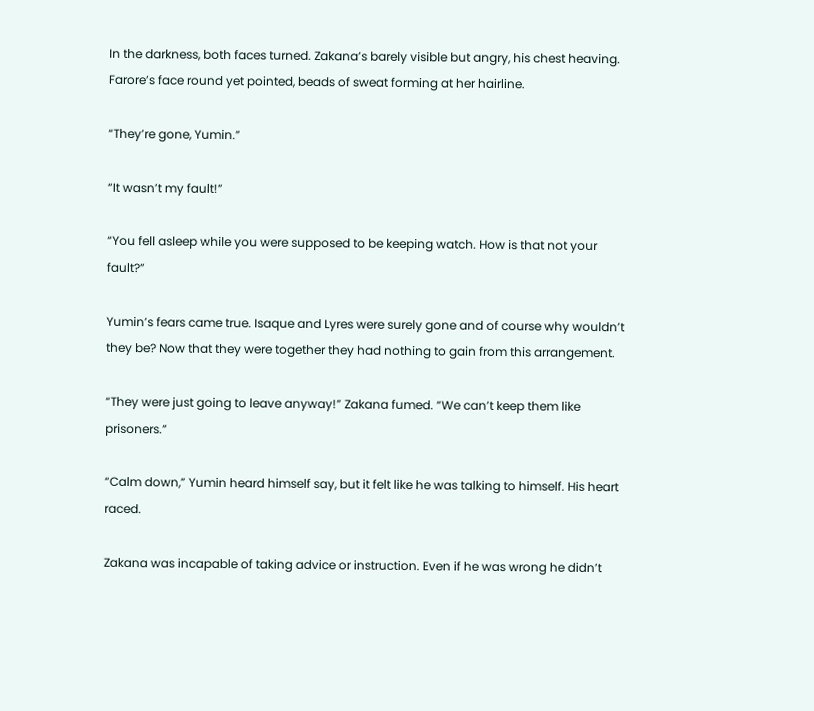In the darkness, both faces turned. Zakana’s barely visible but angry, his chest heaving. Farore’s face round yet pointed, beads of sweat forming at her hairline.

“They’re gone, Yumin.”

“It wasn’t my fault!”

“You fell asleep while you were supposed to be keeping watch. How is that not your fault?”

Yumin’s fears came true. Isaque and Lyres were surely gone and of course why wouldn’t they be? Now that they were together they had nothing to gain from this arrangement.

“They were just going to leave anyway!” Zakana fumed. “We can’t keep them like prisoners.”

“Calm down,” Yumin heard himself say, but it felt like he was talking to himself. His heart raced.

Zakana was incapable of taking advice or instruction. Even if he was wrong he didn’t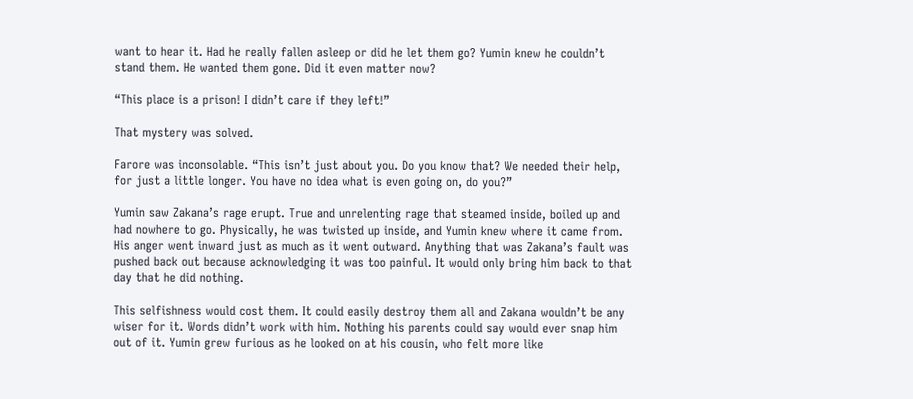want to hear it. Had he really fallen asleep or did he let them go? Yumin knew he couldn’t stand them. He wanted them gone. Did it even matter now?

“This place is a prison! I didn’t care if they left!”

That mystery was solved.

Farore was inconsolable. “This isn’t just about you. Do you know that? We needed their help, for just a little longer. You have no idea what is even going on, do you?”

Yumin saw Zakana’s rage erupt. True and unrelenting rage that steamed inside, boiled up and had nowhere to go. Physically, he was twisted up inside, and Yumin knew where it came from. His anger went inward just as much as it went outward. Anything that was Zakana’s fault was pushed back out because acknowledging it was too painful. It would only bring him back to that day that he did nothing.

This selfishness would cost them. It could easily destroy them all and Zakana wouldn’t be any wiser for it. Words didn’t work with him. Nothing his parents could say would ever snap him out of it. Yumin grew furious as he looked on at his cousin, who felt more like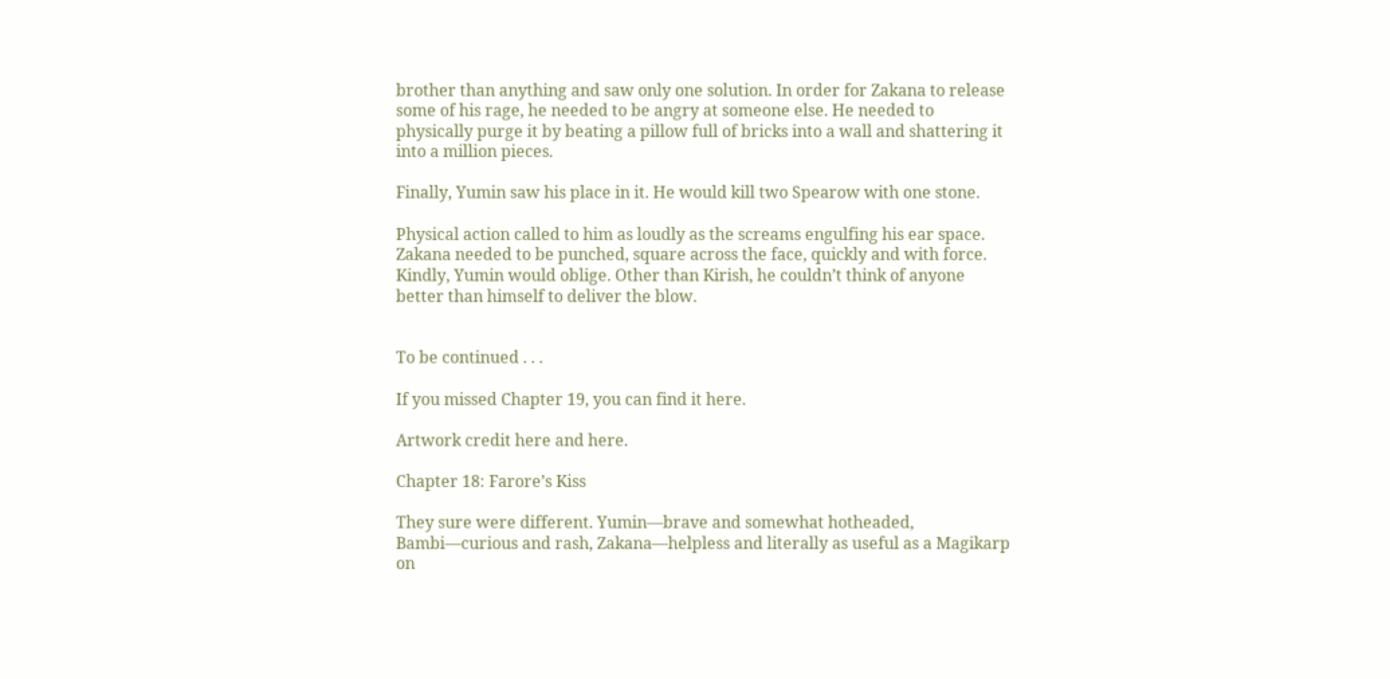brother than anything and saw only one solution. In order for Zakana to release some of his rage, he needed to be angry at someone else. He needed to physically purge it by beating a pillow full of bricks into a wall and shattering it into a million pieces.

Finally, Yumin saw his place in it. He would kill two Spearow with one stone.

Physical action called to him as loudly as the screams engulfing his ear space. Zakana needed to be punched, square across the face, quickly and with force. Kindly, Yumin would oblige. Other than Kirish, he couldn’t think of anyone better than himself to deliver the blow.


To be continued . . .

If you missed Chapter 19, you can find it here.

Artwork credit here and here.

Chapter 18: Farore’s Kiss

They sure were different. Yumin—brave and somewhat hotheaded, Bambi—curious and rash, Zakana—helpless and literally as useful as a Magikarp on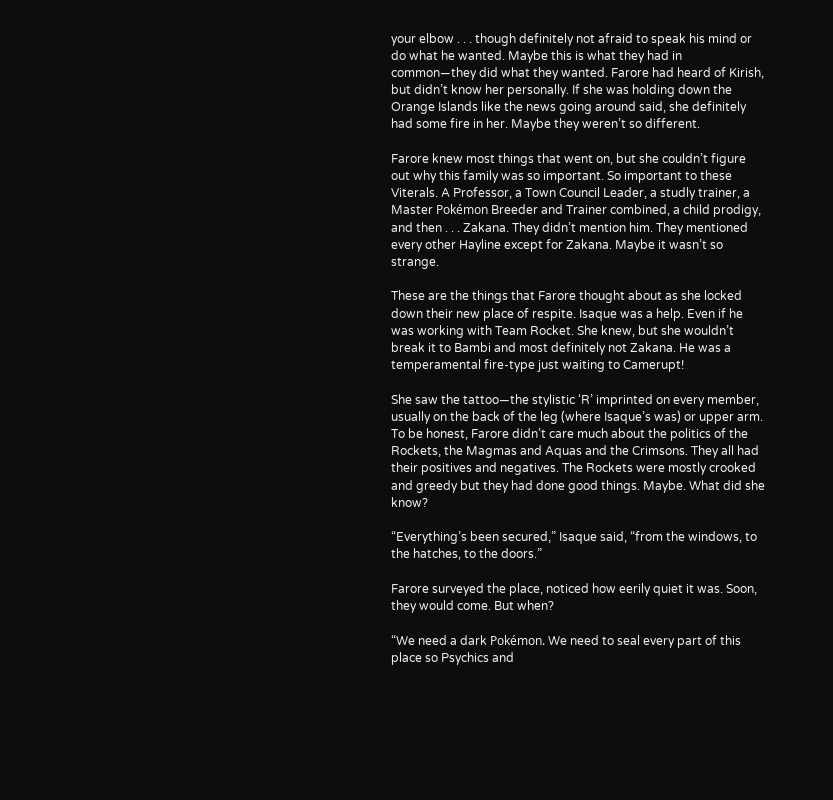your elbow . . . though definitely not afraid to speak his mind or do what he wanted. Maybe this is what they had in common—they did what they wanted. Farore had heard of Kirish, but didn’t know her personally. If she was holding down the Orange Islands like the news going around said, she definitely had some fire in her. Maybe they weren’t so different.

Farore knew most things that went on, but she couldn’t figure out why this family was so important. So important to these Viterals. A Professor, a Town Council Leader, a studly trainer, a Master Pokémon Breeder and Trainer combined, a child prodigy, and then . . . Zakana. They didn’t mention him. They mentioned every other Hayline except for Zakana. Maybe it wasn’t so strange.

These are the things that Farore thought about as she locked down their new place of respite. Isaque was a help. Even if he was working with Team Rocket. She knew, but she wouldn’t break it to Bambi and most definitely not Zakana. He was a temperamental fire-type just waiting to Camerupt!

She saw the tattoo—the stylistic ‘R’ imprinted on every member, usually on the back of the leg (where Isaque’s was) or upper arm. To be honest, Farore didn’t care much about the politics of the Rockets, the Magmas and Aquas and the Crimsons. They all had their positives and negatives. The Rockets were mostly crooked and greedy but they had done good things. Maybe. What did she know?

“Everything’s been secured,” Isaque said, “from the windows, to the hatches, to the doors.”

Farore surveyed the place, noticed how eerily quiet it was. Soon, they would come. But when?

“We need a dark Pokémon. We need to seal every part of this place so Psychics and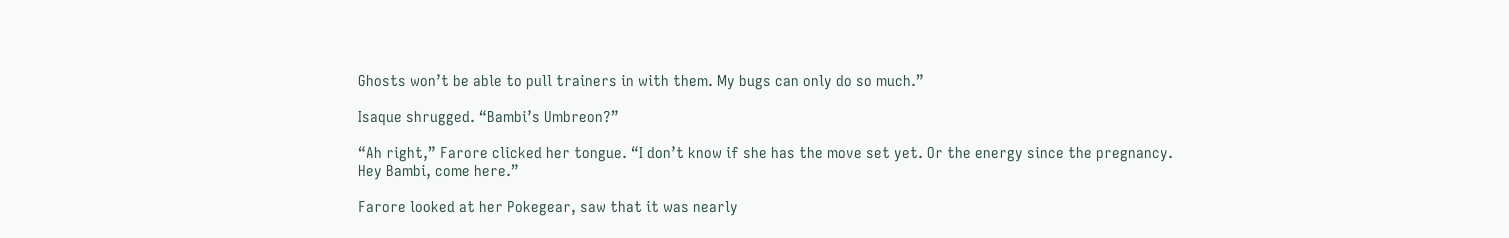Ghosts won’t be able to pull trainers in with them. My bugs can only do so much.”

Isaque shrugged. “Bambi’s Umbreon?”

“Ah right,” Farore clicked her tongue. “I don’t know if she has the move set yet. Or the energy since the pregnancy. Hey Bambi, come here.”

Farore looked at her Pokegear, saw that it was nearly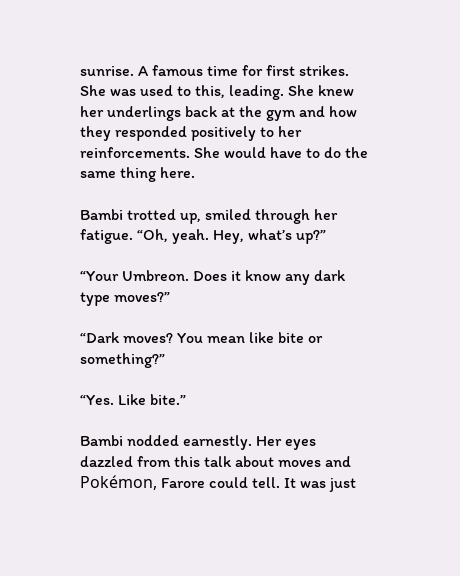sunrise. A famous time for first strikes. She was used to this, leading. She knew her underlings back at the gym and how they responded positively to her reinforcements. She would have to do the same thing here.

Bambi trotted up, smiled through her fatigue. “Oh, yeah. Hey, what’s up?”

“Your Umbreon. Does it know any dark type moves?”

“Dark moves? You mean like bite or something?”

“Yes. Like bite.”

Bambi nodded earnestly. Her eyes dazzled from this talk about moves and Pokémon, Farore could tell. It was just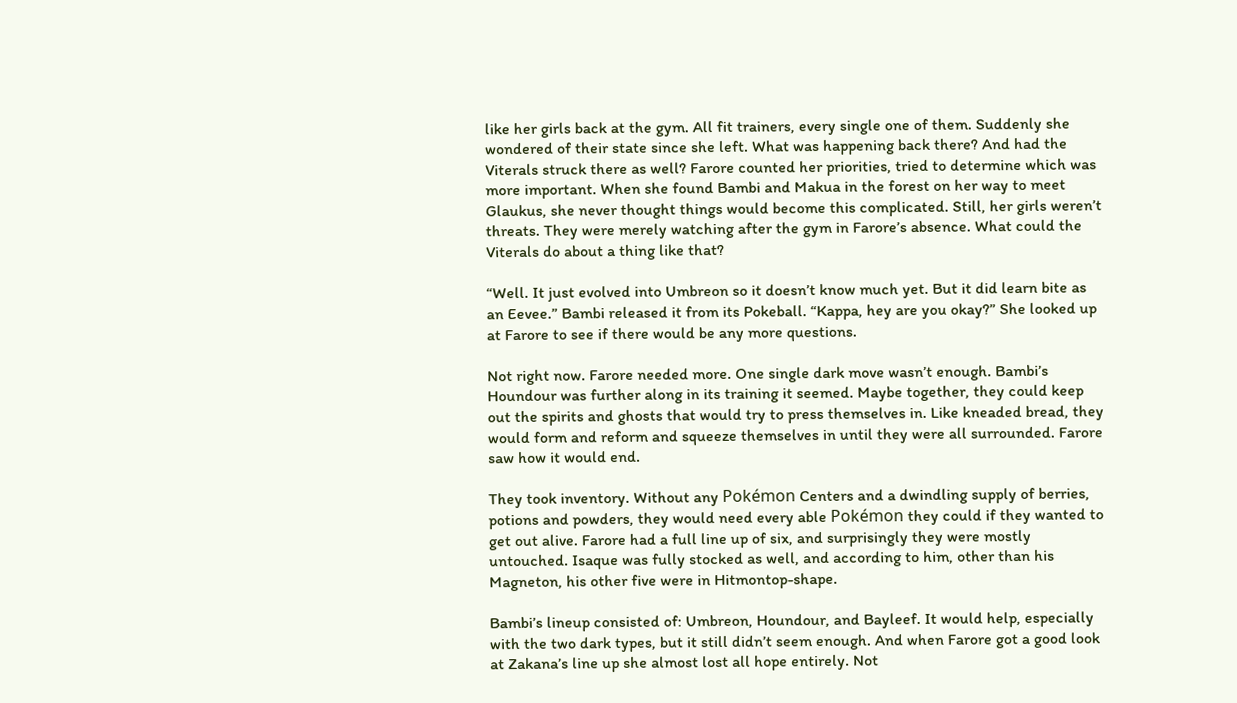like her girls back at the gym. All fit trainers, every single one of them. Suddenly she wondered of their state since she left. What was happening back there? And had the Viterals struck there as well? Farore counted her priorities, tried to determine which was more important. When she found Bambi and Makua in the forest on her way to meet Glaukus, she never thought things would become this complicated. Still, her girls weren’t threats. They were merely watching after the gym in Farore’s absence. What could the Viterals do about a thing like that?

“Well. It just evolved into Umbreon so it doesn’t know much yet. But it did learn bite as an Eevee.” Bambi released it from its Pokeball. “Kappa, hey are you okay?” She looked up at Farore to see if there would be any more questions.

Not right now. Farore needed more. One single dark move wasn’t enough. Bambi’s Houndour was further along in its training it seemed. Maybe together, they could keep out the spirits and ghosts that would try to press themselves in. Like kneaded bread, they would form and reform and squeeze themselves in until they were all surrounded. Farore saw how it would end.

They took inventory. Without any Pokémon Centers and a dwindling supply of berries, potions and powders, they would need every able Pokémon they could if they wanted to get out alive. Farore had a full line up of six, and surprisingly they were mostly untouched. Isaque was fully stocked as well, and according to him, other than his Magneton, his other five were in Hitmontop-shape.

Bambi’s lineup consisted of: Umbreon, Houndour, and Bayleef. It would help, especially with the two dark types, but it still didn’t seem enough. And when Farore got a good look at Zakana’s line up she almost lost all hope entirely. Not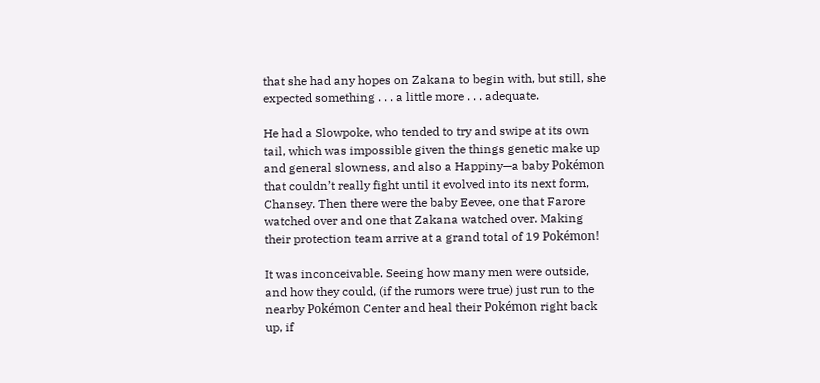that she had any hopes on Zakana to begin with, but still, she expected something . . . a little more . . . adequate.

He had a Slowpoke, who tended to try and swipe at its own tail, which was impossible given the things genetic make up and general slowness, and also a Happiny—a baby Pokémon that couldn’t really fight until it evolved into its next form, Chansey. Then there were the baby Eevee, one that Farore watched over and one that Zakana watched over. Making their protection team arrive at a grand total of 19 Pokémon!

It was inconceivable. Seeing how many men were outside, and how they could, (if the rumors were true) just run to the nearby Pokémon Center and heal their Pokémon right back up, if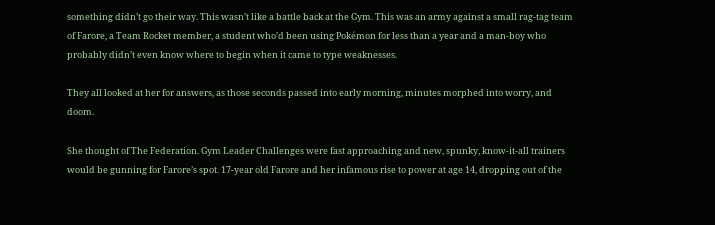something didn’t go their way. This wasn’t like a battle back at the Gym. This was an army against a small rag-tag team of Farore, a Team Rocket member, a student who’d been using Pokémon for less than a year and a man-boy who probably didn’t even know where to begin when it came to type weaknesses.

They all looked at her for answers, as those seconds passed into early morning, minutes morphed into worry, and doom.

She thought of The Federation. Gym Leader Challenges were fast approaching and new, spunky, know-it-all trainers would be gunning for Farore’s spot. 17-year old Farore and her infamous rise to power at age 14, dropping out of the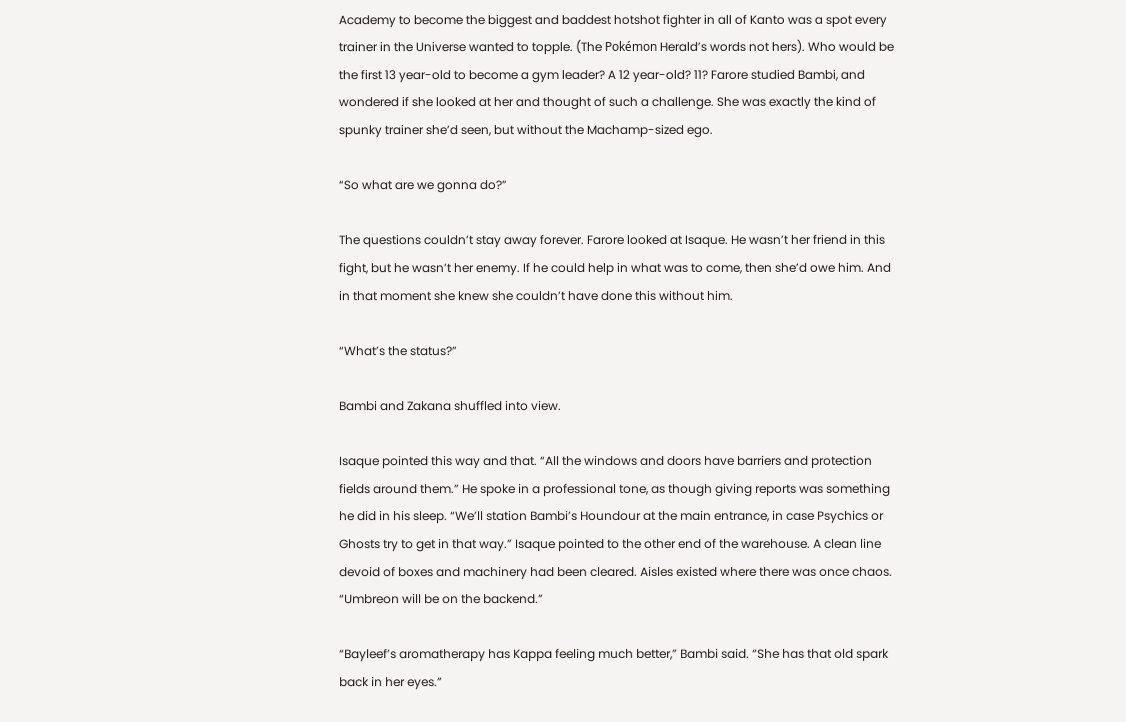Academy to become the biggest and baddest hotshot fighter in all of Kanto was a spot every trainer in the Universe wanted to topple. (The Pokémon Herald’s words not hers). Who would be the first 13 year-old to become a gym leader? A 12 year-old? 11? Farore studied Bambi, and wondered if she looked at her and thought of such a challenge. She was exactly the kind of spunky trainer she’d seen, but without the Machamp-sized ego.

“So what are we gonna do?”

The questions couldn’t stay away forever. Farore looked at Isaque. He wasn’t her friend in this fight, but he wasn’t her enemy. If he could help in what was to come, then she’d owe him. And in that moment she knew she couldn’t have done this without him.

“What’s the status?”

Bambi and Zakana shuffled into view.

Isaque pointed this way and that. “All the windows and doors have barriers and protection fields around them.” He spoke in a professional tone, as though giving reports was something he did in his sleep. “We’ll station Bambi’s Houndour at the main entrance, in case Psychics or Ghosts try to get in that way.” Isaque pointed to the other end of the warehouse. A clean line devoid of boxes and machinery had been cleared. Aisles existed where there was once chaos. “Umbreon will be on the backend.”

“Bayleef’s aromatherapy has Kappa feeling much better,” Bambi said. “She has that old spark back in her eyes.”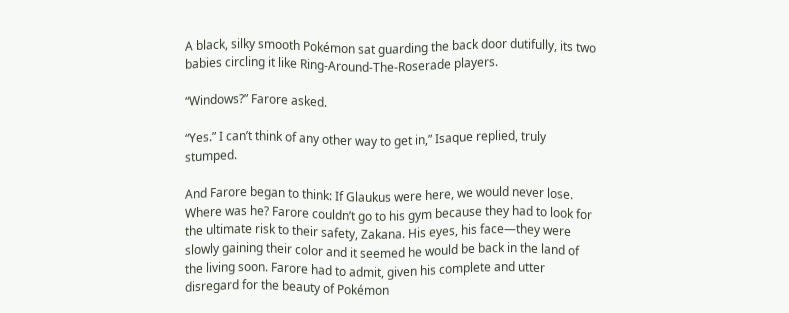A black, silky smooth Pokémon sat guarding the back door dutifully, its two babies circling it like Ring-Around-The-Roserade players.

“Windows?” Farore asked.

“Yes.” I can’t think of any other way to get in,” Isaque replied, truly stumped.

And Farore began to think: If Glaukus were here, we would never lose. Where was he? Farore couldn’t go to his gym because they had to look for the ultimate risk to their safety, Zakana. His eyes, his face—they were slowly gaining their color and it seemed he would be back in the land of the living soon. Farore had to admit, given his complete and utter disregard for the beauty of Pokémon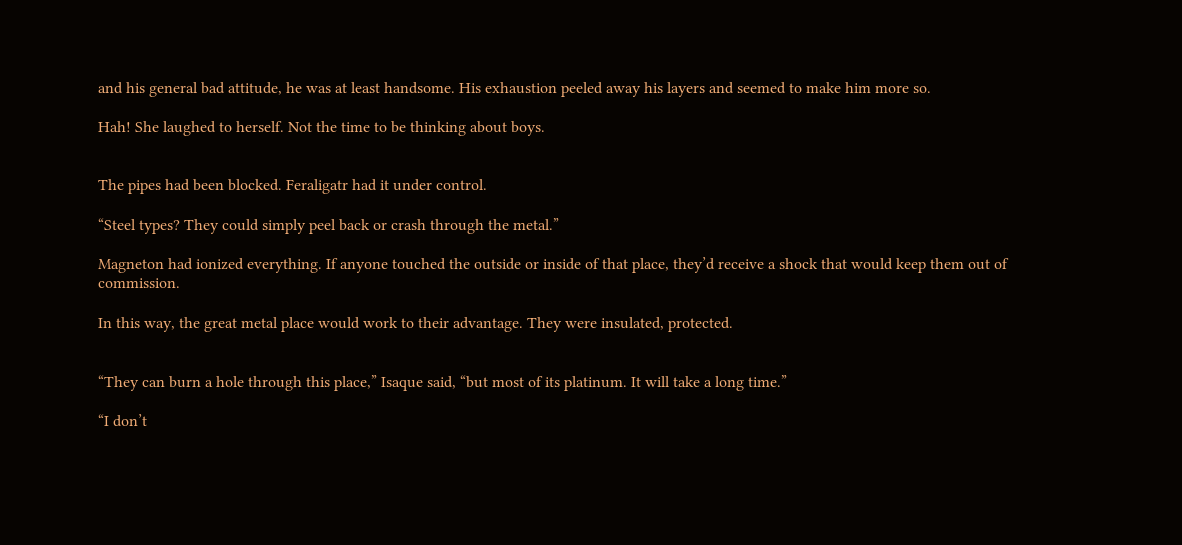and his general bad attitude, he was at least handsome. His exhaustion peeled away his layers and seemed to make him more so.

Hah! She laughed to herself. Not the time to be thinking about boys.


The pipes had been blocked. Feraligatr had it under control.

“Steel types? They could simply peel back or crash through the metal.”

Magneton had ionized everything. If anyone touched the outside or inside of that place, they’d receive a shock that would keep them out of commission.

In this way, the great metal place would work to their advantage. They were insulated, protected.


“They can burn a hole through this place,” Isaque said, “but most of its platinum. It will take a long time.”

“I don’t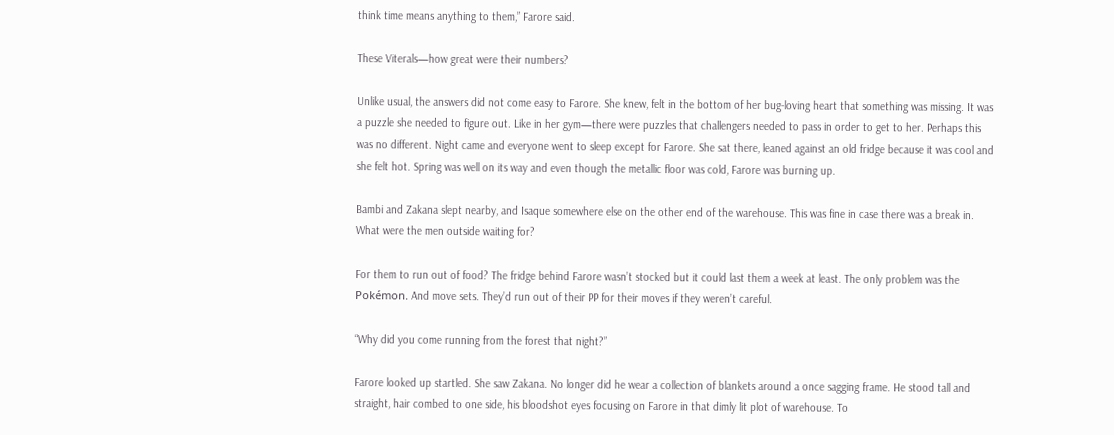think time means anything to them,” Farore said.

These Viterals—how great were their numbers?

Unlike usual, the answers did not come easy to Farore. She knew, felt in the bottom of her bug-loving heart that something was missing. It was a puzzle she needed to figure out. Like in her gym—there were puzzles that challengers needed to pass in order to get to her. Perhaps this was no different. Night came and everyone went to sleep except for Farore. She sat there, leaned against an old fridge because it was cool and she felt hot. Spring was well on its way and even though the metallic floor was cold, Farore was burning up.

Bambi and Zakana slept nearby, and Isaque somewhere else on the other end of the warehouse. This was fine in case there was a break in. What were the men outside waiting for?

For them to run out of food? The fridge behind Farore wasn’t stocked but it could last them a week at least. The only problem was the Pokémon. And move sets. They’d run out of their PP for their moves if they weren’t careful.

“Why did you come running from the forest that night?”

Farore looked up startled. She saw Zakana. No longer did he wear a collection of blankets around a once sagging frame. He stood tall and straight, hair combed to one side, his bloodshot eyes focusing on Farore in that dimly lit plot of warehouse. To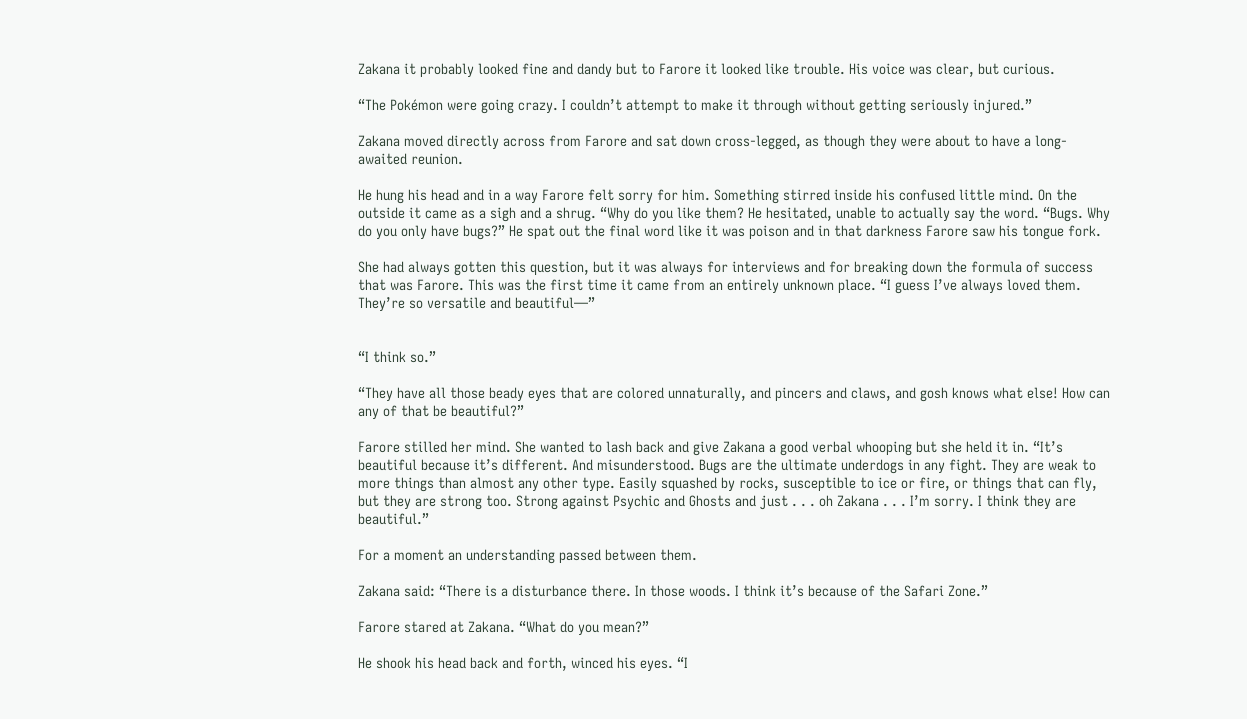Zakana it probably looked fine and dandy but to Farore it looked like trouble. His voice was clear, but curious.

“The Pokémon were going crazy. I couldn’t attempt to make it through without getting seriously injured.”

Zakana moved directly across from Farore and sat down cross-legged, as though they were about to have a long-awaited reunion.

He hung his head and in a way Farore felt sorry for him. Something stirred inside his confused little mind. On the outside it came as a sigh and a shrug. “Why do you like them? He hesitated, unable to actually say the word. “Bugs. Why do you only have bugs?” He spat out the final word like it was poison and in that darkness Farore saw his tongue fork.

She had always gotten this question, but it was always for interviews and for breaking down the formula of success that was Farore. This was the first time it came from an entirely unknown place. “I guess I’ve always loved them. They’re so versatile and beautiful—”


“I think so.”

“They have all those beady eyes that are colored unnaturally, and pincers and claws, and gosh knows what else! How can any of that be beautiful?”

Farore stilled her mind. She wanted to lash back and give Zakana a good verbal whooping but she held it in. “It’s beautiful because it’s different. And misunderstood. Bugs are the ultimate underdogs in any fight. They are weak to more things than almost any other type. Easily squashed by rocks, susceptible to ice or fire, or things that can fly, but they are strong too. Strong against Psychic and Ghosts and just . . . oh Zakana . . . I’m sorry. I think they are beautiful.”

For a moment an understanding passed between them.

Zakana said: “There is a disturbance there. In those woods. I think it’s because of the Safari Zone.”

Farore stared at Zakana. “What do you mean?”

He shook his head back and forth, winced his eyes. “I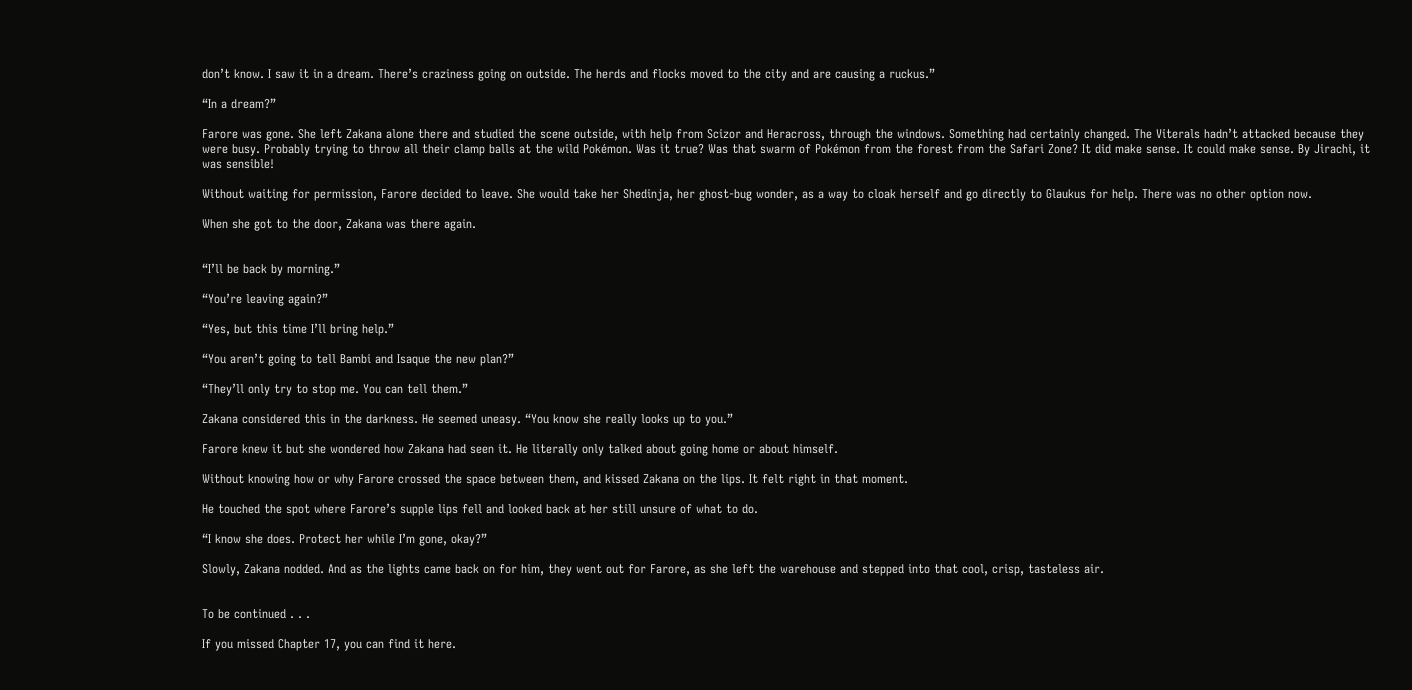don’t know. I saw it in a dream. There’s craziness going on outside. The herds and flocks moved to the city and are causing a ruckus.”

“In a dream?”

Farore was gone. She left Zakana alone there and studied the scene outside, with help from Scizor and Heracross, through the windows. Something had certainly changed. The Viterals hadn’t attacked because they were busy. Probably trying to throw all their clamp balls at the wild Pokémon. Was it true? Was that swarm of Pokémon from the forest from the Safari Zone? It did make sense. It could make sense. By Jirachi, it was sensible!

Without waiting for permission, Farore decided to leave. She would take her Shedinja, her ghost-bug wonder, as a way to cloak herself and go directly to Glaukus for help. There was no other option now.

When she got to the door, Zakana was there again.


“I’ll be back by morning.”

“You’re leaving again?”

“Yes, but this time I’ll bring help.”

“You aren’t going to tell Bambi and Isaque the new plan?”

“They’ll only try to stop me. You can tell them.”

Zakana considered this in the darkness. He seemed uneasy. “You know she really looks up to you.”

Farore knew it but she wondered how Zakana had seen it. He literally only talked about going home or about himself.

Without knowing how or why Farore crossed the space between them, and kissed Zakana on the lips. It felt right in that moment.

He touched the spot where Farore’s supple lips fell and looked back at her still unsure of what to do.

“I know she does. Protect her while I’m gone, okay?”

Slowly, Zakana nodded. And as the lights came back on for him, they went out for Farore, as she left the warehouse and stepped into that cool, crisp, tasteless air.


To be continued . . .

If you missed Chapter 17, you can find it here.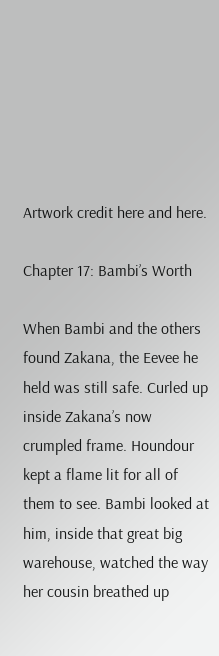Artwork credit here and here.

Chapter 17: Bambi’s Worth

When Bambi and the others found Zakana, the Eevee he held was still safe. Curled up inside Zakana’s now crumpled frame. Houndour kept a flame lit for all of them to see. Bambi looked at him, inside that great big warehouse, watched the way her cousin breathed up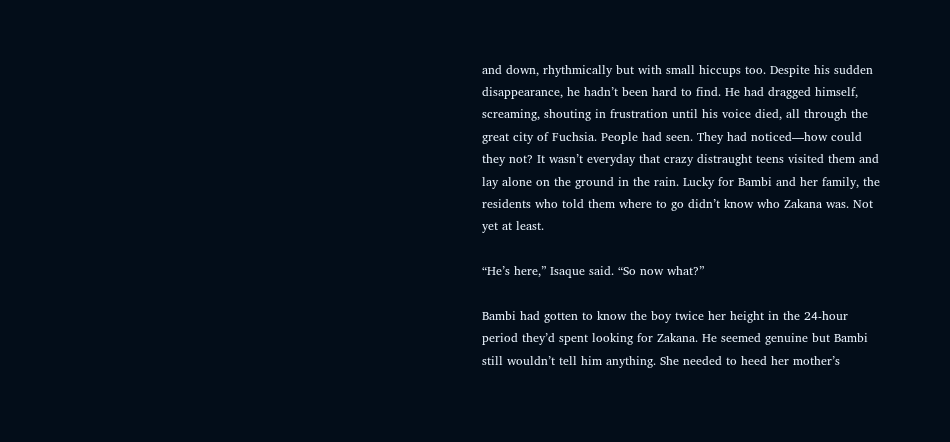and down, rhythmically but with small hiccups too. Despite his sudden disappearance, he hadn’t been hard to find. He had dragged himself, screaming, shouting in frustration until his voice died, all through the great city of Fuchsia. People had seen. They had noticed—how could they not? It wasn’t everyday that crazy distraught teens visited them and lay alone on the ground in the rain. Lucky for Bambi and her family, the residents who told them where to go didn’t know who Zakana was. Not yet at least.

“He’s here,” Isaque said. “So now what?”

Bambi had gotten to know the boy twice her height in the 24-hour period they’d spent looking for Zakana. He seemed genuine but Bambi still wouldn’t tell him anything. She needed to heed her mother’s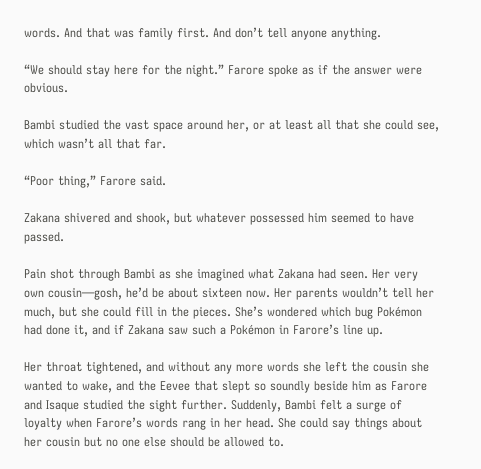words. And that was family first. And don’t tell anyone anything.

“We should stay here for the night.” Farore spoke as if the answer were obvious.

Bambi studied the vast space around her, or at least all that she could see, which wasn’t all that far.

“Poor thing,” Farore said.

Zakana shivered and shook, but whatever possessed him seemed to have passed.

Pain shot through Bambi as she imagined what Zakana had seen. Her very own cousin—gosh, he’d be about sixteen now. Her parents wouldn’t tell her much, but she could fill in the pieces. She’s wondered which bug Pokémon had done it, and if Zakana saw such a Pokémon in Farore’s line up.

Her throat tightened, and without any more words she left the cousin she wanted to wake, and the Eevee that slept so soundly beside him as Farore and Isaque studied the sight further. Suddenly, Bambi felt a surge of loyalty when Farore’s words rang in her head. She could say things about her cousin but no one else should be allowed to.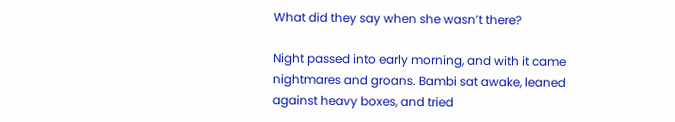What did they say when she wasn’t there?

Night passed into early morning, and with it came nightmares and groans. Bambi sat awake, leaned against heavy boxes, and tried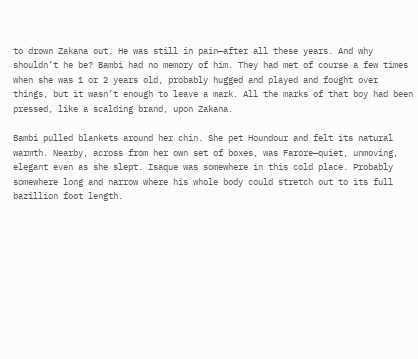to drown Zakana out. He was still in pain—after all these years. And why shouldn’t he be? Bambi had no memory of him. They had met of course a few times when she was 1 or 2 years old, probably hugged and played and fought over things, but it wasn’t enough to leave a mark. All the marks of that boy had been pressed, like a scalding brand, upon Zakana.

Bambi pulled blankets around her chin. She pet Houndour and felt its natural warmth. Nearby, across from her own set of boxes, was Farore—quiet, unmoving, elegant even as she slept. Isaque was somewhere in this cold place. Probably somewhere long and narrow where his whole body could stretch out to its full bazillion foot length.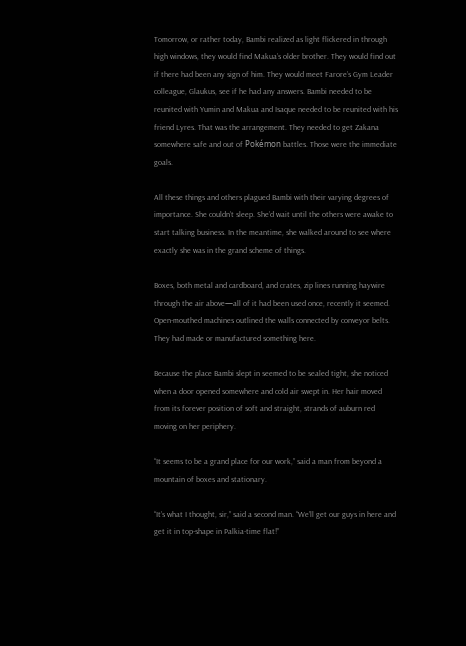Tomorrow, or rather today, Bambi realized as light flickered in through high windows, they would find Makua’s older brother. They would find out if there had been any sign of him. They would meet Farore’s Gym Leader colleague, Glaukus, see if he had any answers. Bambi needed to be reunited with Yumin and Makua and Isaque needed to be reunited with his friend Lyres. That was the arrangement. They needed to get Zakana somewhere safe and out of Pokémon battles. Those were the immediate goals.

All these things and others plagued Bambi with their varying degrees of importance. She couldn’t sleep. She’d wait until the others were awake to start talking business. In the meantime, she walked around to see where exactly she was in the grand scheme of things.

Boxes, both metal and cardboard, and crates, zip lines running haywire through the air above—all of it had been used once, recently it seemed. Open-mouthed machines outlined the walls connected by conveyor belts. They had made or manufactured something here.

Because the place Bambi slept in seemed to be sealed tight, she noticed when a door opened somewhere and cold air swept in. Her hair moved from its forever position of soft and straight, strands of auburn red moving on her periphery.

“It seems to be a grand place for our work,” said a man from beyond a mountain of boxes and stationary.

“It’s what I thought, sir,” said a second man. “We’ll get our guys in here and get it in top-shape in Palkia-time flat!”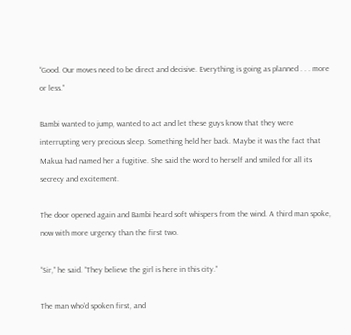“Good. Our moves need to be direct and decisive. Everything is going as planned . . . more or less.”

Bambi wanted to jump, wanted to act and let these guys know that they were interrupting very precious sleep. Something held her back. Maybe it was the fact that Makua had named her a fugitive. She said the word to herself and smiled for all its secrecy and excitement.

The door opened again and Bambi heard soft whispers from the wind. A third man spoke, now with more urgency than the first two.

“Sir,” he said. “They believe the girl is here in this city.”

The man who’d spoken first, and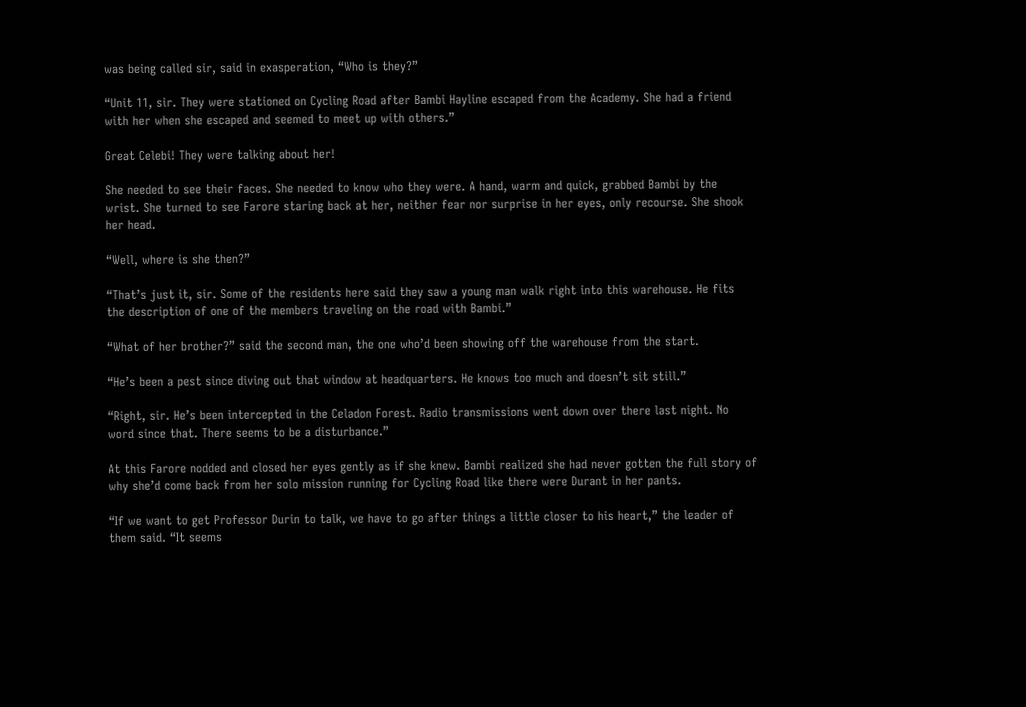was being called sir, said in exasperation, “Who is they?”

“Unit 11, sir. They were stationed on Cycling Road after Bambi Hayline escaped from the Academy. She had a friend with her when she escaped and seemed to meet up with others.”

Great Celebi! They were talking about her!

She needed to see their faces. She needed to know who they were. A hand, warm and quick, grabbed Bambi by the wrist. She turned to see Farore staring back at her, neither fear nor surprise in her eyes, only recourse. She shook her head.

“Well, where is she then?”

“That’s just it, sir. Some of the residents here said they saw a young man walk right into this warehouse. He fits the description of one of the members traveling on the road with Bambi.”

“What of her brother?” said the second man, the one who’d been showing off the warehouse from the start.

“He’s been a pest since diving out that window at headquarters. He knows too much and doesn’t sit still.”

“Right, sir. He’s been intercepted in the Celadon Forest. Radio transmissions went down over there last night. No word since that. There seems to be a disturbance.”

At this Farore nodded and closed her eyes gently as if she knew. Bambi realized she had never gotten the full story of why she’d come back from her solo mission running for Cycling Road like there were Durant in her pants.

“If we want to get Professor Durin to talk, we have to go after things a little closer to his heart,” the leader of them said. “It seems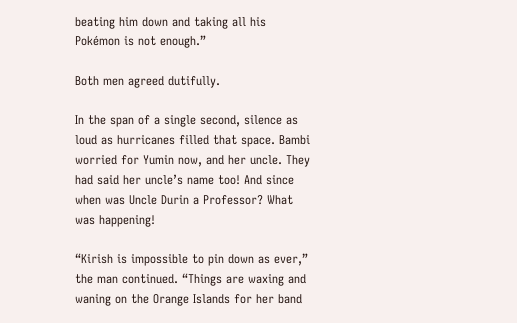beating him down and taking all his Pokémon is not enough.”

Both men agreed dutifully.

In the span of a single second, silence as loud as hurricanes filled that space. Bambi worried for Yumin now, and her uncle. They had said her uncle’s name too! And since when was Uncle Durin a Professor? What was happening!

“Kirish is impossible to pin down as ever,” the man continued. “Things are waxing and waning on the Orange Islands for her band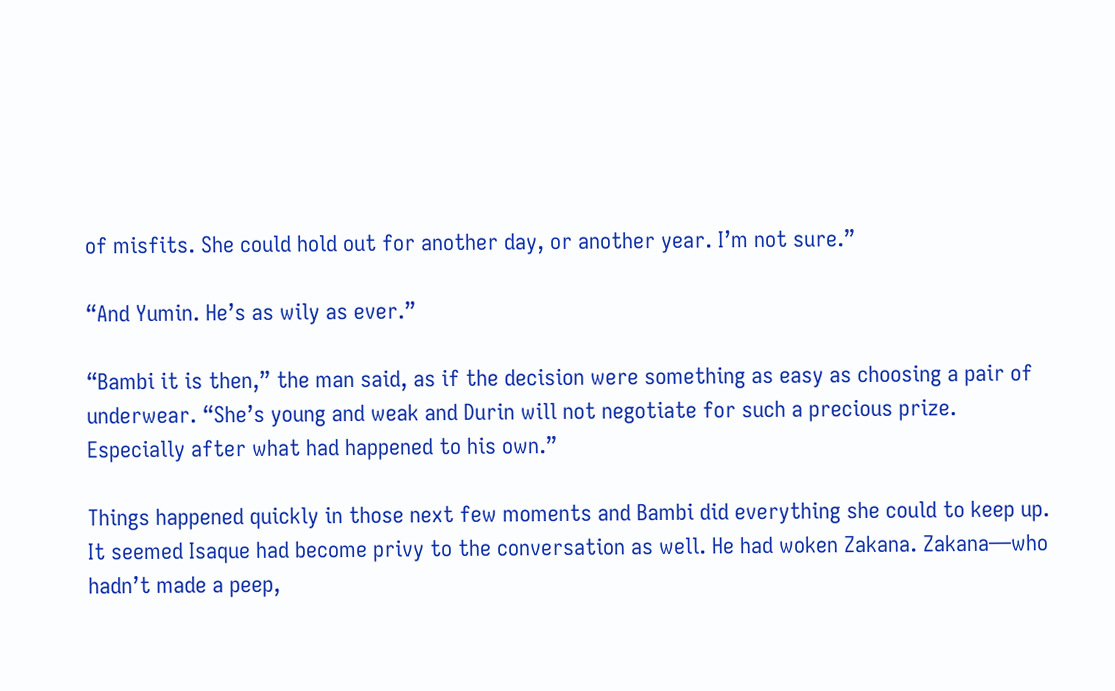of misfits. She could hold out for another day, or another year. I’m not sure.”

“And Yumin. He’s as wily as ever.”

“Bambi it is then,” the man said, as if the decision were something as easy as choosing a pair of underwear. “She’s young and weak and Durin will not negotiate for such a precious prize. Especially after what had happened to his own.”

Things happened quickly in those next few moments and Bambi did everything she could to keep up. It seemed Isaque had become privy to the conversation as well. He had woken Zakana. Zakana—who hadn’t made a peep,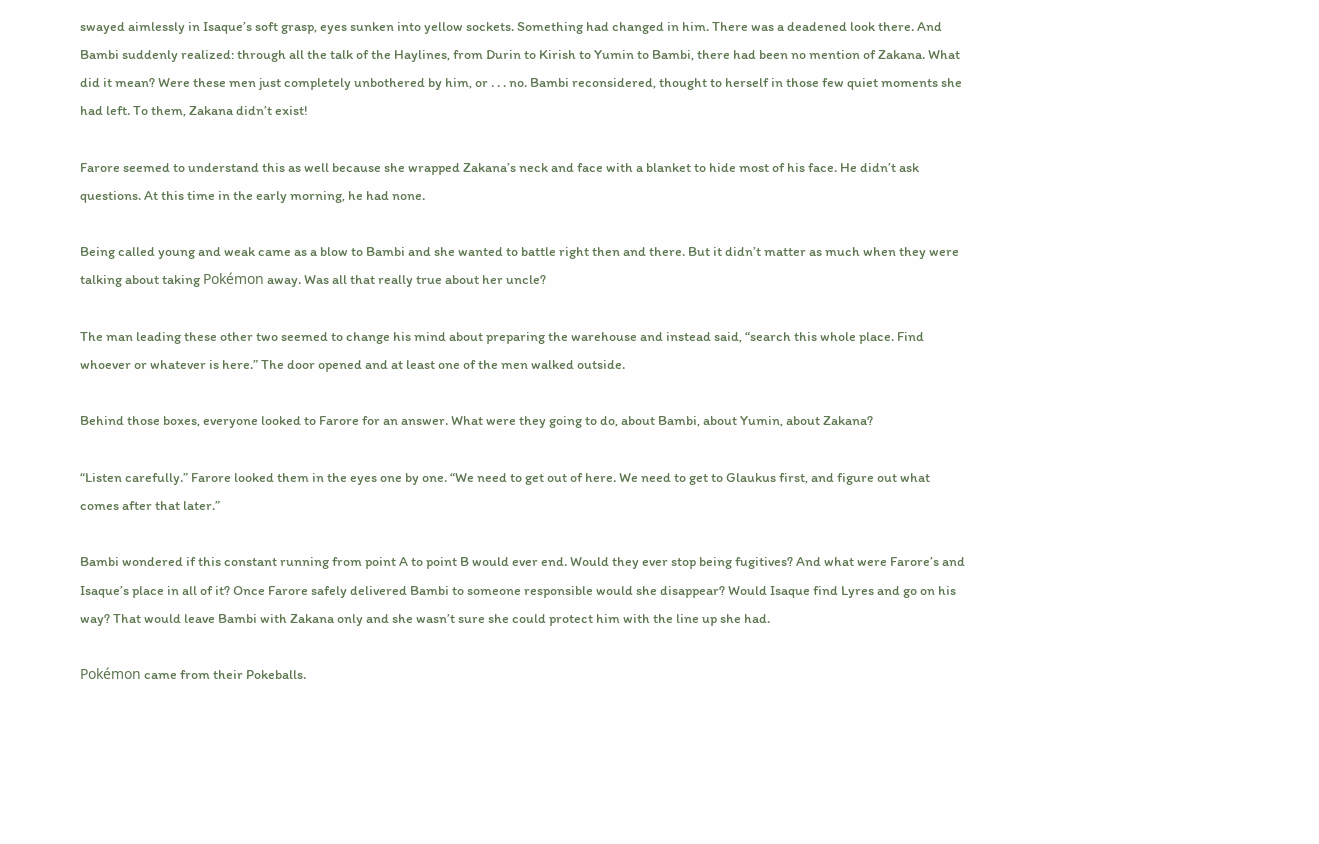swayed aimlessly in Isaque’s soft grasp, eyes sunken into yellow sockets. Something had changed in him. There was a deadened look there. And Bambi suddenly realized: through all the talk of the Haylines, from Durin to Kirish to Yumin to Bambi, there had been no mention of Zakana. What did it mean? Were these men just completely unbothered by him, or . . . no. Bambi reconsidered, thought to herself in those few quiet moments she had left. To them, Zakana didn’t exist!

Farore seemed to understand this as well because she wrapped Zakana’s neck and face with a blanket to hide most of his face. He didn’t ask questions. At this time in the early morning, he had none.

Being called young and weak came as a blow to Bambi and she wanted to battle right then and there. But it didn’t matter as much when they were talking about taking Pokémon away. Was all that really true about her uncle?

The man leading these other two seemed to change his mind about preparing the warehouse and instead said, “search this whole place. Find whoever or whatever is here.” The door opened and at least one of the men walked outside.

Behind those boxes, everyone looked to Farore for an answer. What were they going to do, about Bambi, about Yumin, about Zakana?

“Listen carefully.” Farore looked them in the eyes one by one. “We need to get out of here. We need to get to Glaukus first, and figure out what comes after that later.”

Bambi wondered if this constant running from point A to point B would ever end. Would they ever stop being fugitives? And what were Farore’s and Isaque’s place in all of it? Once Farore safely delivered Bambi to someone responsible would she disappear? Would Isaque find Lyres and go on his way? That would leave Bambi with Zakana only and she wasn’t sure she could protect him with the line up she had.

Pokémon came from their Pokeballs.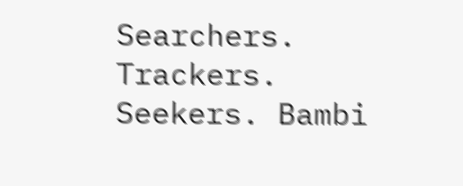Searchers. Trackers. Seekers. Bambi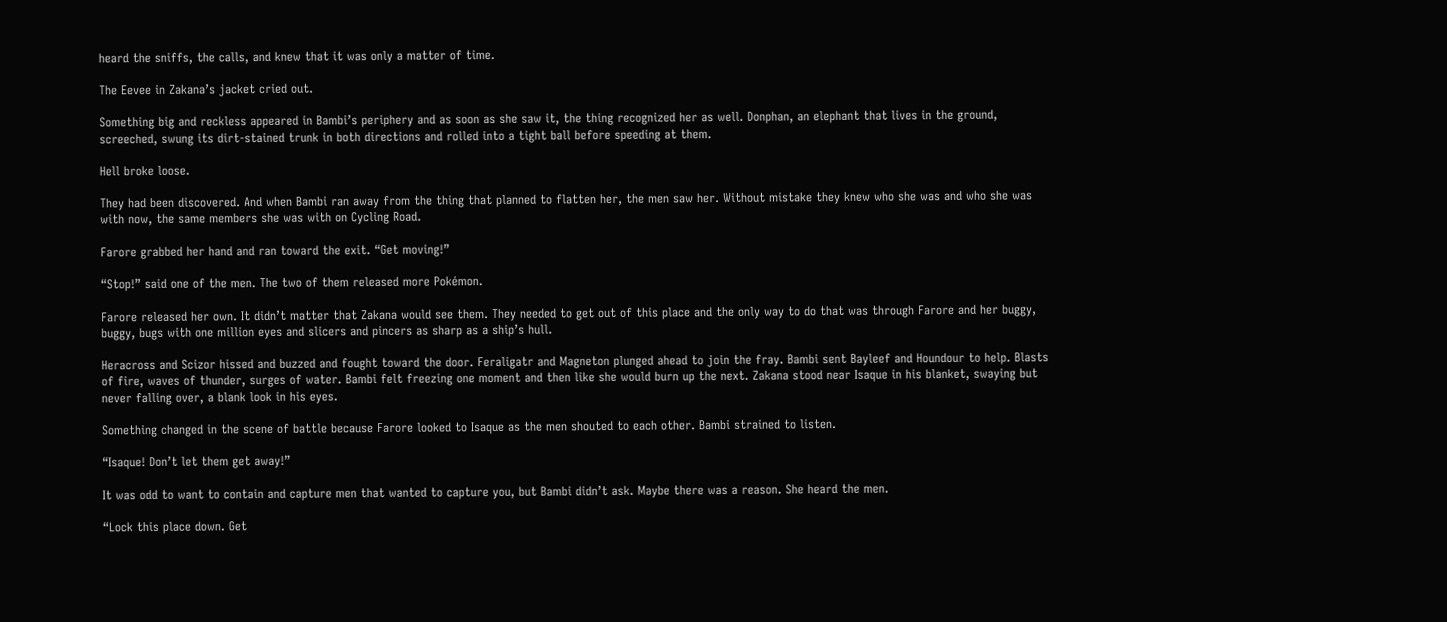heard the sniffs, the calls, and knew that it was only a matter of time.

The Eevee in Zakana’s jacket cried out.

Something big and reckless appeared in Bambi’s periphery and as soon as she saw it, the thing recognized her as well. Donphan, an elephant that lives in the ground, screeched, swung its dirt-stained trunk in both directions and rolled into a tight ball before speeding at them.

Hell broke loose.

They had been discovered. And when Bambi ran away from the thing that planned to flatten her, the men saw her. Without mistake they knew who she was and who she was with now, the same members she was with on Cycling Road.

Farore grabbed her hand and ran toward the exit. “Get moving!”

“Stop!” said one of the men. The two of them released more Pokémon.

Farore released her own. It didn’t matter that Zakana would see them. They needed to get out of this place and the only way to do that was through Farore and her buggy, buggy, bugs with one million eyes and slicers and pincers as sharp as a ship’s hull.

Heracross and Scizor hissed and buzzed and fought toward the door. Feraligatr and Magneton plunged ahead to join the fray. Bambi sent Bayleef and Houndour to help. Blasts of fire, waves of thunder, surges of water. Bambi felt freezing one moment and then like she would burn up the next. Zakana stood near Isaque in his blanket, swaying but never falling over, a blank look in his eyes.

Something changed in the scene of battle because Farore looked to Isaque as the men shouted to each other. Bambi strained to listen.

“Isaque! Don’t let them get away!”

It was odd to want to contain and capture men that wanted to capture you, but Bambi didn’t ask. Maybe there was a reason. She heard the men.

“Lock this place down. Get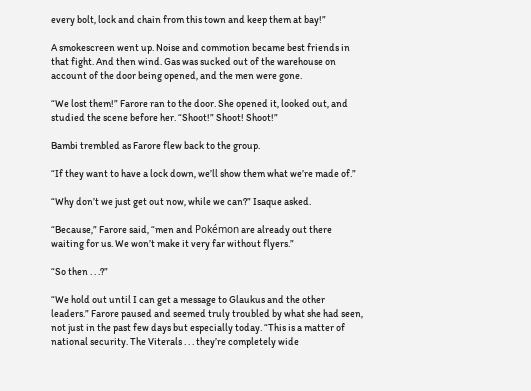every bolt, lock and chain from this town and keep them at bay!”

A smokescreen went up. Noise and commotion became best friends in that fight. And then wind. Gas was sucked out of the warehouse on account of the door being opened, and the men were gone.

“We lost them!” Farore ran to the door. She opened it, looked out, and studied the scene before her. “Shoot!” Shoot! Shoot!”

Bambi trembled as Farore flew back to the group.

“If they want to have a lock down, we’ll show them what we’re made of.”

“Why don’t we just get out now, while we can?” Isaque asked.

“Because,” Farore said, “men and Pokémon are already out there waiting for us. We won’t make it very far without flyers.”

“So then . . .?”

“We hold out until I can get a message to Glaukus and the other leaders.” Farore paused and seemed truly troubled by what she had seen, not just in the past few days but especially today. “This is a matter of national security. The Viterals . . . they’re completely wide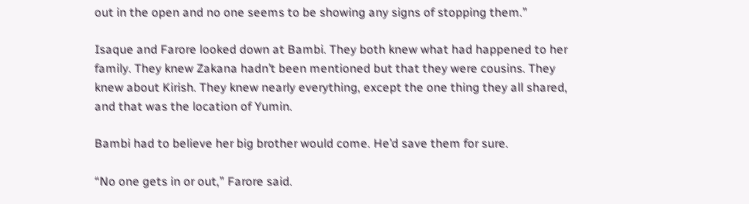out in the open and no one seems to be showing any signs of stopping them.”

Isaque and Farore looked down at Bambi. They both knew what had happened to her family. They knew Zakana hadn’t been mentioned but that they were cousins. They knew about Kirish. They knew nearly everything, except the one thing they all shared, and that was the location of Yumin.

Bambi had to believe her big brother would come. He’d save them for sure.

“No one gets in or out,” Farore said.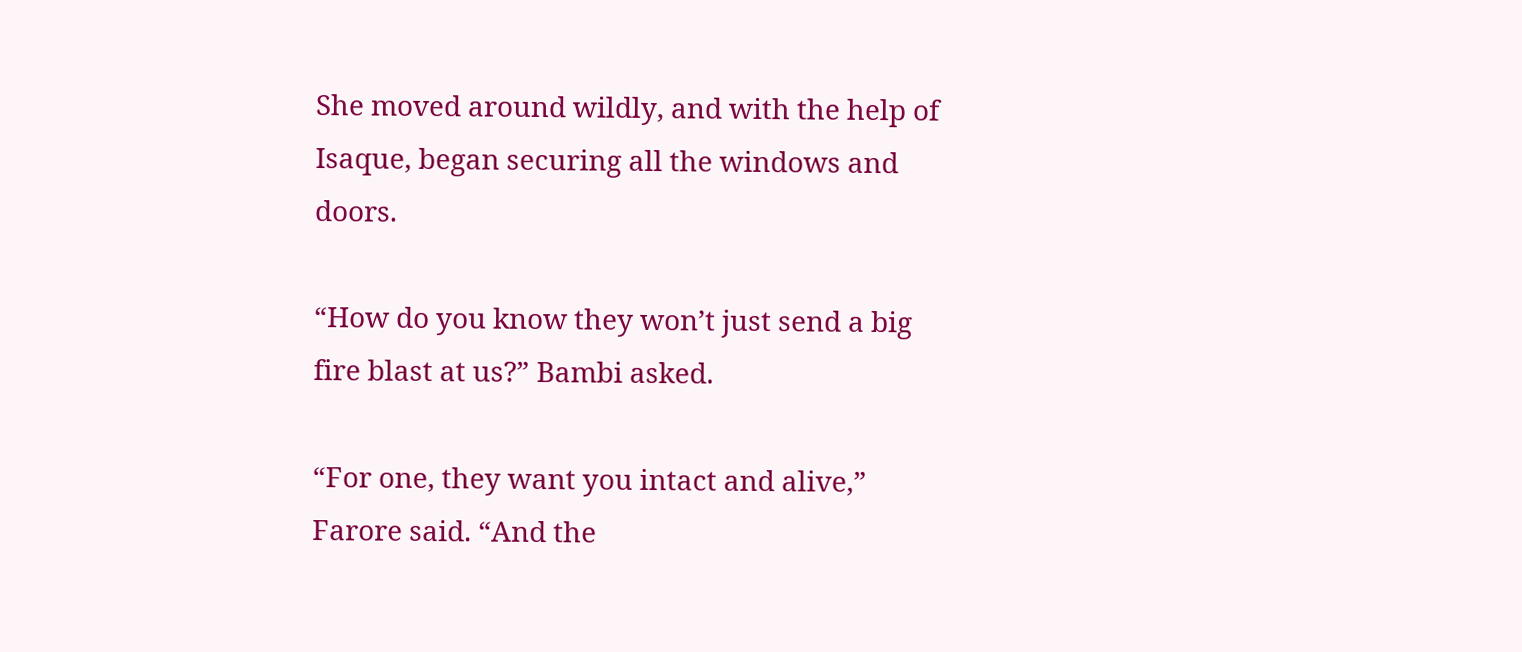She moved around wildly, and with the help of Isaque, began securing all the windows and doors.

“How do you know they won’t just send a big fire blast at us?” Bambi asked.

“For one, they want you intact and alive,” Farore said. “And the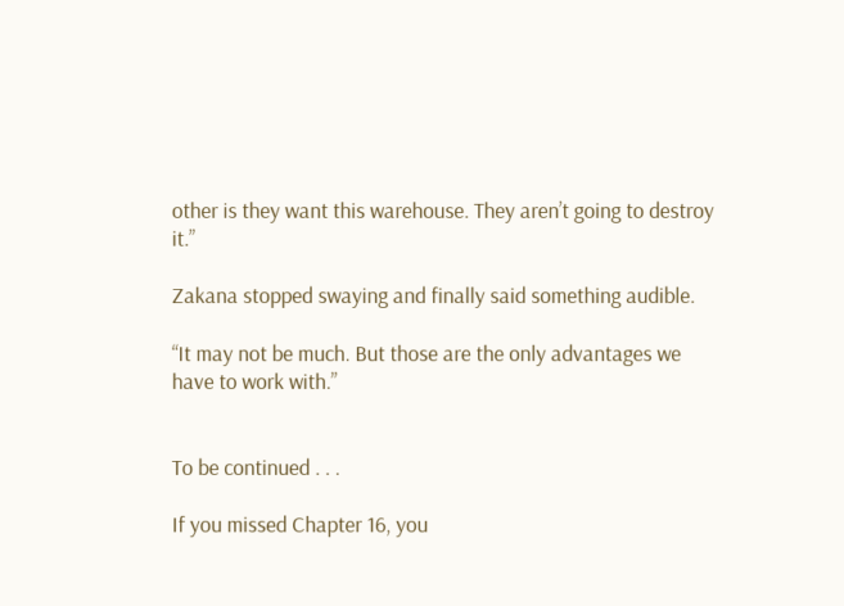other is they want this warehouse. They aren’t going to destroy it.”

Zakana stopped swaying and finally said something audible.

“It may not be much. But those are the only advantages we have to work with.”


To be continued . . .

If you missed Chapter 16, you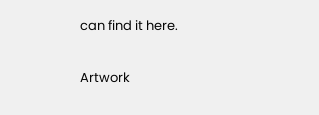can find it here.

Artwork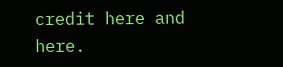credit here and here.